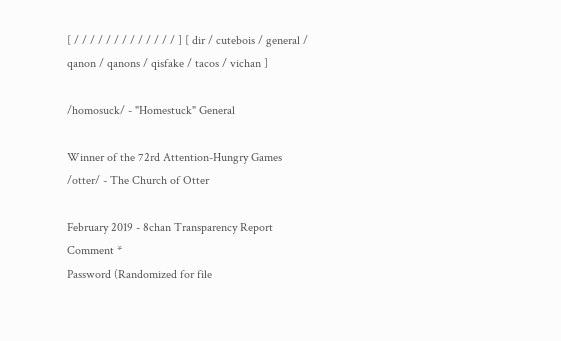[ / / / / / / / / / / / / / ] [ dir / cutebois / general / qanon / qanons / qisfake / tacos / vichan ]

/homosuck/ - "Homestuck" General

Winner of the 72rd Attention-Hungry Games
/otter/ - The Church of Otter

February 2019 - 8chan Transparency Report
Comment *
Password (Randomized for file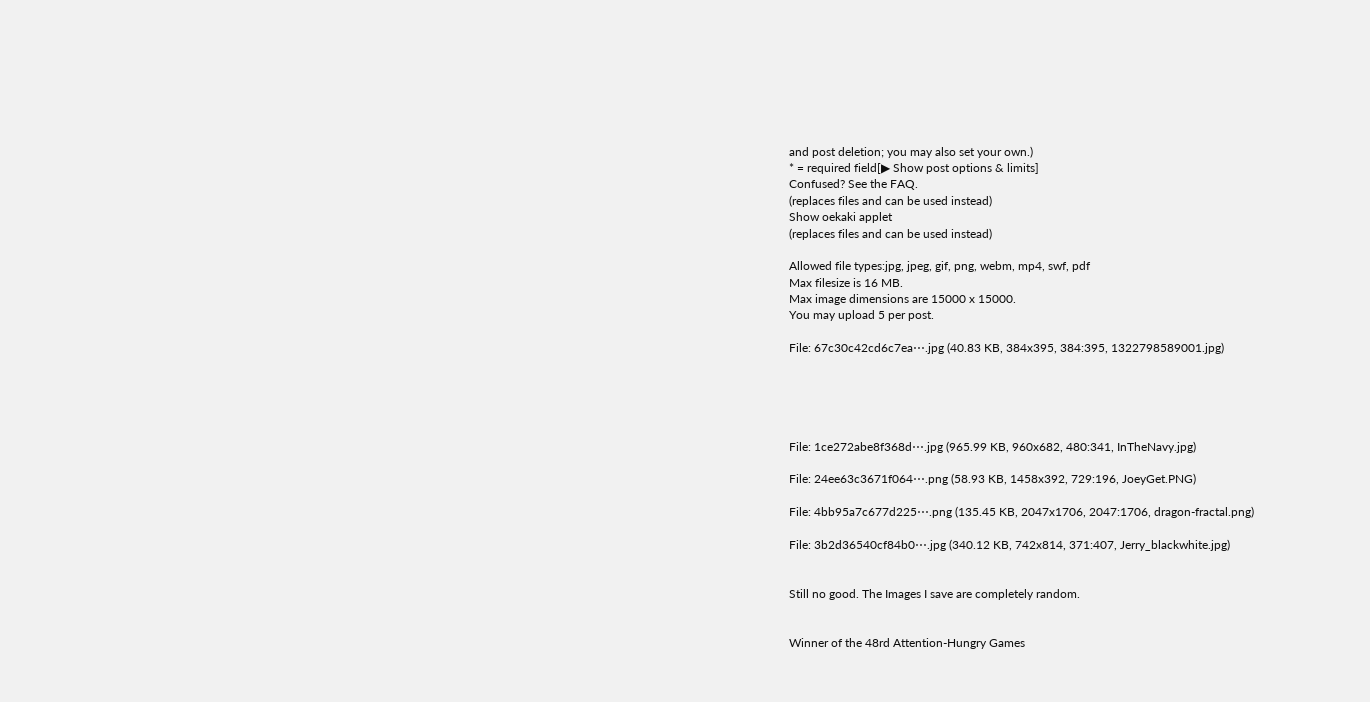and post deletion; you may also set your own.)
* = required field[▶ Show post options & limits]
Confused? See the FAQ.
(replaces files and can be used instead)
Show oekaki applet
(replaces files and can be used instead)

Allowed file types:jpg, jpeg, gif, png, webm, mp4, swf, pdf
Max filesize is 16 MB.
Max image dimensions are 15000 x 15000.
You may upload 5 per post.

File: 67c30c42cd6c7ea⋯.jpg (40.83 KB, 384x395, 384:395, 1322798589001.jpg)





File: 1ce272abe8f368d⋯.jpg (965.99 KB, 960x682, 480:341, InTheNavy.jpg)

File: 24ee63c3671f064⋯.png (58.93 KB, 1458x392, 729:196, JoeyGet.PNG)

File: 4bb95a7c677d225⋯.png (135.45 KB, 2047x1706, 2047:1706, dragon-fractal.png)

File: 3b2d36540cf84b0⋯.jpg (340.12 KB, 742x814, 371:407, Jerry_blackwhite.jpg)


Still no good. The Images I save are completely random.


Winner of the 48rd Attention-Hungry Games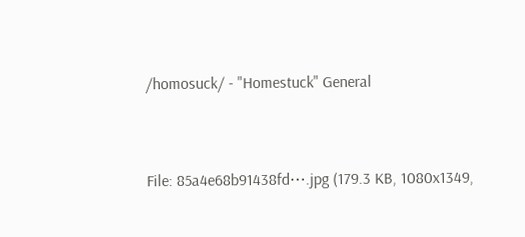/homosuck/ - "Homestuck" General


File: 85a4e68b91438fd⋯.jpg (179.3 KB, 1080x1349,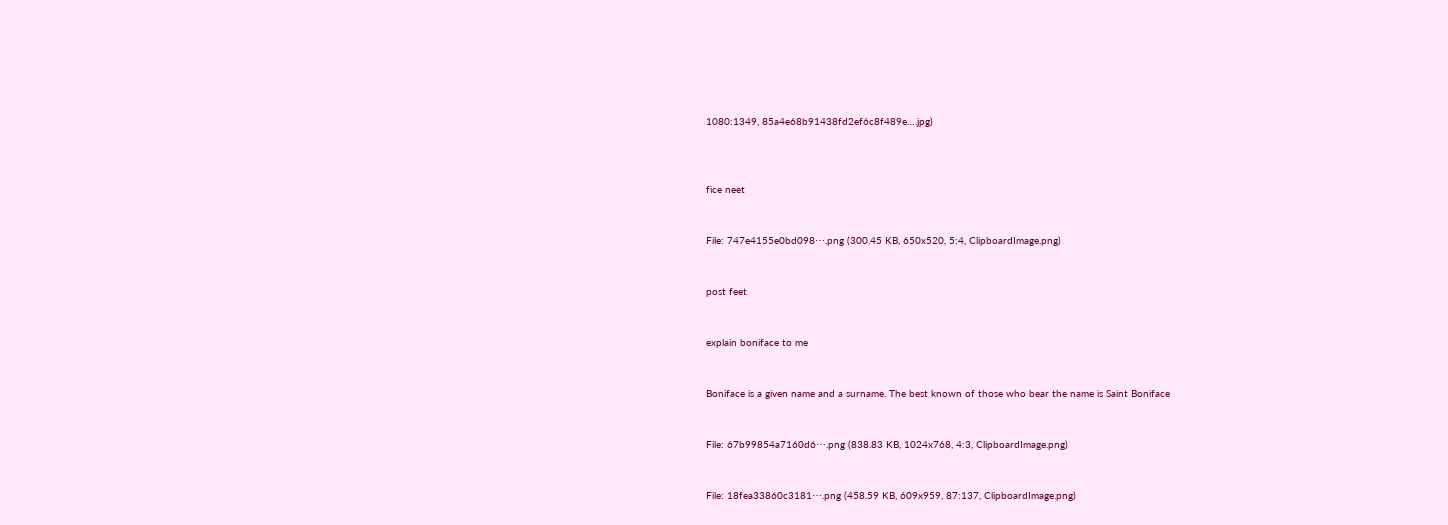1080:1349, 85a4e68b91438fd2ef6c8f489e….jpg)



fice neet


File: 747e4155e0bd098⋯.png (300.45 KB, 650x520, 5:4, ClipboardImage.png)


post feet


explain boniface to me


Boniface is a given name and a surname. The best known of those who bear the name is Saint Boniface


File: 67b99854a7160d6⋯.png (838.83 KB, 1024x768, 4:3, ClipboardImage.png)


File: 18fea33860c3181⋯.png (458.59 KB, 609x959, 87:137, ClipboardImage.png)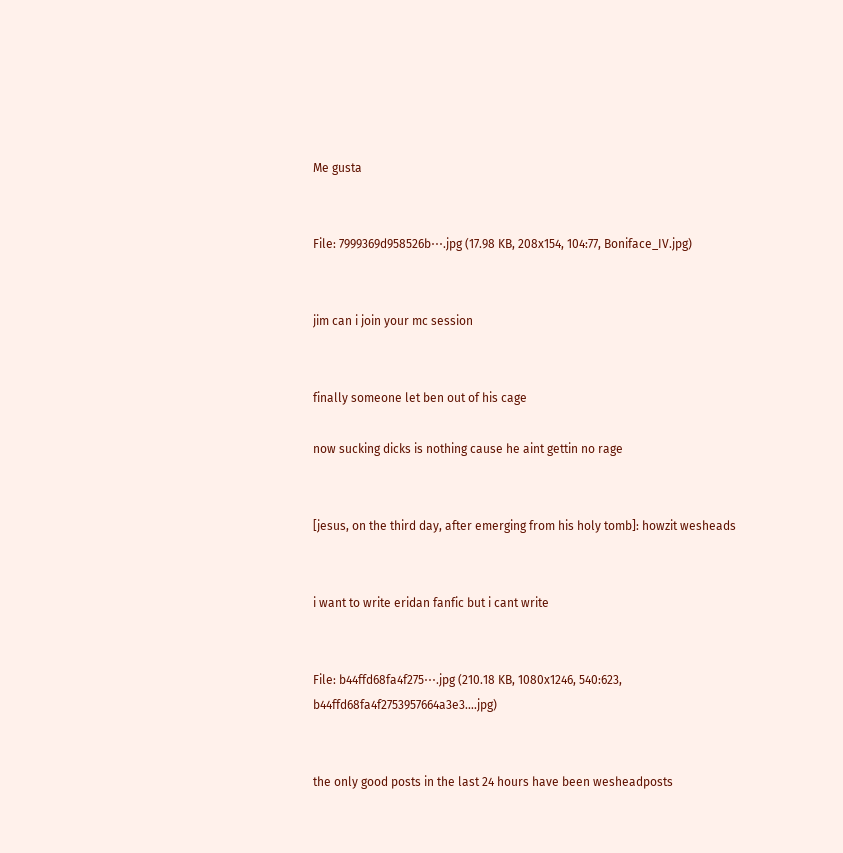Me gusta


File: 7999369d958526b⋯.jpg (17.98 KB, 208x154, 104:77, Boniface_IV.jpg)


jim can i join your mc session


finally someone let ben out of his cage

now sucking dicks is nothing cause he aint gettin no rage


[jesus, on the third day, after emerging from his holy tomb]: howzit wesheads


i want to write eridan fanfic but i cant write


File: b44ffd68fa4f275⋯.jpg (210.18 KB, 1080x1246, 540:623, b44ffd68fa4f2753957664a3e3….jpg)


the only good posts in the last 24 hours have been wesheadposts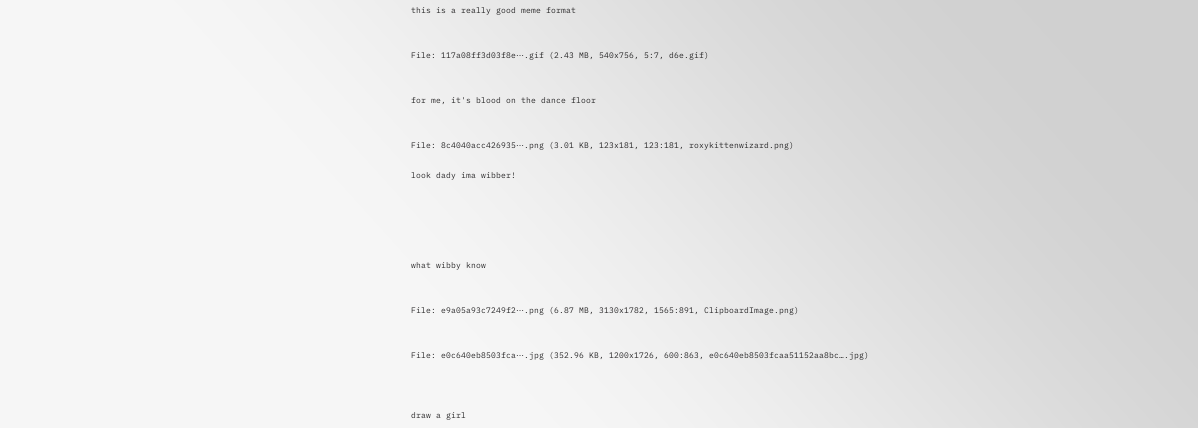this is a really good meme format


File: 117a08ff3d03f8e⋯.gif (2.43 MB, 540x756, 5:7, d6e.gif)


for me, it's blood on the dance floor


File: 8c4040acc426935⋯.png (3.01 KB, 123x181, 123:181, roxykittenwizard.png)

look dady ima wibber!





what wibby know


File: e9a05a93c7249f2⋯.png (6.87 MB, 3130x1782, 1565:891, ClipboardImage.png)


File: e0c640eb8503fca⋯.jpg (352.96 KB, 1200x1726, 600:863, e0c640eb8503fcaa51152aa8bc….jpg)



draw a girl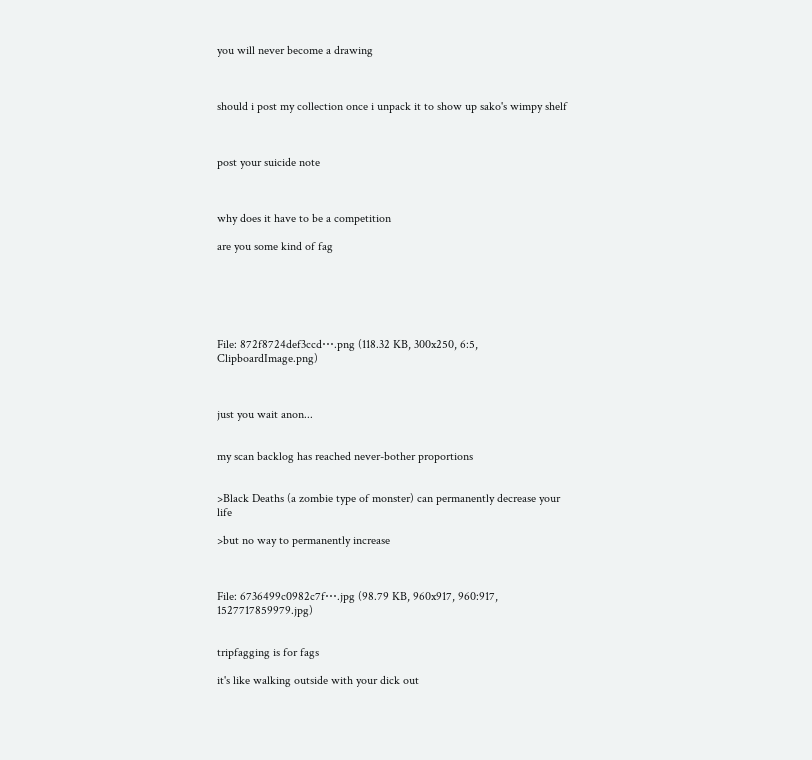you will never become a drawing



should i post my collection once i unpack it to show up sako's wimpy shelf



post your suicide note



why does it have to be a competition

are you some kind of fag






File: 872f8724def3ccd⋯.png (118.32 KB, 300x250, 6:5, ClipboardImage.png)



just you wait anon...


my scan backlog has reached never-bother proportions


>Black Deaths (a zombie type of monster) can permanently decrease your life

>but no way to permanently increase



File: 6736499c0982c7f⋯.jpg (98.79 KB, 960x917, 960:917, 1527717859979.jpg)


tripfagging is for fags

it's like walking outside with your dick out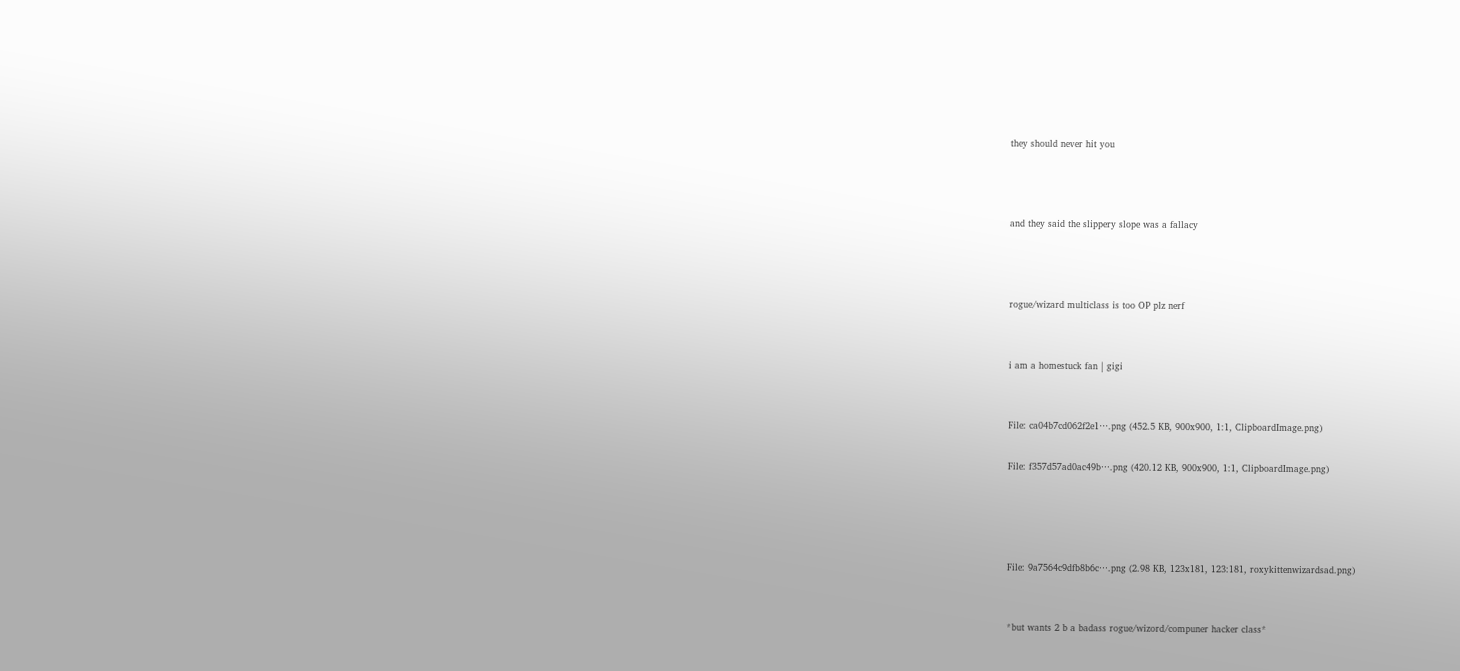they should never hit you



and they said the slippery slope was a fallacy



rogue/wizard multiclass is too OP plz nerf


i am a homestuck fan | gigi


File: ca04b7cd062f2e1⋯.png (452.5 KB, 900x900, 1:1, ClipboardImage.png)

File: f357d57ad0ac49b⋯.png (420.12 KB, 900x900, 1:1, ClipboardImage.png)




File: 9a7564c9dfb8b6c⋯.png (2.98 KB, 123x181, 123:181, roxykittenwizardsad.png)


*but wants 2 b a badass rogue/wizord/compuner hacker class*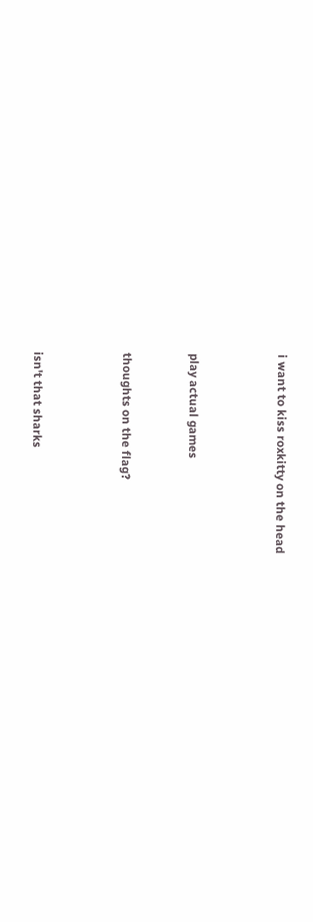i want to kiss roxkitty on the head



play actual games


thoughts on the flag?



isn't that sharks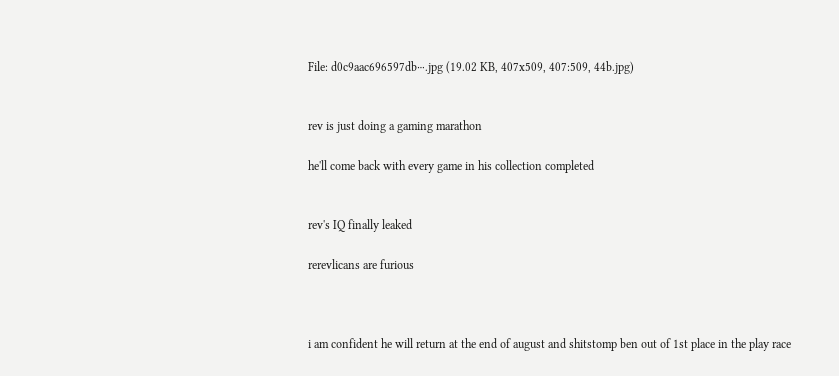File: d0c9aac696597db⋯.jpg (19.02 KB, 407x509, 407:509, 44b.jpg)


rev is just doing a gaming marathon

he'll come back with every game in his collection completed


rev's IQ finally leaked

rerevlicans are furious



i am confident he will return at the end of august and shitstomp ben out of 1st place in the play race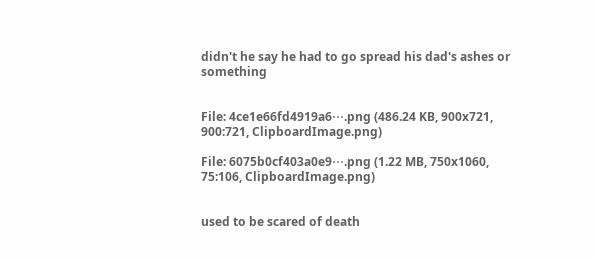didn't he say he had to go spread his dad's ashes or something


File: 4ce1e66fd4919a6⋯.png (486.24 KB, 900x721, 900:721, ClipboardImage.png)

File: 6075b0cf403a0e9⋯.png (1.22 MB, 750x1060, 75:106, ClipboardImage.png)


used to be scared of death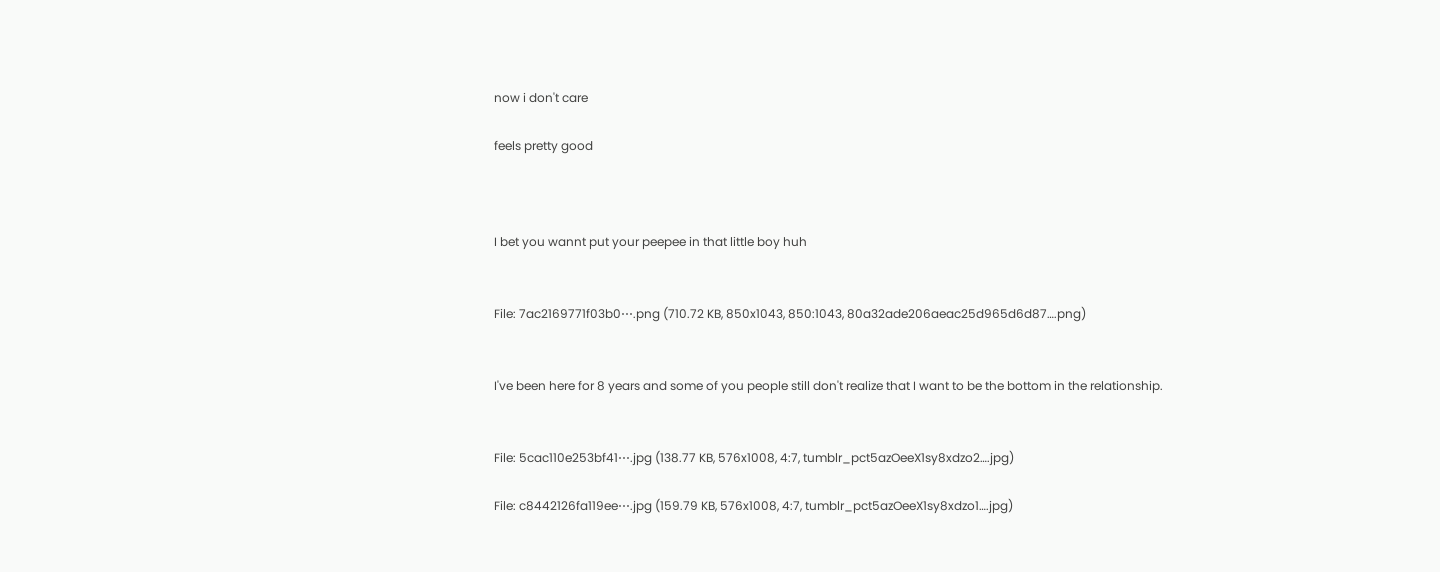now i don't care

feels pretty good



I bet you wannt put your peepee in that little boy huh


File: 7ac2169771f03b0⋯.png (710.72 KB, 850x1043, 850:1043, 80a32ade206aeac25d965d6d87….png)


I've been here for 8 years and some of you people still don't realize that I want to be the bottom in the relationship.


File: 5cac110e253bf41⋯.jpg (138.77 KB, 576x1008, 4:7, tumblr_pct5azOeeX1sy8xdzo2….jpg)

File: c8442126fa119ee⋯.jpg (159.79 KB, 576x1008, 4:7, tumblr_pct5azOeeX1sy8xdzo1….jpg)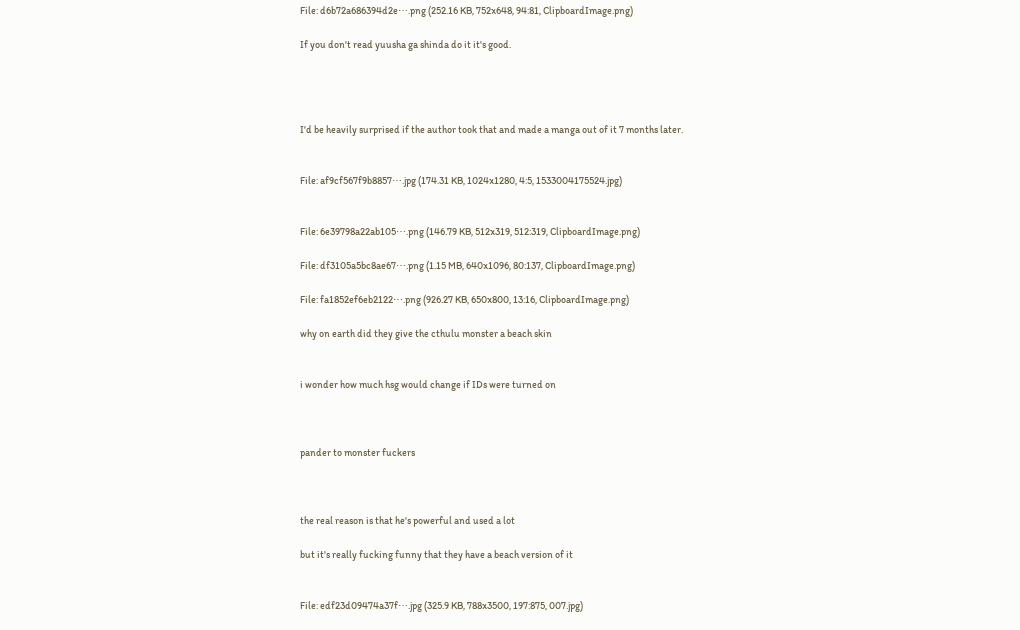File: d6b72a686394d2e⋯.png (252.16 KB, 752x648, 94:81, ClipboardImage.png)

If you don't read yuusha ga shinda do it it's good.




I'd be heavily surprised if the author took that and made a manga out of it 7 months later.


File: af9cf567f9b8857⋯.jpg (174.31 KB, 1024x1280, 4:5, 1533004175524.jpg)


File: 6e39798a22ab105⋯.png (146.79 KB, 512x319, 512:319, ClipboardImage.png)

File: df3105a5bc8ae67⋯.png (1.15 MB, 640x1096, 80:137, ClipboardImage.png)

File: fa1852ef6eb2122⋯.png (926.27 KB, 650x800, 13:16, ClipboardImage.png)

why on earth did they give the cthulu monster a beach skin


i wonder how much hsg would change if IDs were turned on



pander to monster fuckers



the real reason is that he's powerful and used a lot

but it's really fucking funny that they have a beach version of it


File: edf23d09474a37f⋯.jpg (325.9 KB, 788x3500, 197:875, 007.jpg)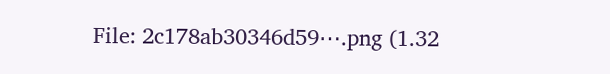File: 2c178ab30346d59⋯.png (1.32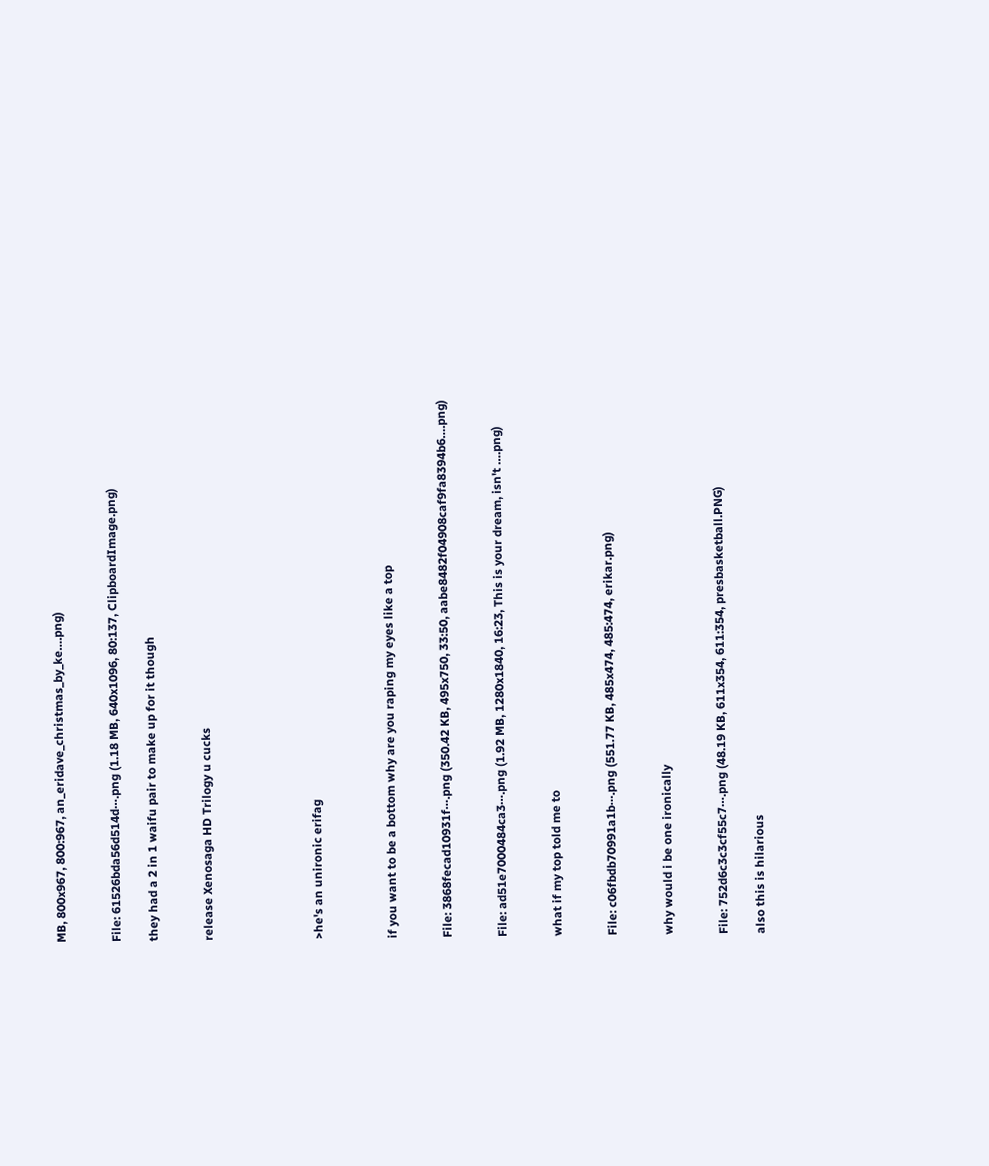MB, 800x967, 800:967, an_eridave_christmas_by_ke….png)


File: 61526bda56d514d⋯.png (1.18 MB, 640x1096, 80:137, ClipboardImage.png)

they had a 2 in 1 waifu pair to make up for it though


release Xenosaga HD Trilogy u cucks





>he's an unironic erifag



if you want to be a bottom why are you raping my eyes like a top


File: 3868fecad10931f⋯.png (350.42 KB, 495x750, 33:50, aabe8482f04908caf9fa8394b6….png)


File: ad51e7000484ca3⋯.png (1.92 MB, 1280x1840, 16:23, This is your dream, isn't ….png)


what if my top told me to


File: c06fbdb70991a1b⋯.png (551.77 KB, 485x474, 485:474, erikar.png)


why would i be one ironically


File: 752d6c3c3cf55c7⋯.png (48.19 KB, 611x354, 611:354, presbasketball.PNG)

also this is hilarious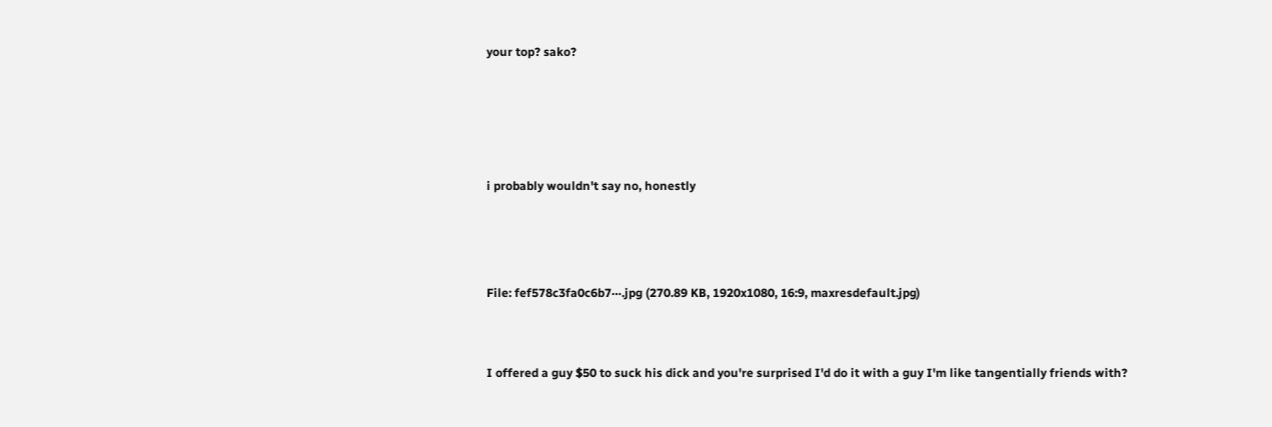your top? sako?




i probably wouldn't say no, honestly



File: fef578c3fa0c6b7⋯.jpg (270.89 KB, 1920x1080, 16:9, maxresdefault.jpg)


I offered a guy $50 to suck his dick and you're surprised I'd do it with a guy I'm like tangentially friends with?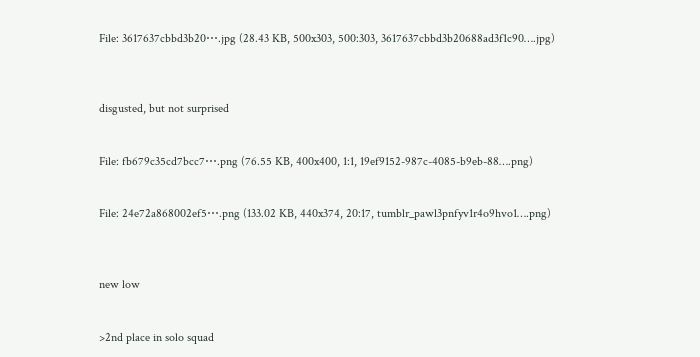File: 3617637cbbd3b20⋯.jpg (28.43 KB, 500x303, 500:303, 3617637cbbd3b20688ad3f1c90….jpg)



disgusted, but not surprised


File: fb679c35cd7bcc7⋯.png (76.55 KB, 400x400, 1:1, 19ef9152-987c-4085-b9eb-88….png)


File: 24e72a868002ef5⋯.png (133.02 KB, 440x374, 20:17, tumblr_pawl3pnfyv1r4o9hvo1….png)



new low


>2nd place in solo squad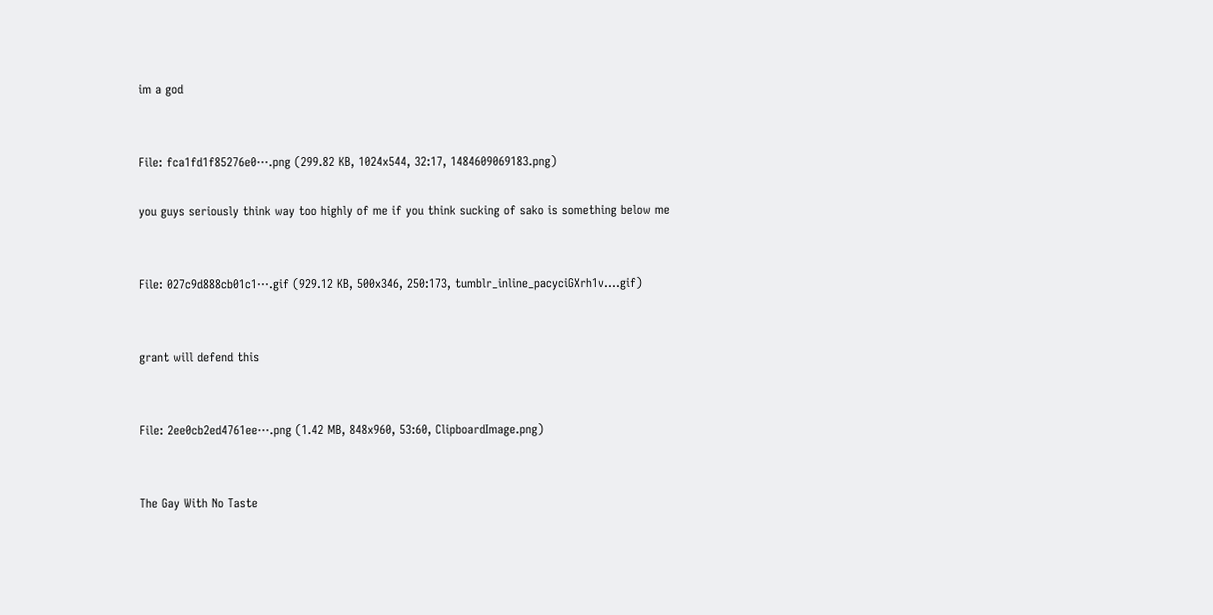im a god


File: fca1fd1f85276e0⋯.png (299.82 KB, 1024x544, 32:17, 1484609069183.png)

you guys seriously think way too highly of me if you think sucking of sako is something below me


File: 027c9d888cb01c1⋯.gif (929.12 KB, 500x346, 250:173, tumblr_inline_pacyciGXrh1v….gif)


grant will defend this


File: 2ee0cb2ed4761ee⋯.png (1.42 MB, 848x960, 53:60, ClipboardImage.png)


The Gay With No Taste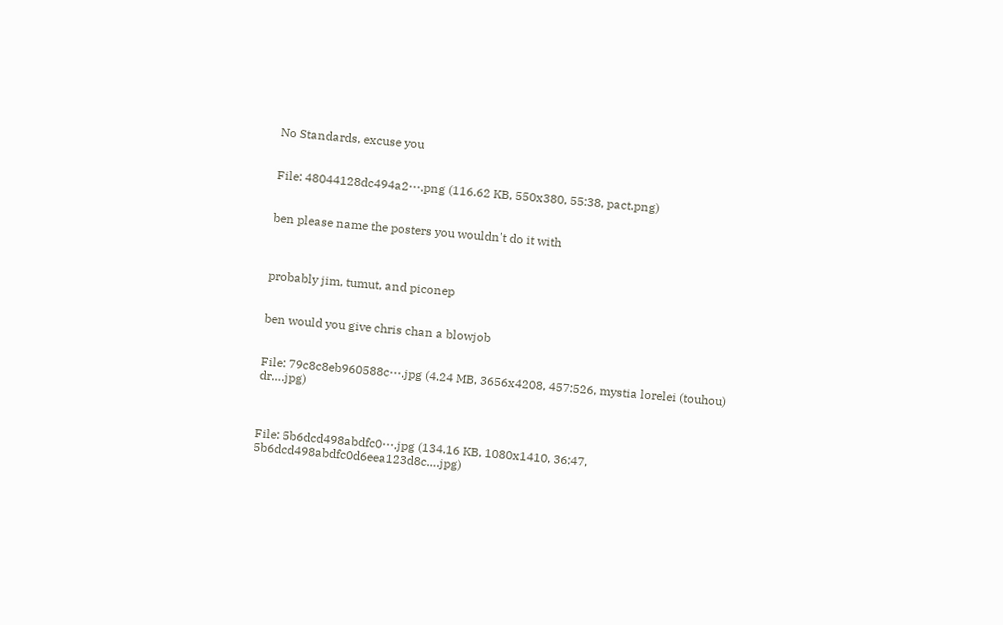No Standards, excuse you


File: 48044128dc494a2⋯.png (116.62 KB, 550x380, 55:38, pact.png)


ben please name the posters you wouldn't do it with



probably jim, tumut, and piconep


ben would you give chris chan a blowjob


File: 79c8c8eb960588c⋯.jpg (4.24 MB, 3656x4208, 457:526, mystia lorelei (touhou) dr….jpg)



File: 5b6dcd498abdfc0⋯.jpg (134.16 KB, 1080x1410, 36:47, 5b6dcd498abdfc0d6eea123d8c….jpg)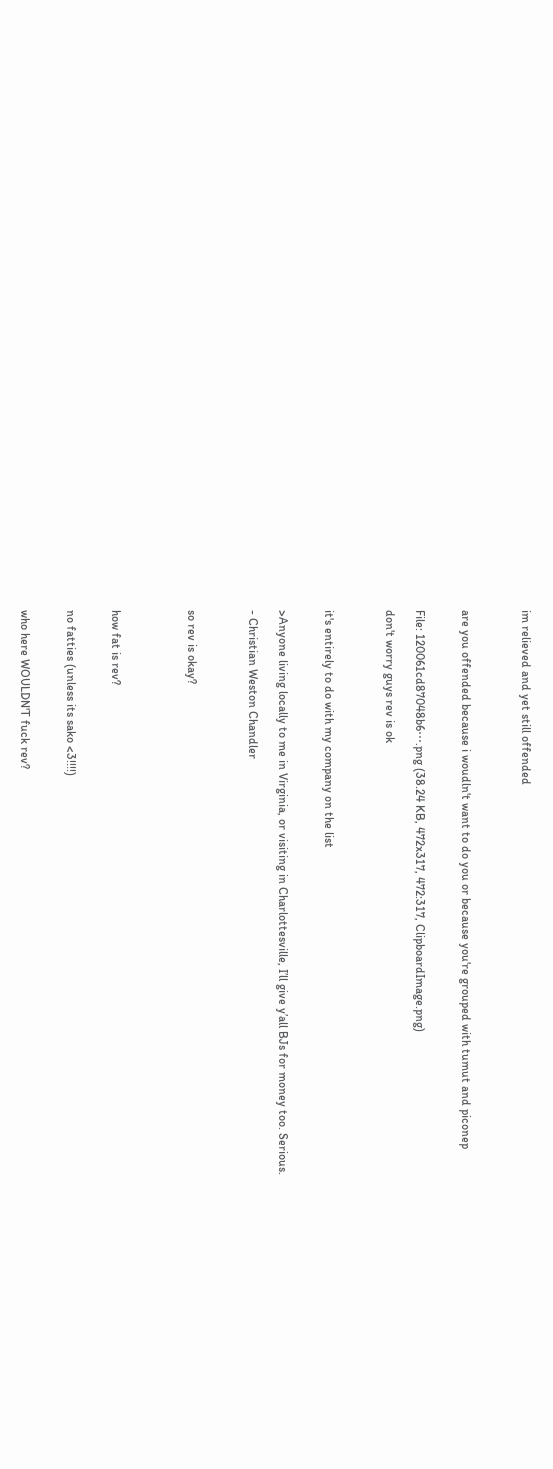im relieved and yet still offended



are you offended because i woudln't want to do you or because you're grouped with tumut and piconep


File: 120061cd87048b6⋯.png (38.24 KB, 472x317, 472:317, ClipboardImage.png)

don't worry guys rev is ok



it's entirely to do with my company on the list


>Anyone living locally to me in Virginia, or visiting in Charlottesville, I’ll give y’all BJs for money too. Serious.

- Christian Weston Chandler



so rev is okay?




how fat is rev?


no fatties (unless its sako <3!!!!)


who here WOULDN'T fuck rev?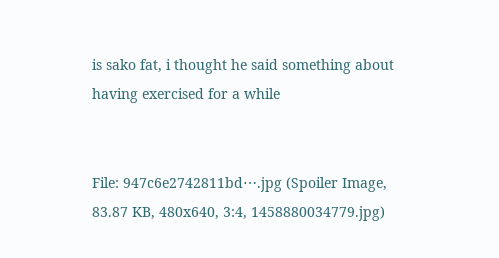is sako fat, i thought he said something about having exercised for a while


File: 947c6e2742811bd⋯.jpg (Spoiler Image, 83.87 KB, 480x640, 3:4, 1458880034779.jpg)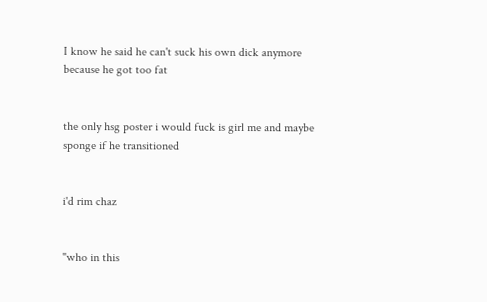I know he said he can't suck his own dick anymore because he got too fat


the only hsg poster i would fuck is girl me and maybe sponge if he transitioned


i'd rim chaz


"who in this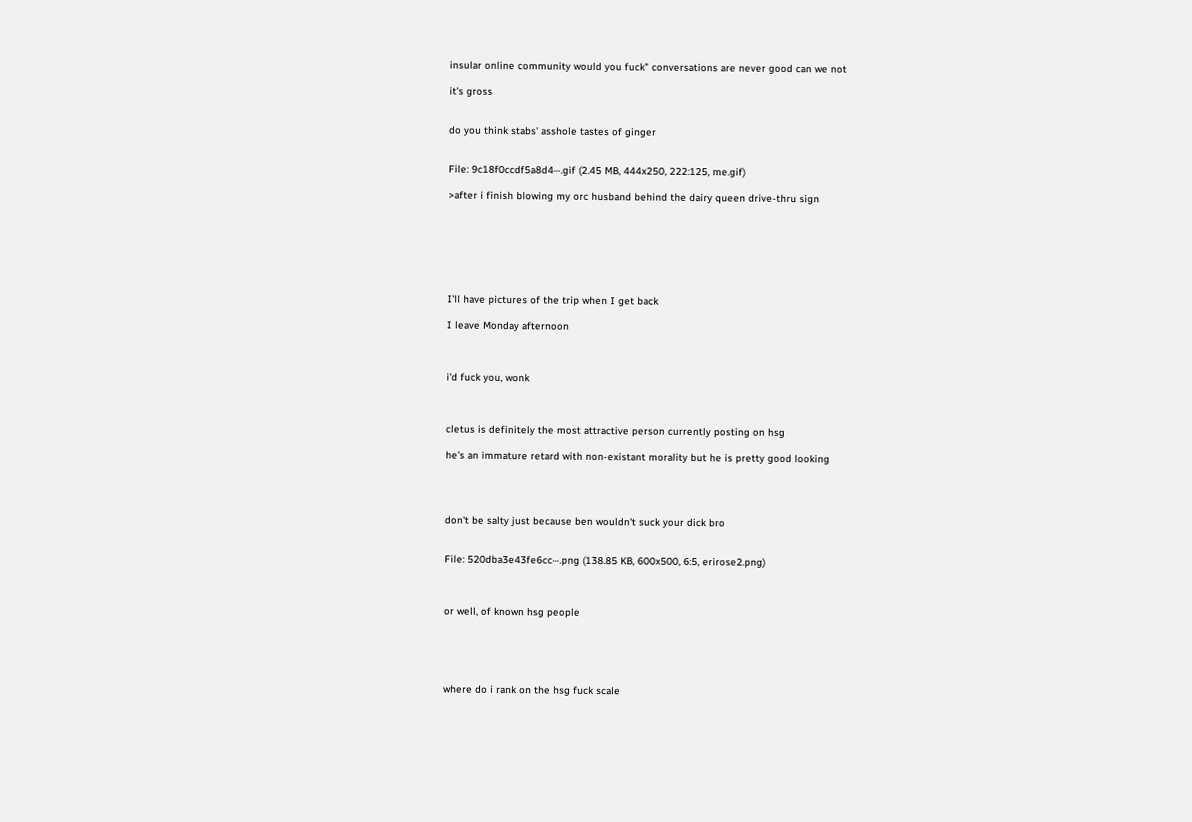insular online community would you fuck" conversations are never good can we not

it's gross


do you think stabs' asshole tastes of ginger


File: 9c18f0ccdf5a8d4⋯.gif (2.45 MB, 444x250, 222:125, me.gif)

>after i finish blowing my orc husband behind the dairy queen drive-thru sign







I'll have pictures of the trip when I get back

I leave Monday afternoon



i'd fuck you, wonk



cletus is definitely the most attractive person currently posting on hsg

he's an immature retard with non-existant morality but he is pretty good looking




don't be salty just because ben wouldn't suck your dick bro


File: 520dba3e43fe6cc⋯.png (138.85 KB, 600x500, 6:5, erirose2.png)



or well, of known hsg people





where do i rank on the hsg fuck scale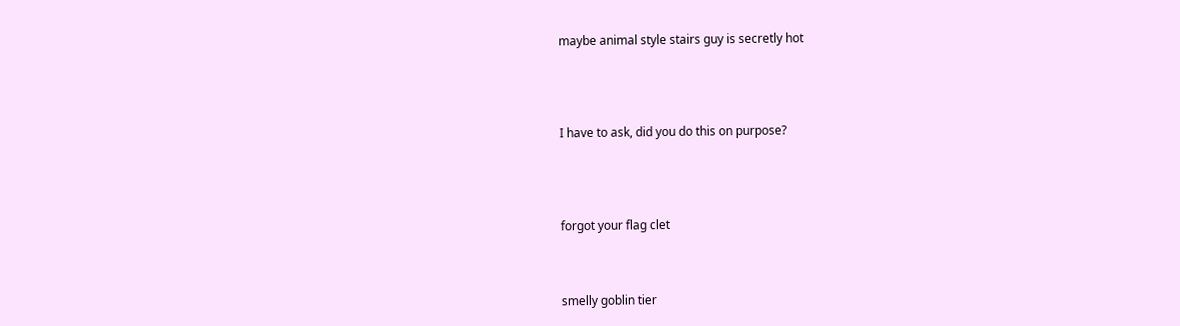maybe animal style stairs guy is secretly hot




I have to ask, did you do this on purpose?




forgot your flag clet



smelly goblin tier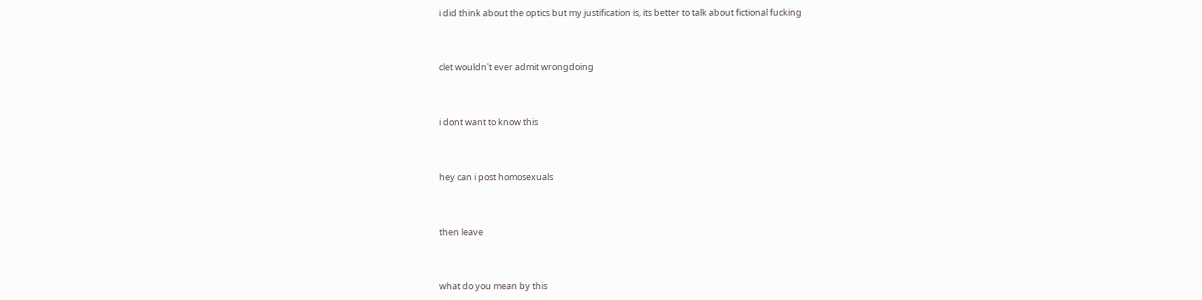i did think about the optics but my justification is, its better to talk about fictional fucking



clet wouldn't ever admit wrongdoing



i dont want to know this



hey can i post homosexuals



then leave



what do you mean by this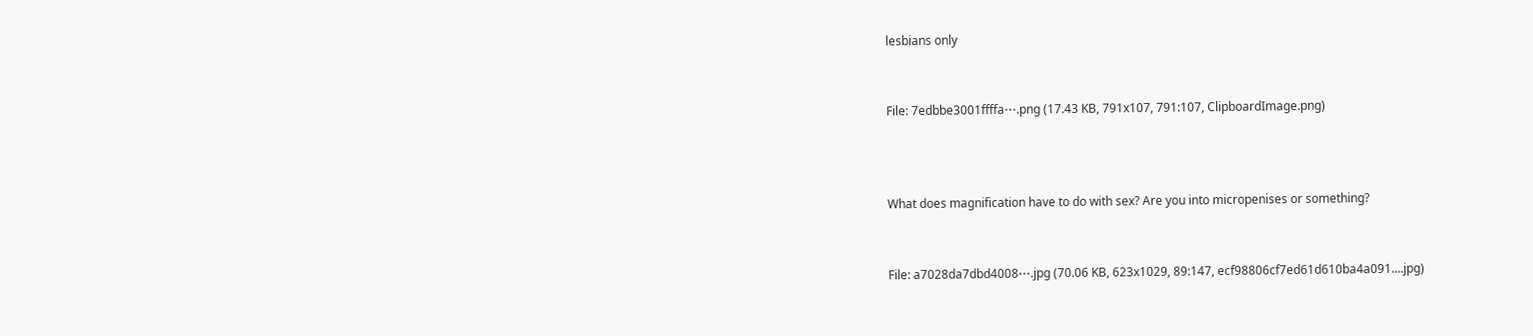lesbians only


File: 7edbbe3001ffffa⋯.png (17.43 KB, 791x107, 791:107, ClipboardImage.png)



What does magnification have to do with sex? Are you into micropenises or something?


File: a7028da7dbd4008⋯.jpg (70.06 KB, 623x1029, 89:147, ecf98806cf7ed61d610ba4a091….jpg)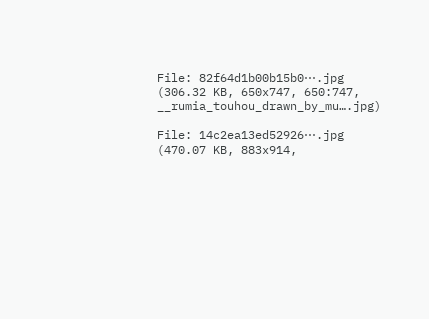File: 82f64d1b00b15b0⋯.jpg (306.32 KB, 650x747, 650:747, __rumia_touhou_drawn_by_mu….jpg)

File: 14c2ea13ed52926⋯.jpg (470.07 KB, 883x914,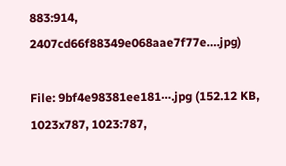883:914, 2407cd66f88349e068aae7f77e….jpg)

File: 9bf4e98381ee181⋯.jpg (152.12 KB, 1023x787, 1023:787,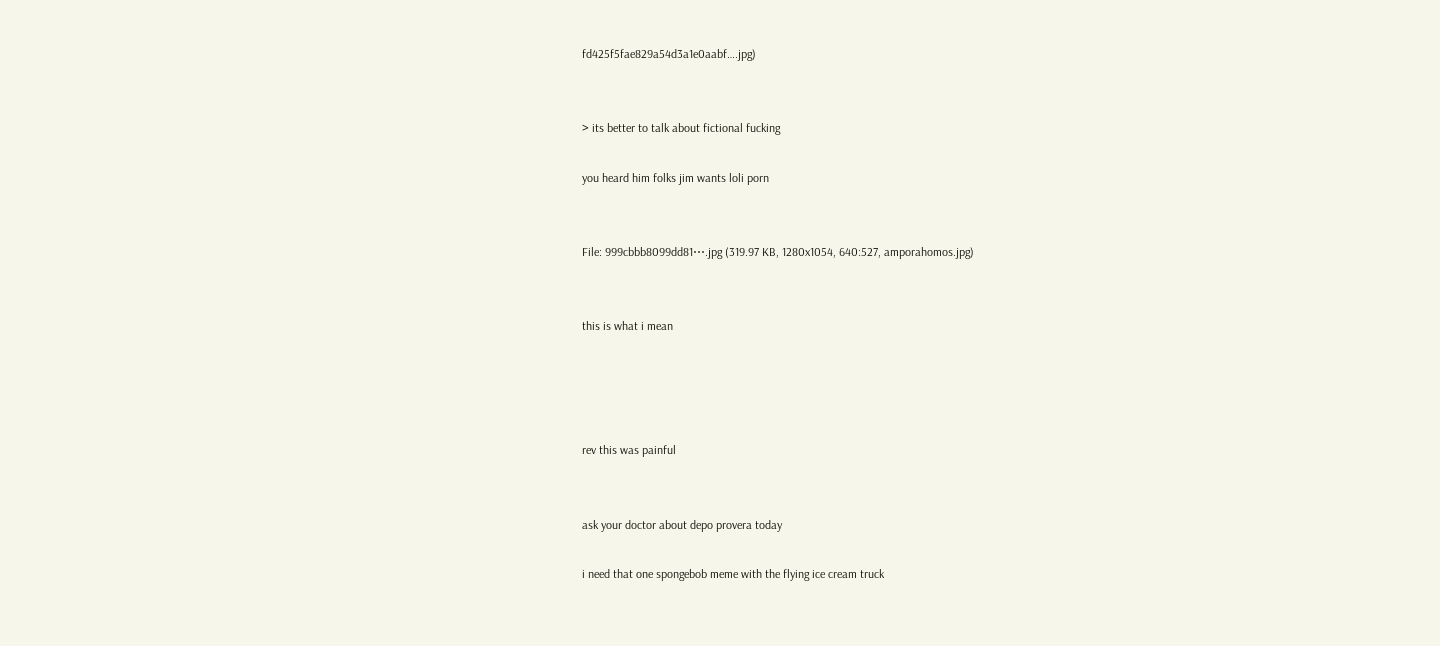fd425f5fae829a54d3a1e0aabf….jpg)


> its better to talk about fictional fucking

you heard him folks jim wants loli porn


File: 999cbbb8099dd81⋯.jpg (319.97 KB, 1280x1054, 640:527, amporahomos.jpg)


this is what i mean




rev this was painful


ask your doctor about depo provera today

i need that one spongebob meme with the flying ice cream truck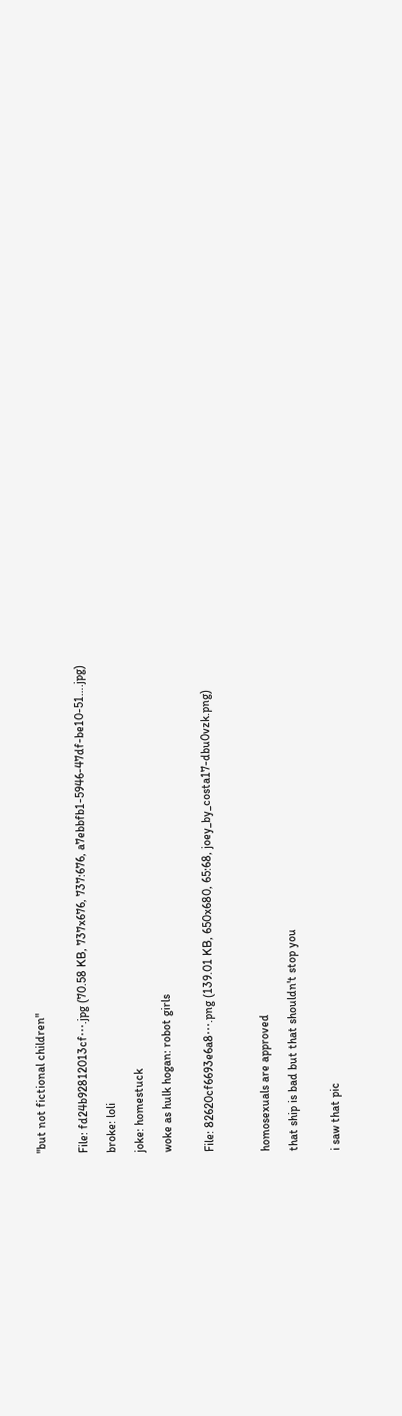"but not fictional children"


File: fd24b92812013cf⋯.jpg (70.58 KB, 737x676, 737:676, a7ebbfb1-5946-47df-be10-51….jpg)

broke: loli

joke: homestuck

woke as hulk hogan: robot girls


File: 82620cf6693e6a8⋯.png (139.01 KB, 650x680, 65:68, joey_by_costa17-dbu0vzk.png)



homosexuals are approved

that ship is bad but that shouldn't stop you


i saw that pic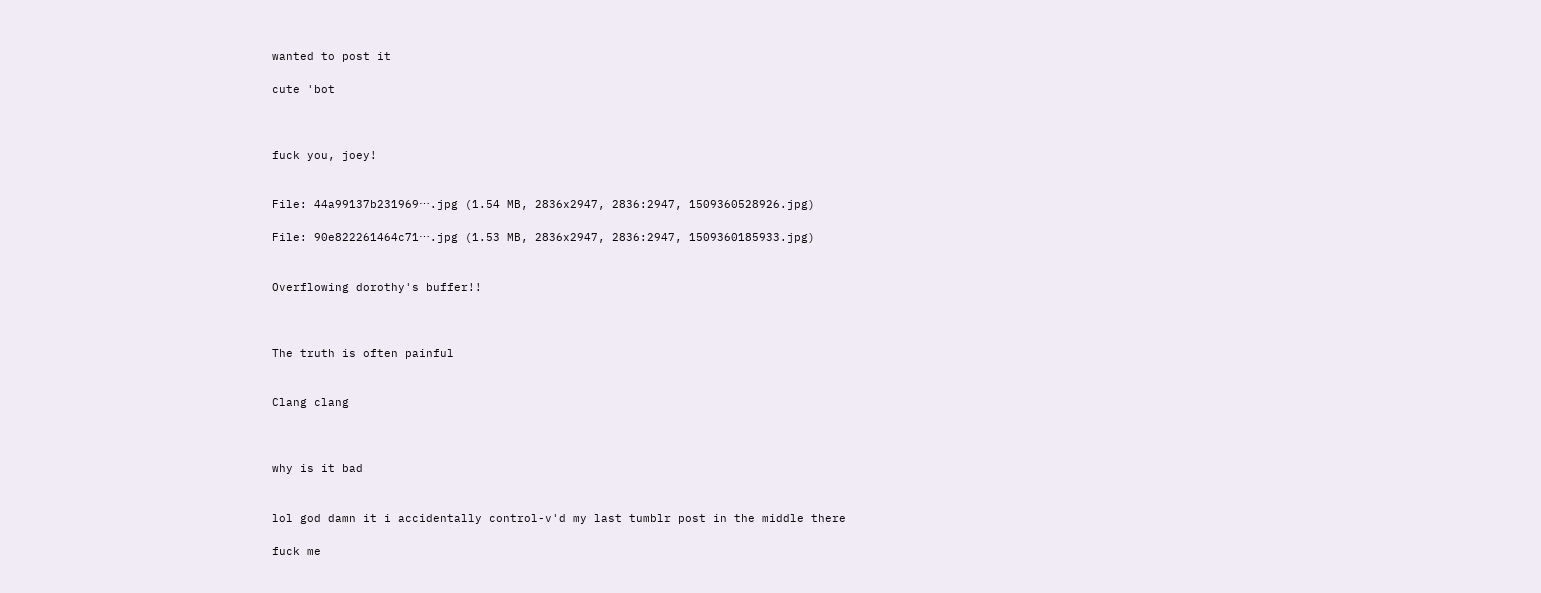wanted to post it

cute 'bot



fuck you, joey!


File: 44a99137b231969⋯.jpg (1.54 MB, 2836x2947, 2836:2947, 1509360528926.jpg)

File: 90e822261464c71⋯.jpg (1.53 MB, 2836x2947, 2836:2947, 1509360185933.jpg)


Overflowing dorothy's buffer!!



The truth is often painful


Clang clang



why is it bad


lol god damn it i accidentally control-v'd my last tumblr post in the middle there

fuck me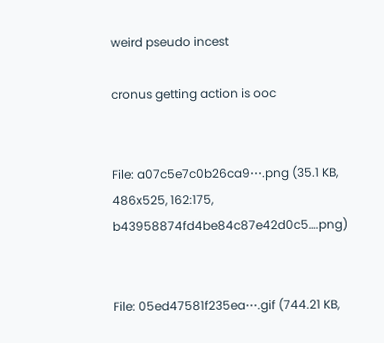weird pseudo incest

cronus getting action is ooc


File: a07c5e7c0b26ca9⋯.png (35.1 KB, 486x525, 162:175, b43958874fd4be84c87e42d0c5….png)


File: 05ed47581f235ea⋯.gif (744.21 KB,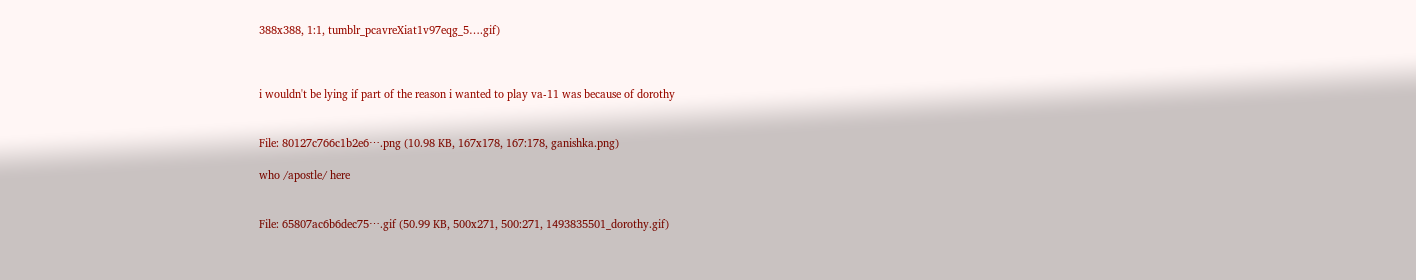388x388, 1:1, tumblr_pcavreXiat1v97eqg_5….gif)



i wouldn't be lying if part of the reason i wanted to play va-11 was because of dorothy


File: 80127c766c1b2e6⋯.png (10.98 KB, 167x178, 167:178, ganishka.png)

who /apostle/ here


File: 65807ac6b6dec75⋯.gif (50.99 KB, 500x271, 500:271, 1493835501_dorothy.gif)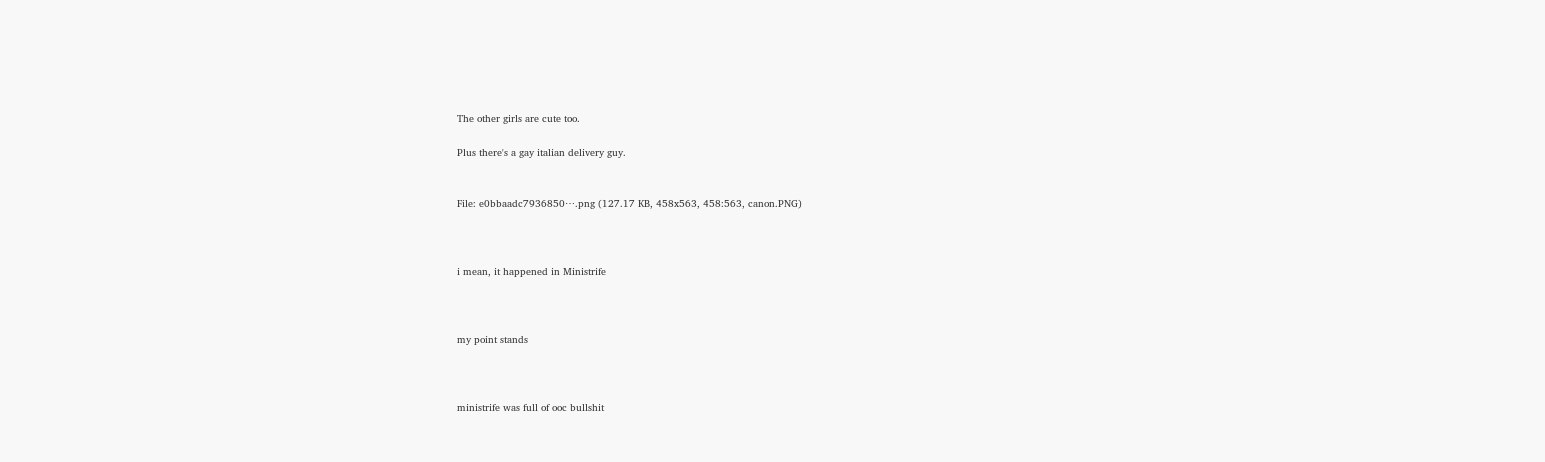The other girls are cute too.

Plus there's a gay italian delivery guy.


File: e0bbaadc7936850⋯.png (127.17 KB, 458x563, 458:563, canon.PNG)



i mean, it happened in Ministrife



my point stands



ministrife was full of ooc bullshit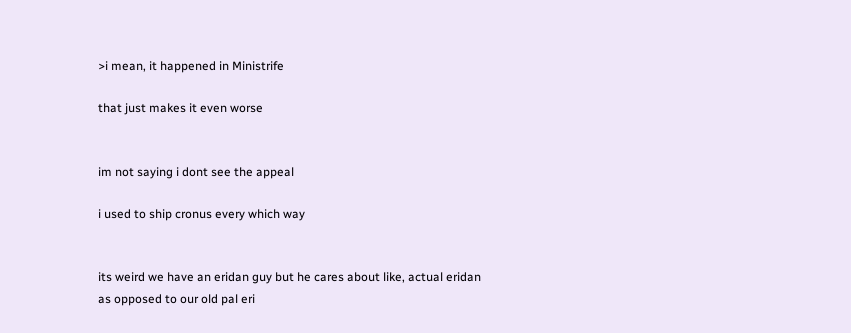>i mean, it happened in Ministrife

that just makes it even worse


im not saying i dont see the appeal

i used to ship cronus every which way


its weird we have an eridan guy but he cares about like, actual eridan as opposed to our old pal eri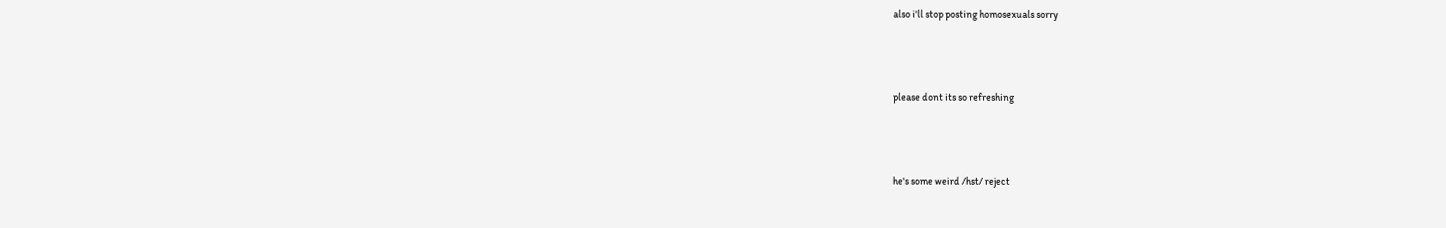also i'll stop posting homosexuals sorry



please dont its so refreshing



he's some weird /hst/ reject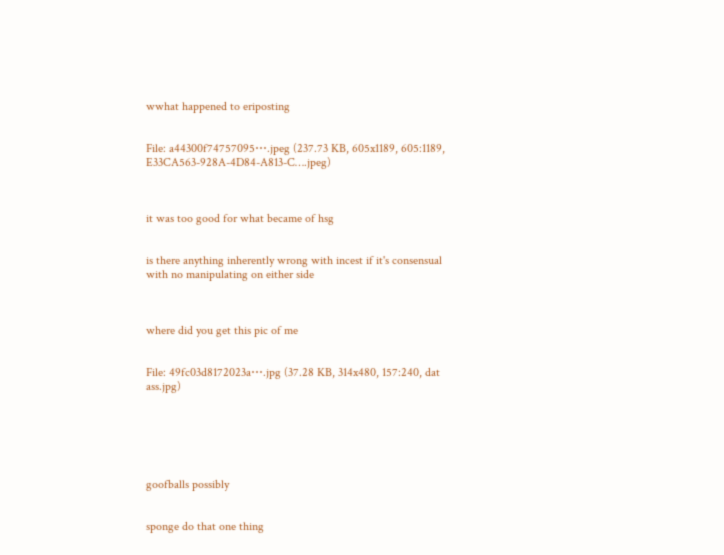wwhat happened to eriposting


File: a44300f74757095⋯.jpeg (237.73 KB, 605x1189, 605:1189, E33CA563-928A-4D84-A813-C….jpeg)



it was too good for what became of hsg


is there anything inherently wrong with incest if it's consensual with no manipulating on either side



where did you get this pic of me


File: 49fc03d8172023a⋯.jpg (37.28 KB, 314x480, 157:240, dat ass.jpg)






goofballs possibly


sponge do that one thing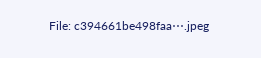File: c394661be498faa⋯.jpeg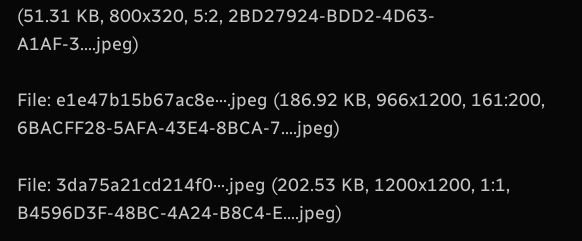(51.31 KB, 800x320, 5:2, 2BD27924-BDD2-4D63-A1AF-3….jpeg)

File: e1e47b15b67ac8e⋯.jpeg (186.92 KB, 966x1200, 161:200, 6BACFF28-5AFA-43E4-8BCA-7….jpeg)

File: 3da75a21cd214f0⋯.jpeg (202.53 KB, 1200x1200, 1:1, B4596D3F-48BC-4A24-B8C4-E….jpeg)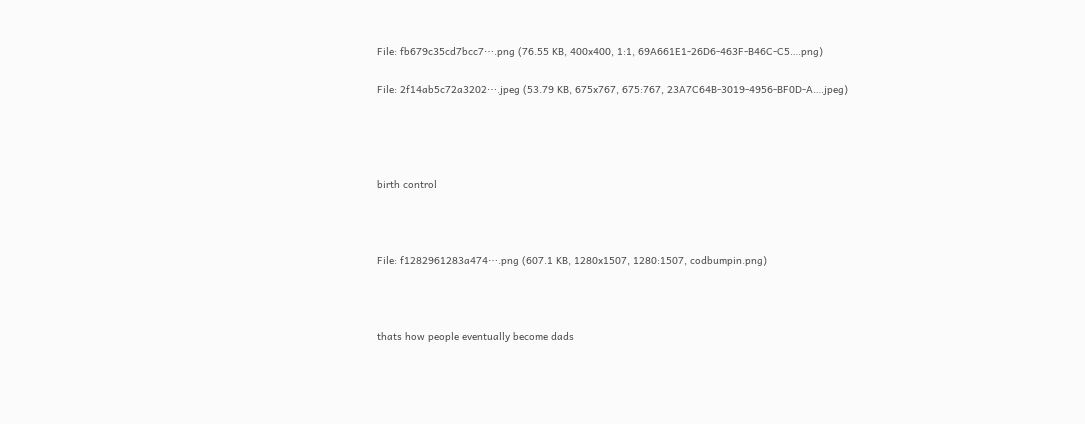File: fb679c35cd7bcc7⋯.png (76.55 KB, 400x400, 1:1, 69A661E1-26D6-463F-B46C-C5….png)

File: 2f14ab5c72a3202⋯.jpeg (53.79 KB, 675x767, 675:767, 23A7C64B-3019-4956-BF0D-A….jpeg)




birth control



File: f1282961283a474⋯.png (607.1 KB, 1280x1507, 1280:1507, codbumpin.png)



thats how people eventually become dads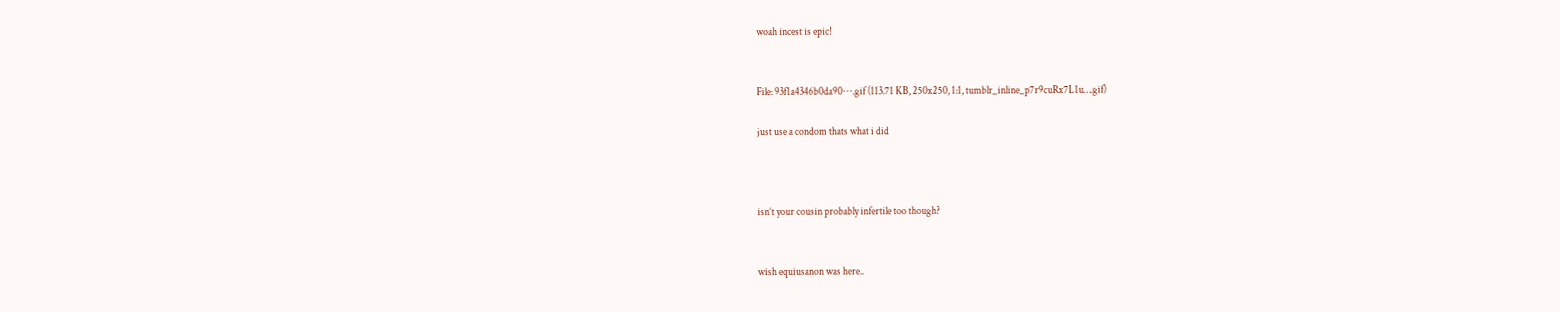woah incest is epic!


File: 93f1a4346b0da90⋯.gif (113.71 KB, 250x250, 1:1, tumblr_inline_p7r9cuRx7L1u….gif)

just use a condom thats what i did



isn’t your cousin probably infertile too though?


wish equiusanon was here..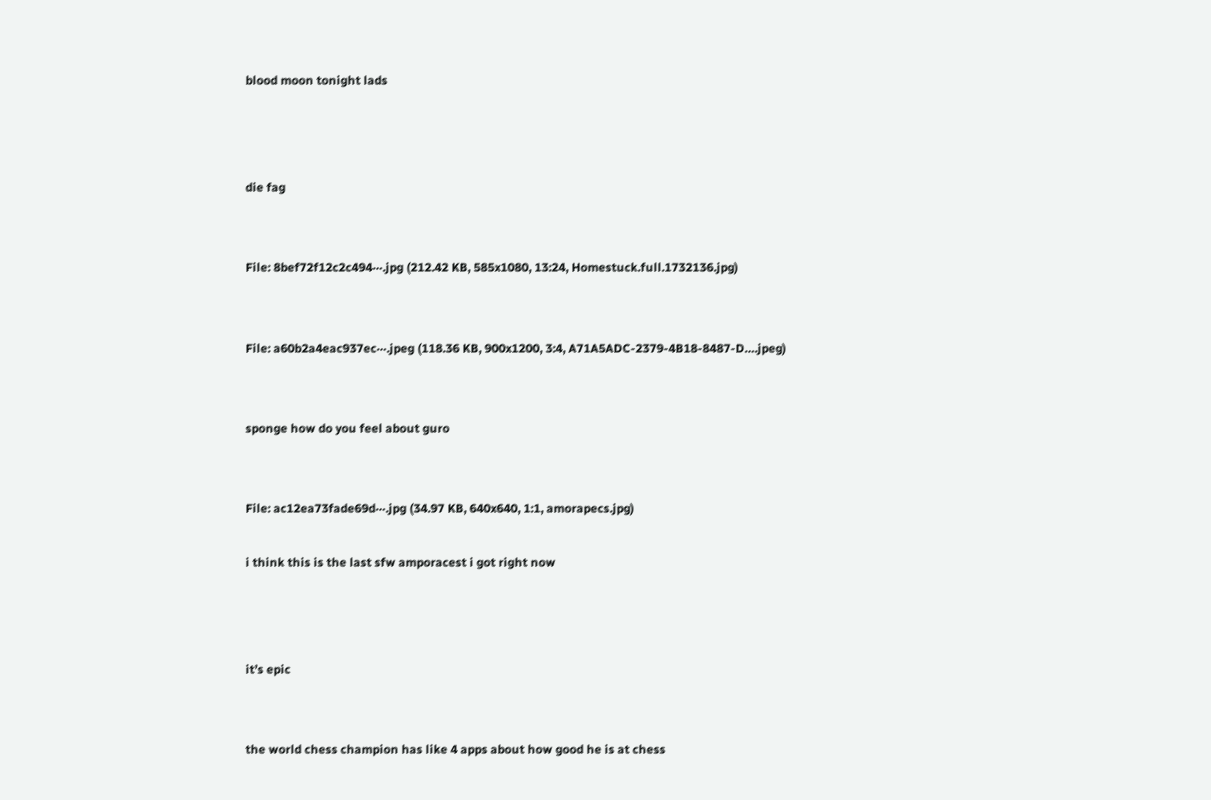blood moon tonight lads



die fag


File: 8bef72f12c2c494⋯.jpg (212.42 KB, 585x1080, 13:24, Homestuck.full.1732136.jpg)


File: a60b2a4eac937ec⋯.jpeg (118.36 KB, 900x1200, 3:4, A71A5ADC-2379-4B18-8487-D….jpeg)


sponge how do you feel about guro


File: ac12ea73fade69d⋯.jpg (34.97 KB, 640x640, 1:1, amorapecs.jpg)

i think this is the last sfw amporacest i got right now



it’s epic


the world chess champion has like 4 apps about how good he is at chess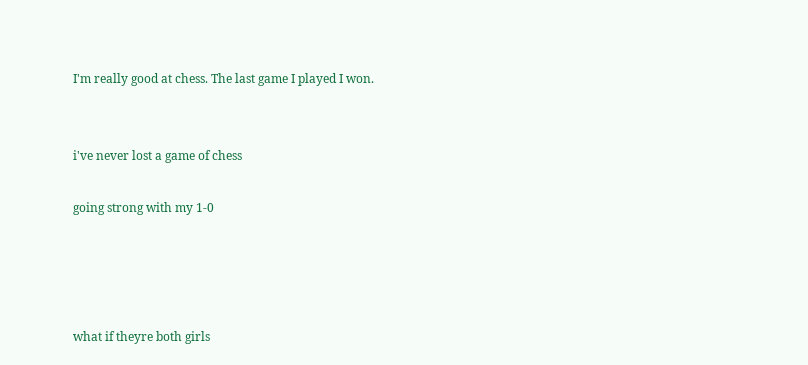I'm really good at chess. The last game I played I won.


i've never lost a game of chess

going strong with my 1-0




what if theyre both girls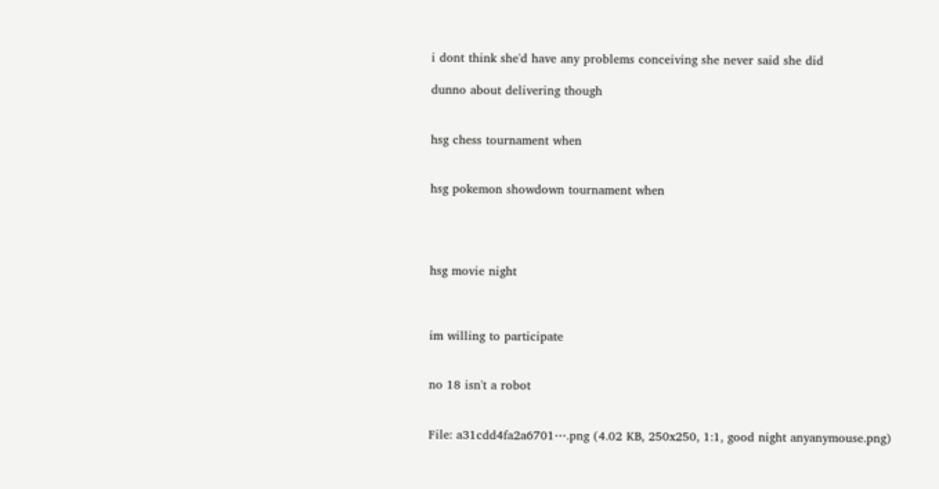i dont think she'd have any problems conceiving she never said she did

dunno about delivering though


hsg chess tournament when


hsg pokemon showdown tournament when




hsg movie night



im willing to participate


no 18 isn't a robot


File: a31cdd4fa2a6701⋯.png (4.02 KB, 250x250, 1:1, good night anyanymouse.png)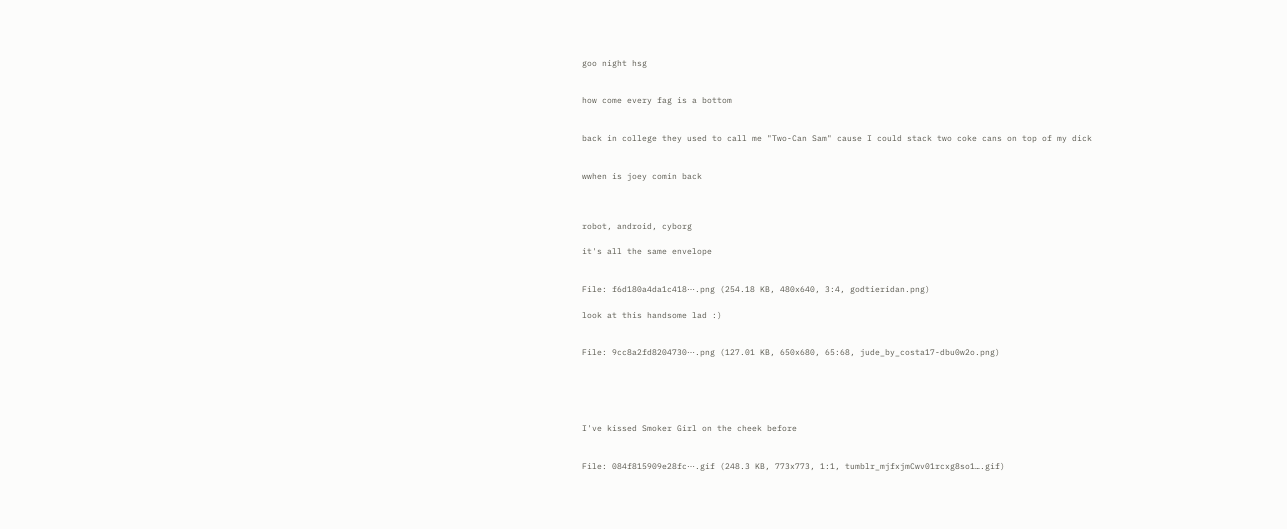goo night hsg


how come every fag is a bottom


back in college they used to call me "Two-Can Sam" cause I could stack two coke cans on top of my dick


wwhen is joey comin back



robot, android, cyborg

it's all the same envelope


File: f6d180a4da1c418⋯.png (254.18 KB, 480x640, 3:4, godtieridan.png)

look at this handsome lad :)


File: 9cc8a2fd8204730⋯.png (127.01 KB, 650x680, 65:68, jude_by_costa17-dbu0w2o.png)





I've kissed Smoker Girl on the cheek before


File: 084f815909e28fc⋯.gif (248.3 KB, 773x773, 1:1, tumblr_mjfxjmCwv01rcxg8so1….gif)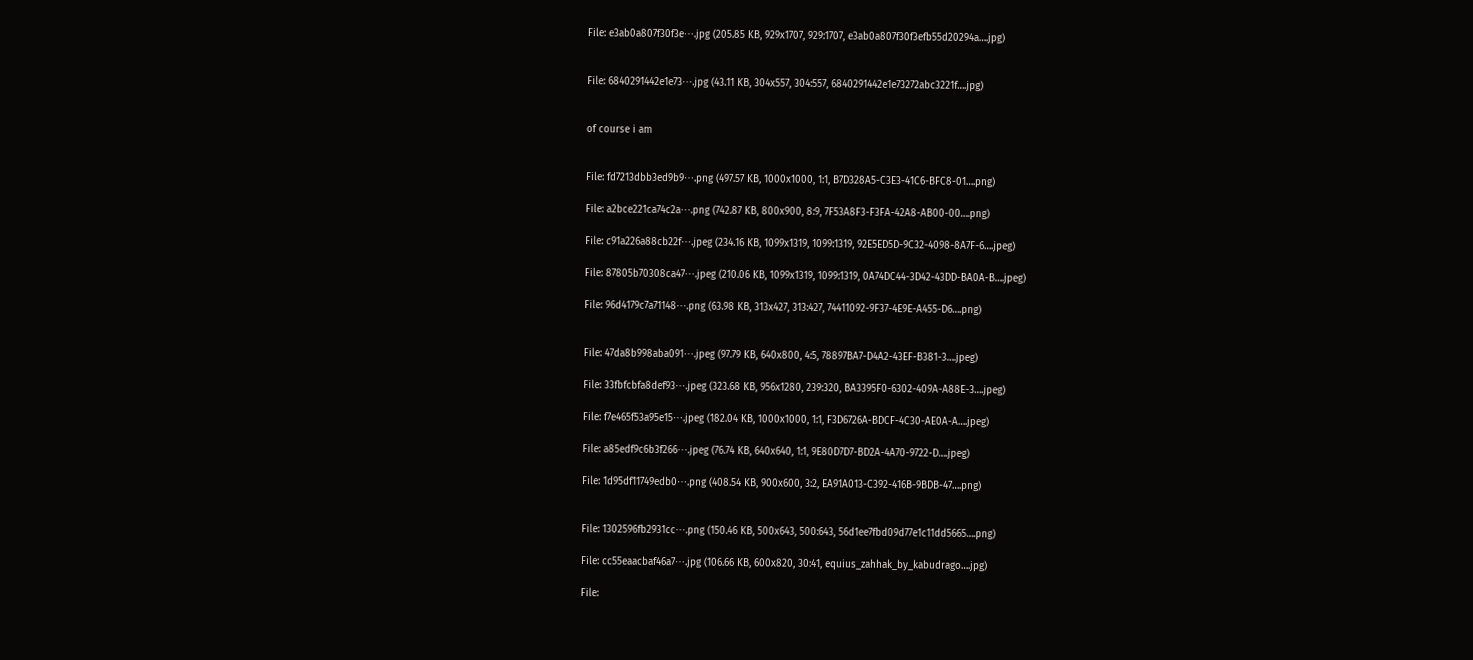File: e3ab0a807f30f3e⋯.jpg (205.85 KB, 929x1707, 929:1707, e3ab0a807f30f3efb55d20294a….jpg)


File: 6840291442e1e73⋯.jpg (43.11 KB, 304x557, 304:557, 6840291442e1e73272abc3221f….jpg)


of course i am


File: fd7213dbb3ed9b9⋯.png (497.57 KB, 1000x1000, 1:1, B7D328A5-C3E3-41C6-BFC8-01….png)

File: a2bce221ca74c2a⋯.png (742.87 KB, 800x900, 8:9, 7F53A8F3-F3FA-42A8-AB00-00….png)

File: c91a226a88cb22f⋯.jpeg (234.16 KB, 1099x1319, 1099:1319, 92E5ED5D-9C32-4098-8A7F-6….jpeg)

File: 87805b70308ca47⋯.jpeg (210.06 KB, 1099x1319, 1099:1319, 0A74DC44-3D42-43DD-BA0A-B….jpeg)

File: 96d4179c7a71148⋯.png (63.98 KB, 313x427, 313:427, 74411092-9F37-4E9E-A455-D6….png)


File: 47da8b998aba091⋯.jpeg (97.79 KB, 640x800, 4:5, 78897BA7-D4A2-43EF-B381-3….jpeg)

File: 33fbfcbfa8def93⋯.jpeg (323.68 KB, 956x1280, 239:320, BA3395F0-6302-409A-A88E-3….jpeg)

File: f7e465f53a95e15⋯.jpeg (182.04 KB, 1000x1000, 1:1, F3D6726A-BDCF-4C30-AE0A-A….jpeg)

File: a85edf9c6b3f266⋯.jpeg (76.74 KB, 640x640, 1:1, 9E80D7D7-BD2A-4A70-9722-D….jpeg)

File: 1d95df11749edb0⋯.png (408.54 KB, 900x600, 3:2, EA91A013-C392-416B-9BDB-47….png)


File: 1302596fb2931cc⋯.png (150.46 KB, 500x643, 500:643, 56d1ee7fbd09d77e1c11dd5665….png)

File: cc55eaacbaf46a7⋯.jpg (106.66 KB, 600x820, 30:41, equius_zahhak_by_kabudrago….jpg)

File: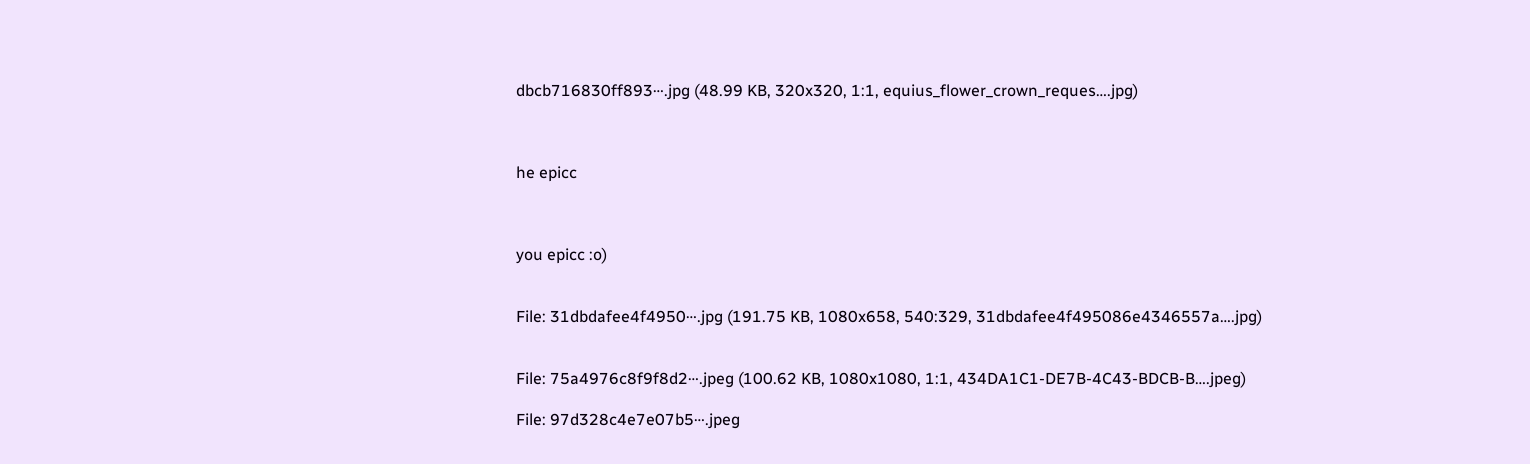dbcb716830ff893⋯.jpg (48.99 KB, 320x320, 1:1, equius_flower_crown_reques….jpg)



he epicc



you epicc :o)


File: 31dbdafee4f4950⋯.jpg (191.75 KB, 1080x658, 540:329, 31dbdafee4f495086e4346557a….jpg)


File: 75a4976c8f9f8d2⋯.jpeg (100.62 KB, 1080x1080, 1:1, 434DA1C1-DE7B-4C43-BDCB-B….jpeg)

File: 97d328c4e7e07b5⋯.jpeg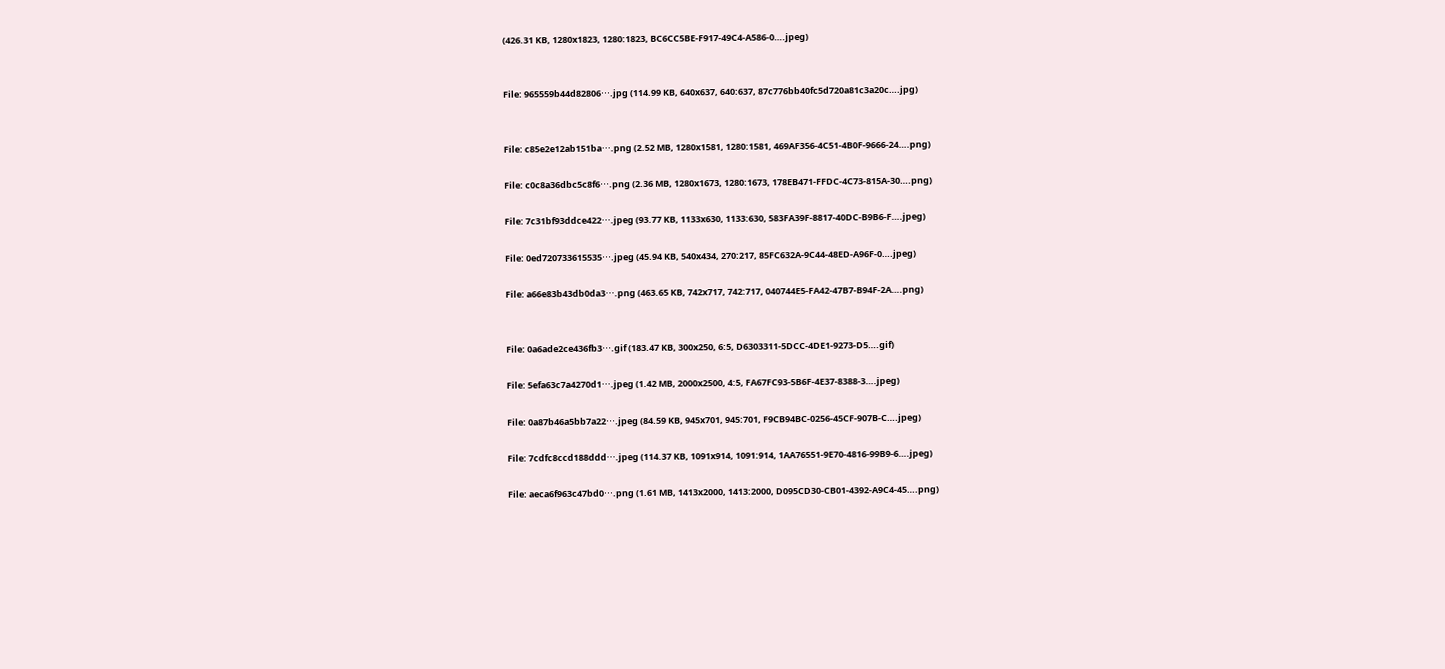(426.31 KB, 1280x1823, 1280:1823, BC6CC5BE-F917-49C4-A586-0….jpeg)


File: 965559b44d82806⋯.jpg (114.99 KB, 640x637, 640:637, 87c776bb40fc5d720a81c3a20c….jpg)


File: c85e2e12ab151ba⋯.png (2.52 MB, 1280x1581, 1280:1581, 469AF356-4C51-4B0F-9666-24….png)

File: c0c8a36dbc5c8f6⋯.png (2.36 MB, 1280x1673, 1280:1673, 178EB471-FFDC-4C73-815A-30….png)

File: 7c31bf93ddce422⋯.jpeg (93.77 KB, 1133x630, 1133:630, 583FA39F-8817-40DC-B9B6-F….jpeg)

File: 0ed720733615535⋯.jpeg (45.94 KB, 540x434, 270:217, 85FC632A-9C44-48ED-A96F-0….jpeg)

File: a66e83b43db0da3⋯.png (463.65 KB, 742x717, 742:717, 040744E5-FA42-47B7-B94F-2A….png)


File: 0a6ade2ce436fb3⋯.gif (183.47 KB, 300x250, 6:5, D6303311-5DCC-4DE1-9273-D5….gif)

File: 5efa63c7a4270d1⋯.jpeg (1.42 MB, 2000x2500, 4:5, FA67FC93-5B6F-4E37-8388-3….jpeg)

File: 0a87b46a5bb7a22⋯.jpeg (84.59 KB, 945x701, 945:701, F9CB94BC-0256-45CF-907B-C….jpeg)

File: 7cdfc8ccd188ddd⋯.jpeg (114.37 KB, 1091x914, 1091:914, 1AA76551-9E70-4816-99B9-6….jpeg)

File: aeca6f963c47bd0⋯.png (1.61 MB, 1413x2000, 1413:2000, D095CD30-CB01-4392-A9C4-45….png)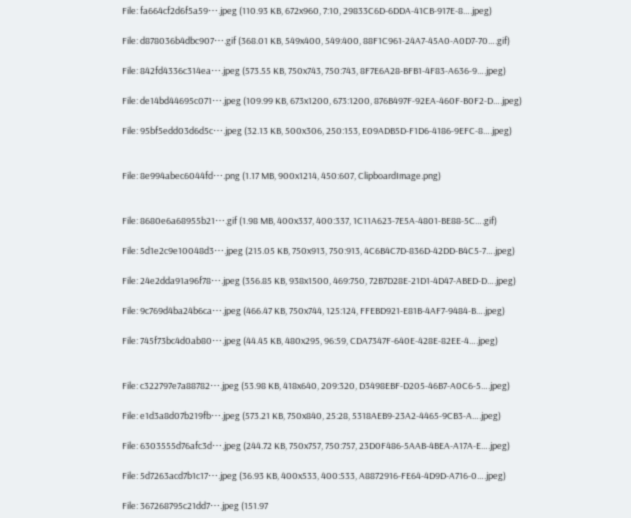File: fa664cf2d6f5a59⋯.jpeg (110.93 KB, 672x960, 7:10, 29833C6D-6DDA-41CB-917E-8….jpeg)

File: d878036b4dbc907⋯.gif (368.01 KB, 549x400, 549:400, 88F1C961-24A7-45A0-A0D7-70….gif)

File: 842fd4336c314ea⋯.jpeg (573.55 KB, 750x743, 750:743, 8F7E6A28-BFB1-4F83-A636-9….jpeg)

File: de14bd44695c071⋯.jpeg (109.99 KB, 673x1200, 673:1200, 876B497F-92EA-460F-B0F2-D….jpeg)

File: 95bf5edd03d6d5c⋯.jpeg (32.13 KB, 500x306, 250:153, E09ADB5D-F1D6-4186-9EFC-8….jpeg)


File: 8e994abec6044fd⋯.png (1.17 MB, 900x1214, 450:607, ClipboardImage.png)


File: 8680e6a68955b21⋯.gif (1.98 MB, 400x337, 400:337, 1C11A623-7E5A-4801-BE88-5C….gif)

File: 5d1e2c9e10048d3⋯.jpeg (215.05 KB, 750x913, 750:913, 4C6B4C7D-836D-42DD-B4C5-7….jpeg)

File: 24e2dda91a96f78⋯.jpeg (356.85 KB, 938x1500, 469:750, 72B7D28E-21D1-4D47-ABED-D….jpeg)

File: 9c769d4ba24b6ca⋯.jpeg (466.47 KB, 750x744, 125:124, FFEBD921-E81B-4AF7-9484-B….jpeg)

File: 745f73bc4d0ab80⋯.jpeg (44.45 KB, 480x295, 96:59, CDA7347F-640E-428E-82EE-4….jpeg)


File: c322797e7a88782⋯.jpeg (53.98 KB, 418x640, 209:320, D3498EBF-D205-46B7-A0C6-5….jpeg)

File: e1d3a8d07b219fb⋯.jpeg (573.21 KB, 750x840, 25:28, 5318AEB9-23A2-4465-9CB3-A….jpeg)

File: 6303555d76afc3d⋯.jpeg (244.72 KB, 750x757, 750:757, 23D0F486-5AAB-4BEA-A17A-E….jpeg)

File: 5d7263acd7b1c17⋯.jpeg (36.93 KB, 400x533, 400:533, A8872916-FE64-4D9D-A716-0….jpeg)

File: 367268795c21dd7⋯.jpeg (151.97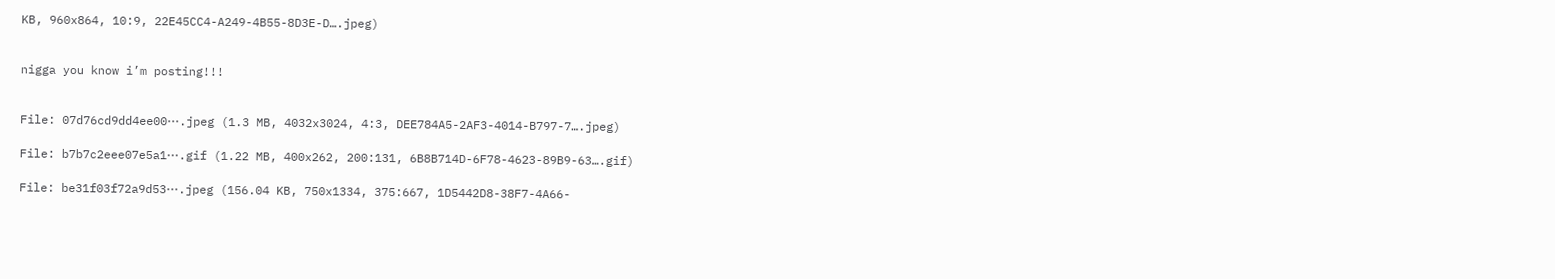KB, 960x864, 10:9, 22E45CC4-A249-4B55-8D3E-D….jpeg)


nigga you know i’m posting!!!


File: 07d76cd9dd4ee00⋯.jpeg (1.3 MB, 4032x3024, 4:3, DEE784A5-2AF3-4014-B797-7….jpeg)

File: b7b7c2eee07e5a1⋯.gif (1.22 MB, 400x262, 200:131, 6B8B714D-6F78-4623-89B9-63….gif)

File: be31f03f72a9d53⋯.jpeg (156.04 KB, 750x1334, 375:667, 1D5442D8-38F7-4A66-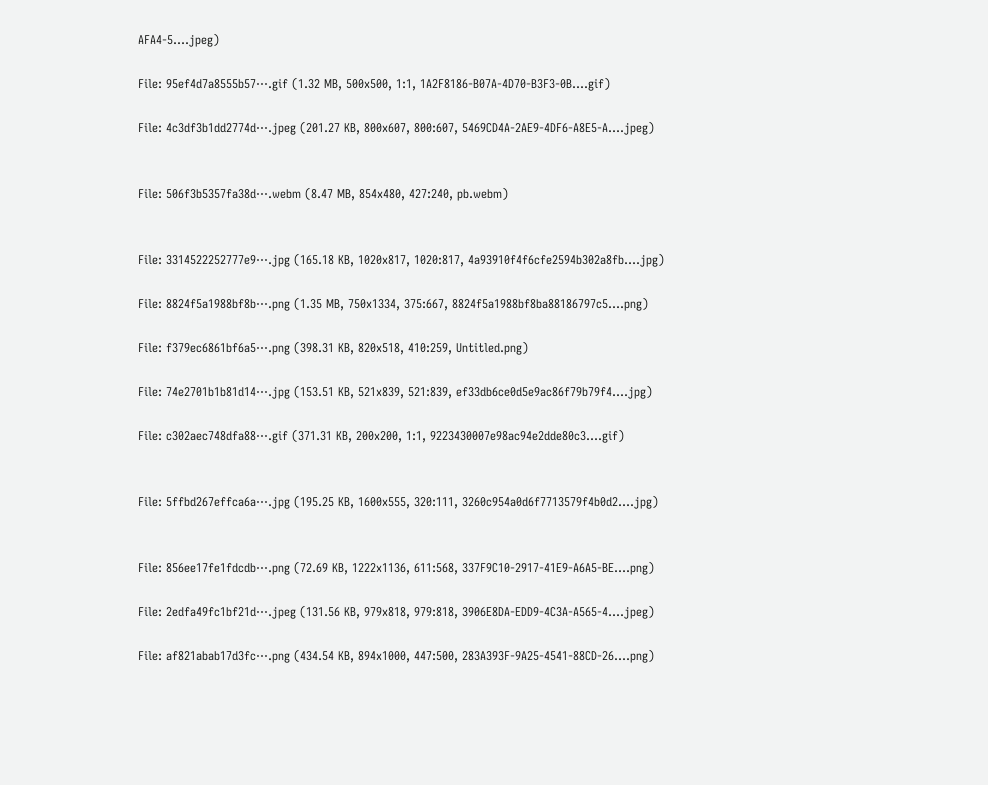AFA4-5….jpeg)

File: 95ef4d7a8555b57⋯.gif (1.32 MB, 500x500, 1:1, 1A2F8186-B07A-4D70-B3F3-0B….gif)

File: 4c3df3b1dd2774d⋯.jpeg (201.27 KB, 800x607, 800:607, 5469CD4A-2AE9-4DF6-A8E5-A….jpeg)


File: 506f3b5357fa38d⋯.webm (8.47 MB, 854x480, 427:240, pb.webm)


File: 3314522252777e9⋯.jpg (165.18 KB, 1020x817, 1020:817, 4a93910f4f6cfe2594b302a8fb….jpg)

File: 8824f5a1988bf8b⋯.png (1.35 MB, 750x1334, 375:667, 8824f5a1988bf8ba88186797c5….png)

File: f379ec6861bf6a5⋯.png (398.31 KB, 820x518, 410:259, Untitled.png)

File: 74e2701b1b81d14⋯.jpg (153.51 KB, 521x839, 521:839, ef33db6ce0d5e9ac86f79b79f4….jpg)

File: c302aec748dfa88⋯.gif (371.31 KB, 200x200, 1:1, 9223430007e98ac94e2dde80c3….gif)


File: 5ffbd267effca6a⋯.jpg (195.25 KB, 1600x555, 320:111, 3260c954a0d6f7713579f4b0d2….jpg)


File: 856ee17fe1fdcdb⋯.png (72.69 KB, 1222x1136, 611:568, 337F9C10-2917-41E9-A6A5-BE….png)

File: 2edfa49fc1bf21d⋯.jpeg (131.56 KB, 979x818, 979:818, 3906E8DA-EDD9-4C3A-A565-4….jpeg)

File: af821abab17d3fc⋯.png (434.54 KB, 894x1000, 447:500, 283A393F-9A25-4541-88CD-26….png)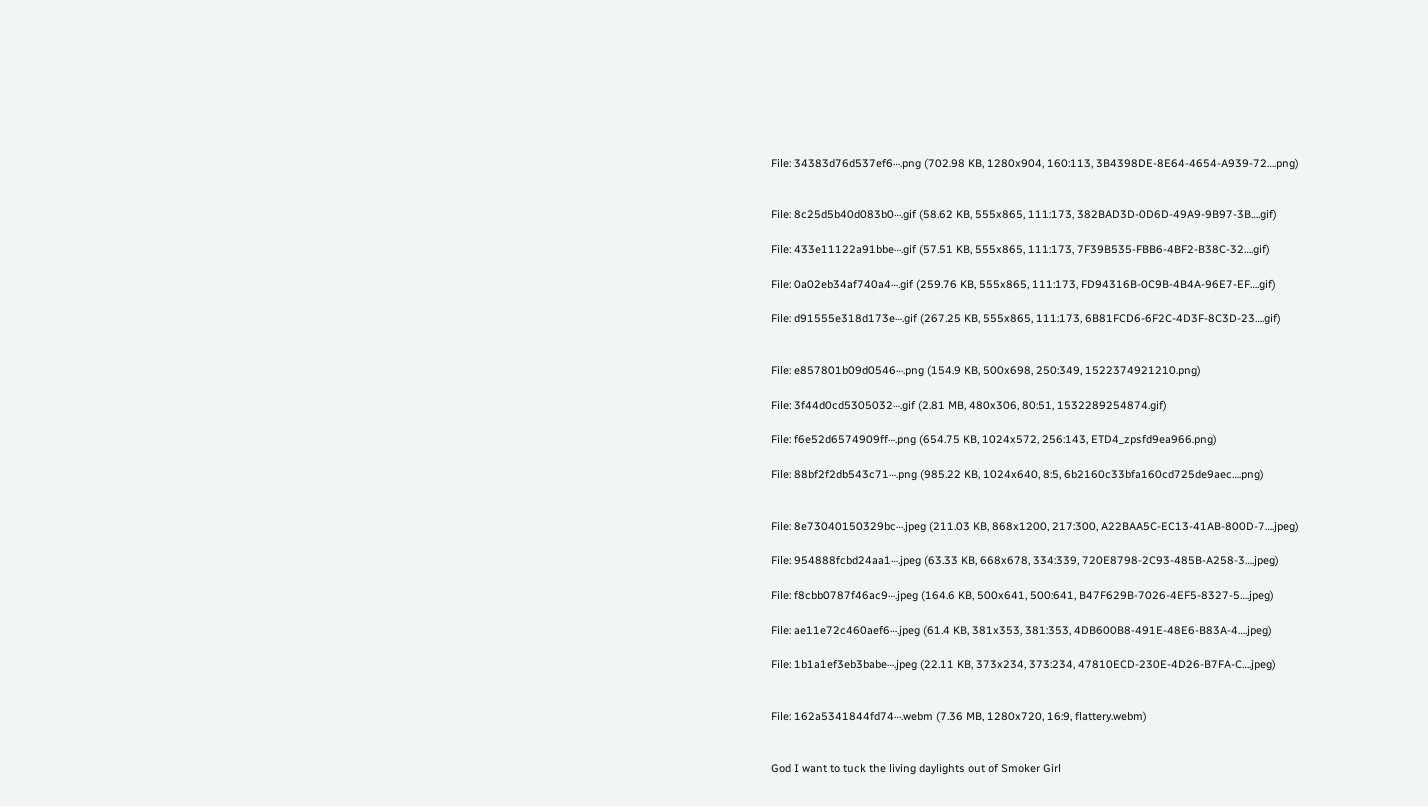File: 34383d76d537ef6⋯.png (702.98 KB, 1280x904, 160:113, 3B4398DE-8E64-4654-A939-72….png)


File: 8c25d5b40d083b0⋯.gif (58.62 KB, 555x865, 111:173, 382BAD3D-0D6D-49A9-9B97-3B….gif)

File: 433e11122a91bbe⋯.gif (57.51 KB, 555x865, 111:173, 7F39B535-FBB6-4BF2-B38C-32….gif)

File: 0a02eb34af740a4⋯.gif (259.76 KB, 555x865, 111:173, FD94316B-0C9B-4B4A-96E7-EF….gif)

File: d91555e318d173e⋯.gif (267.25 KB, 555x865, 111:173, 6B81FCD6-6F2C-4D3F-8C3D-23….gif)


File: e857801b09d0546⋯.png (154.9 KB, 500x698, 250:349, 1522374921210.png)

File: 3f44d0cd5305032⋯.gif (2.81 MB, 480x306, 80:51, 1532289254874.gif)

File: f6e52d6574909ff⋯.png (654.75 KB, 1024x572, 256:143, ETD4_zpsfd9ea966.png)

File: 88bf2f2db543c71⋯.png (985.22 KB, 1024x640, 8:5, 6b2160c33bfa160cd725de9aec….png)


File: 8e73040150329bc⋯.jpeg (211.03 KB, 868x1200, 217:300, A22BAA5C-EC13-41AB-800D-7….jpeg)

File: 954888fcbd24aa1⋯.jpeg (63.33 KB, 668x678, 334:339, 720E8798-2C93-485B-A258-3….jpeg)

File: f8cbb0787f46ac9⋯.jpeg (164.6 KB, 500x641, 500:641, B47F629B-7026-4EF5-8327-5….jpeg)

File: ae11e72c460aef6⋯.jpeg (61.4 KB, 381x353, 381:353, 4DB600B8-491E-48E6-B83A-4….jpeg)

File: 1b1a1ef3eb3babe⋯.jpeg (22.11 KB, 373x234, 373:234, 47810ECD-230E-4D26-B7FA-C….jpeg)


File: 162a5341844fd74⋯.webm (7.36 MB, 1280x720, 16:9, flattery.webm)


God I want to tuck the living daylights out of Smoker Girl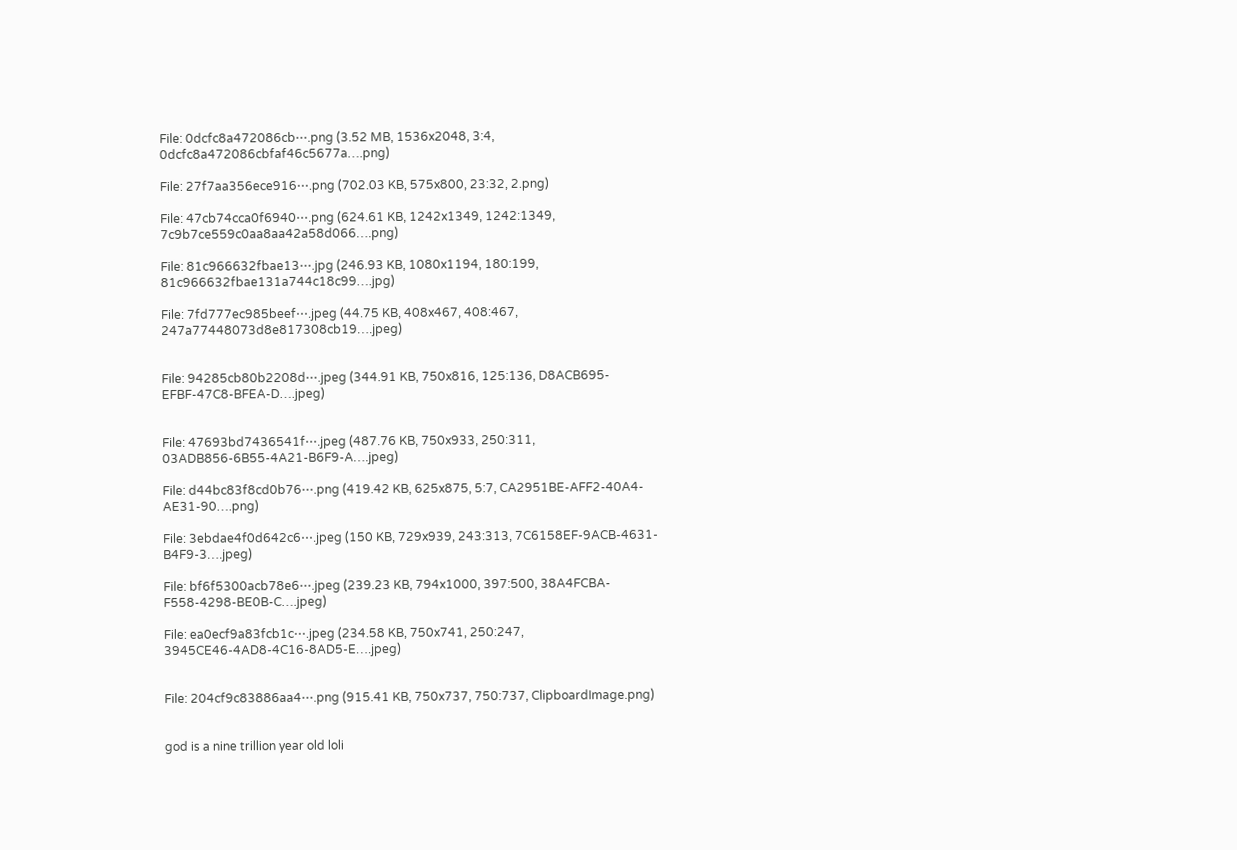File: 0dcfc8a472086cb⋯.png (3.52 MB, 1536x2048, 3:4, 0dcfc8a472086cbfaf46c5677a….png)

File: 27f7aa356ece916⋯.png (702.03 KB, 575x800, 23:32, 2.png)

File: 47cb74cca0f6940⋯.png (624.61 KB, 1242x1349, 1242:1349, 7c9b7ce559c0aa8aa42a58d066….png)

File: 81c966632fbae13⋯.jpg (246.93 KB, 1080x1194, 180:199, 81c966632fbae131a744c18c99….jpg)

File: 7fd777ec985beef⋯.jpeg (44.75 KB, 408x467, 408:467, 247a77448073d8e817308cb19….jpeg)


File: 94285cb80b2208d⋯.jpeg (344.91 KB, 750x816, 125:136, D8ACB695-EFBF-47C8-BFEA-D….jpeg)


File: 47693bd7436541f⋯.jpeg (487.76 KB, 750x933, 250:311, 03ADB856-6B55-4A21-B6F9-A….jpeg)

File: d44bc83f8cd0b76⋯.png (419.42 KB, 625x875, 5:7, CA2951BE-AFF2-40A4-AE31-90….png)

File: 3ebdae4f0d642c6⋯.jpeg (150 KB, 729x939, 243:313, 7C6158EF-9ACB-4631-B4F9-3….jpeg)

File: bf6f5300acb78e6⋯.jpeg (239.23 KB, 794x1000, 397:500, 38A4FCBA-F558-4298-BE0B-C….jpeg)

File: ea0ecf9a83fcb1c⋯.jpeg (234.58 KB, 750x741, 250:247, 3945CE46-4AD8-4C16-8AD5-E….jpeg)


File: 204cf9c83886aa4⋯.png (915.41 KB, 750x737, 750:737, ClipboardImage.png)


god is a nine trillion year old loli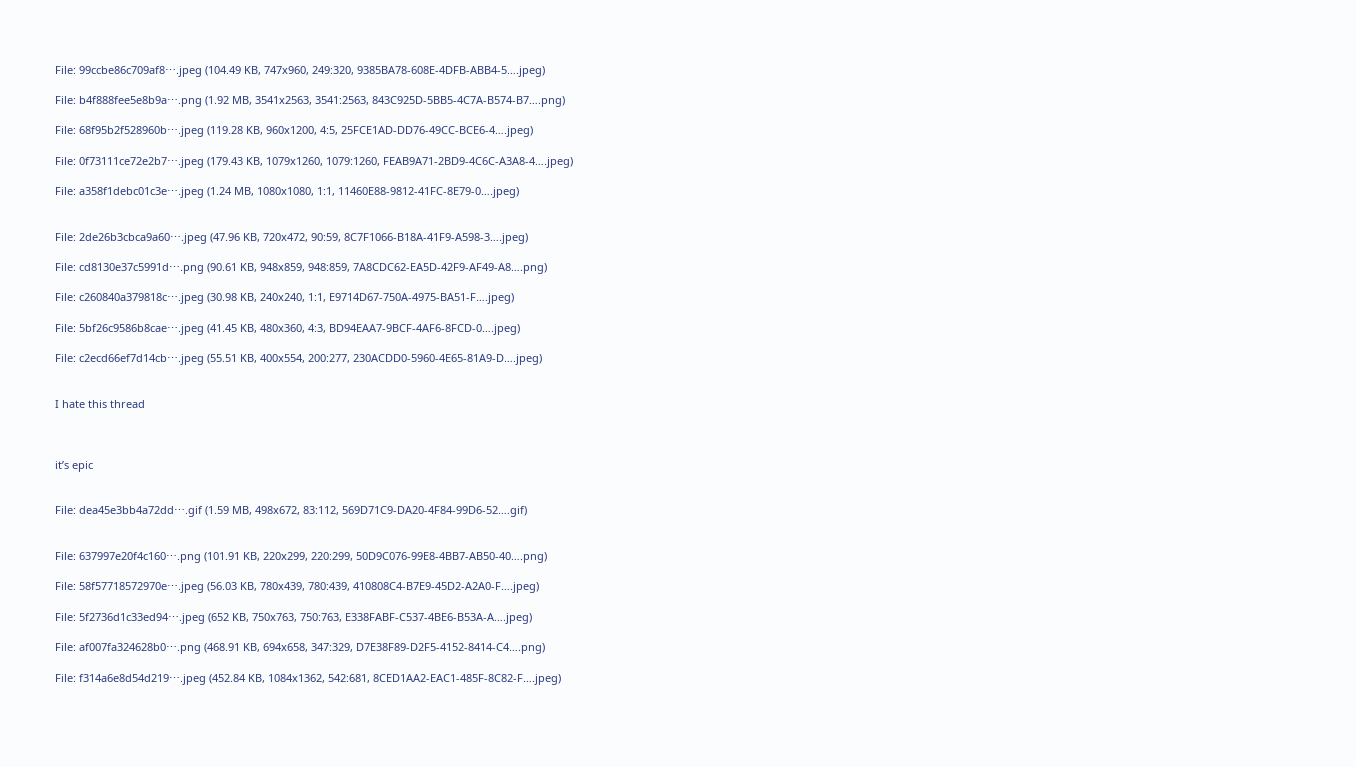File: 99ccbe86c709af8⋯.jpeg (104.49 KB, 747x960, 249:320, 9385BA78-608E-4DFB-ABB4-5….jpeg)

File: b4f888fee5e8b9a⋯.png (1.92 MB, 3541x2563, 3541:2563, 843C925D-5BB5-4C7A-B574-B7….png)

File: 68f95b2f528960b⋯.jpeg (119.28 KB, 960x1200, 4:5, 25FCE1AD-DD76-49CC-BCE6-4….jpeg)

File: 0f73111ce72e2b7⋯.jpeg (179.43 KB, 1079x1260, 1079:1260, FEAB9A71-2BD9-4C6C-A3A8-4….jpeg)

File: a358f1debc01c3e⋯.jpeg (1.24 MB, 1080x1080, 1:1, 11460E88-9812-41FC-8E79-0….jpeg)


File: 2de26b3cbca9a60⋯.jpeg (47.96 KB, 720x472, 90:59, 8C7F1066-B18A-41F9-A598-3….jpeg)

File: cd8130e37c5991d⋯.png (90.61 KB, 948x859, 948:859, 7A8CDC62-EA5D-42F9-AF49-A8….png)

File: c260840a379818c⋯.jpeg (30.98 KB, 240x240, 1:1, E9714D67-750A-4975-BA51-F….jpeg)

File: 5bf26c9586b8cae⋯.jpeg (41.45 KB, 480x360, 4:3, BD94EAA7-9BCF-4AF6-8FCD-0….jpeg)

File: c2ecd66ef7d14cb⋯.jpeg (55.51 KB, 400x554, 200:277, 230ACDD0-5960-4E65-81A9-D….jpeg)


I hate this thread



it’s epic


File: dea45e3bb4a72dd⋯.gif (1.59 MB, 498x672, 83:112, 569D71C9-DA20-4F84-99D6-52….gif)


File: 637997e20f4c160⋯.png (101.91 KB, 220x299, 220:299, 50D9C076-99E8-4BB7-AB50-40….png)

File: 58f57718572970e⋯.jpeg (56.03 KB, 780x439, 780:439, 410808C4-B7E9-45D2-A2A0-F….jpeg)

File: 5f2736d1c33ed94⋯.jpeg (652 KB, 750x763, 750:763, E338FABF-C537-4BE6-B53A-A….jpeg)

File: af007fa324628b0⋯.png (468.91 KB, 694x658, 347:329, D7E38F89-D2F5-4152-8414-C4….png)

File: f314a6e8d54d219⋯.jpeg (452.84 KB, 1084x1362, 542:681, 8CED1AA2-EAC1-485F-8C82-F….jpeg)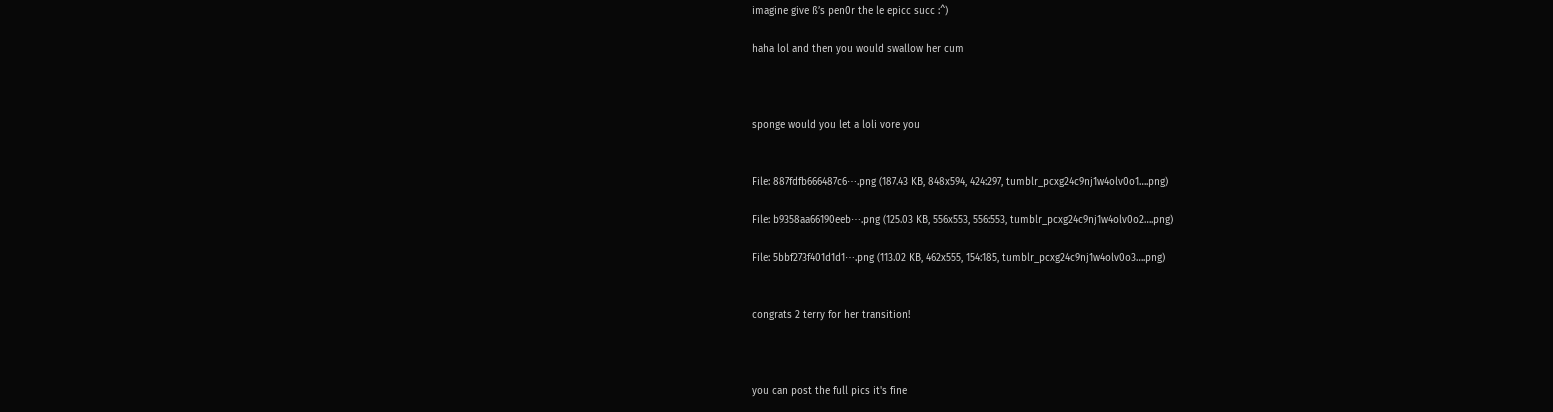imagine give ß’s pen0r the le epicc succ :^)

haha lol and then you would swallow her cum



sponge would you let a loli vore you


File: 887fdfb666487c6⋯.png (187.43 KB, 848x594, 424:297, tumblr_pcxg24c9nj1w4olv0o1….png)

File: b9358aa66190eeb⋯.png (125.03 KB, 556x553, 556:553, tumblr_pcxg24c9nj1w4olv0o2….png)

File: 5bbf273f401d1d1⋯.png (113.02 KB, 462x555, 154:185, tumblr_pcxg24c9nj1w4olv0o3….png)


congrats 2 terry for her transition!



you can post the full pics it's fine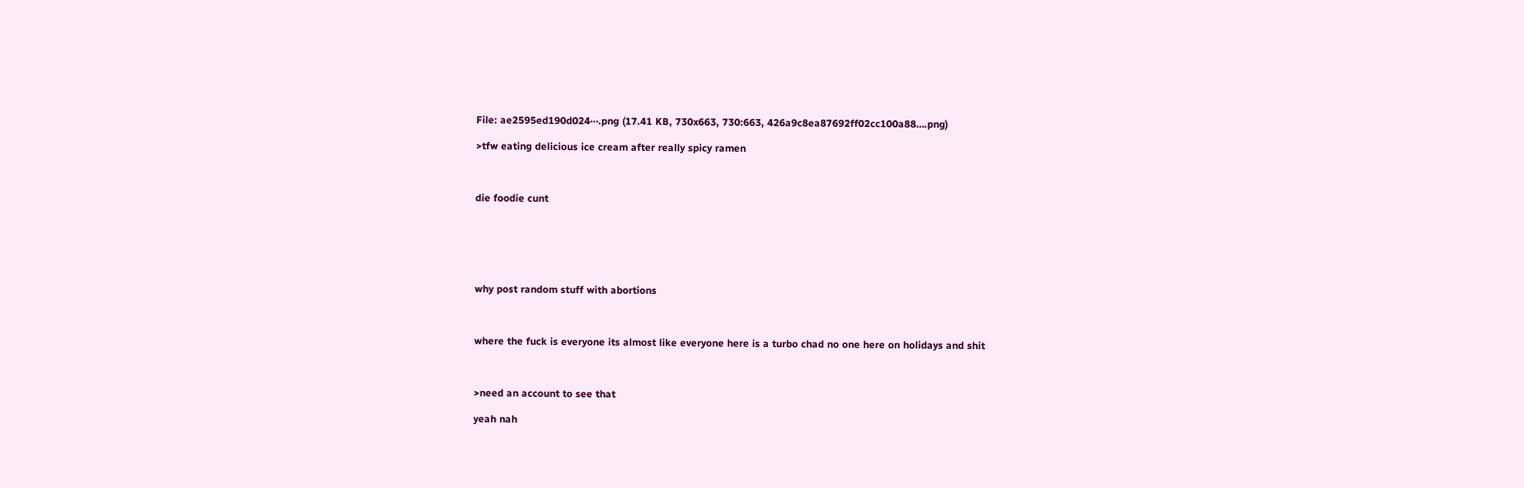File: ae2595ed190d024⋯.png (17.41 KB, 730x663, 730:663, 426a9c8ea87692ff02cc100a88….png)

>tfw eating delicious ice cream after really spicy ramen



die foodie cunt






why post random stuff with abortions



where the fuck is everyone its almost like everyone here is a turbo chad no one here on holidays and shit



>need an account to see that

yeah nah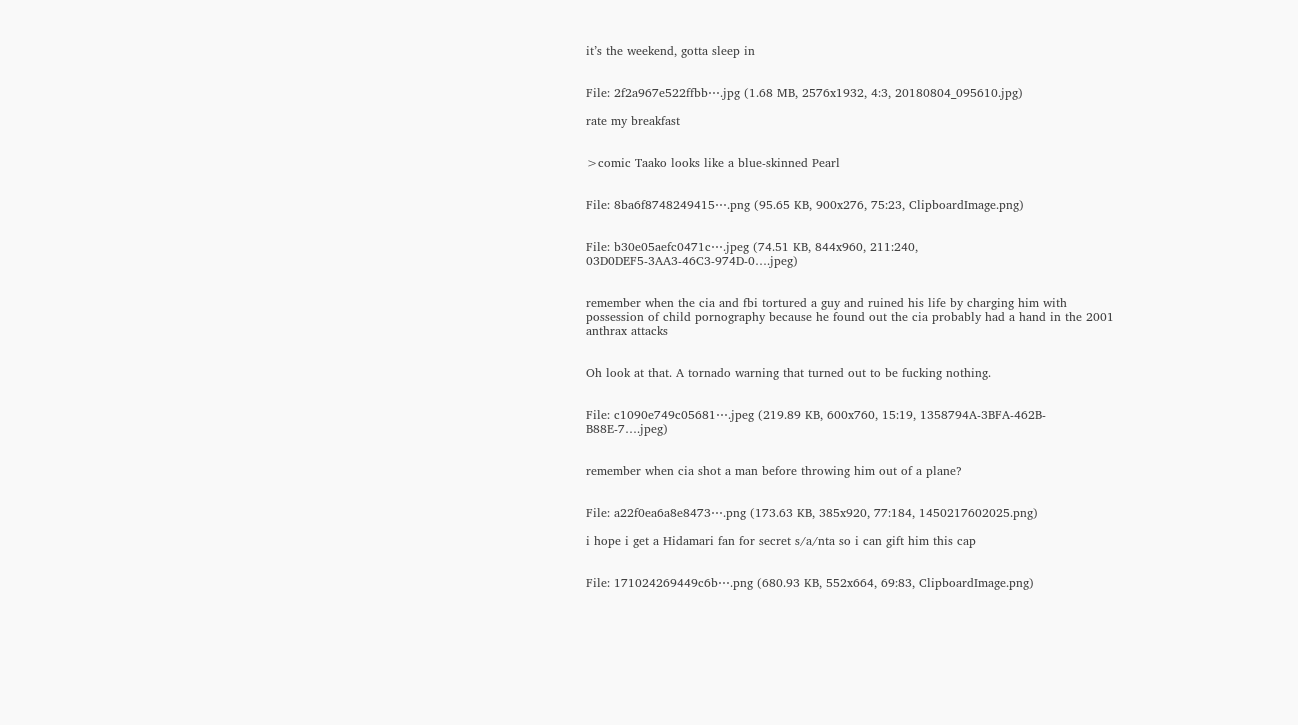it’s the weekend, gotta sleep in


File: 2f2a967e522ffbb⋯.jpg (1.68 MB, 2576x1932, 4:3, 20180804_095610.jpg)

rate my breakfast


>comic Taako looks like a blue-skinned Pearl


File: 8ba6f8748249415⋯.png (95.65 KB, 900x276, 75:23, ClipboardImage.png)


File: b30e05aefc0471c⋯.jpeg (74.51 KB, 844x960, 211:240, 03D0DEF5-3AA3-46C3-974D-0….jpeg)


remember when the cia and fbi tortured a guy and ruined his life by charging him with possession of child pornography because he found out the cia probably had a hand in the 2001 anthrax attacks


Oh look at that. A tornado warning that turned out to be fucking nothing.


File: c1090e749c05681⋯.jpeg (219.89 KB, 600x760, 15:19, 1358794A-3BFA-462B-B88E-7….jpeg)


remember when cia shot a man before throwing him out of a plane?


File: a22f0ea6a8e8473⋯.png (173.63 KB, 385x920, 77:184, 1450217602025.png)

i hope i get a Hidamari fan for secret s/a/nta so i can gift him this cap


File: 171024269449c6b⋯.png (680.93 KB, 552x664, 69:83, ClipboardImage.png)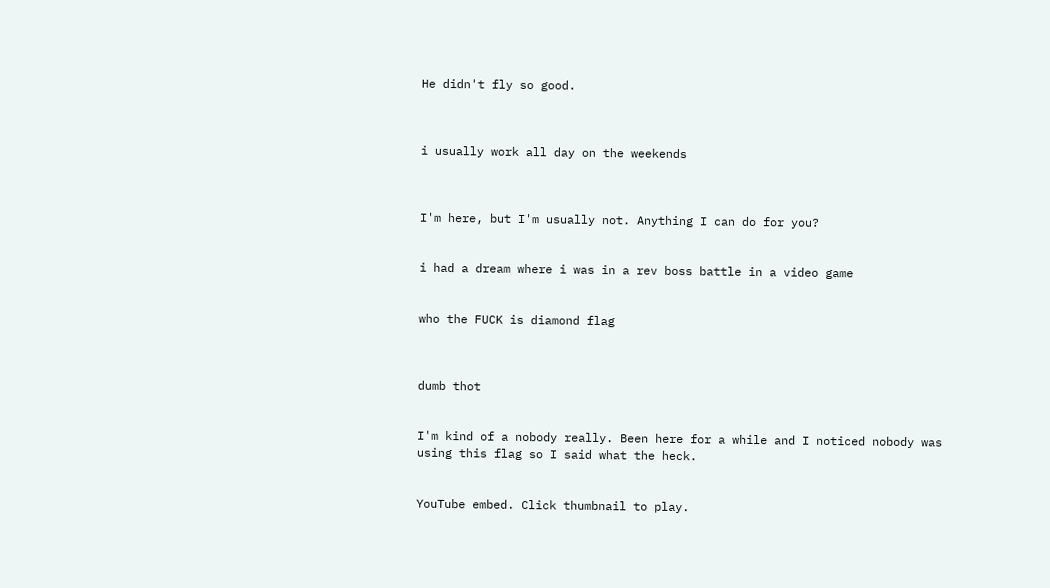He didn't fly so good.



i usually work all day on the weekends



I'm here, but I'm usually not. Anything I can do for you?


i had a dream where i was in a rev boss battle in a video game


who the FUCK is diamond flag



dumb thot


I'm kind of a nobody really. Been here for a while and I noticed nobody was using this flag so I said what the heck.


YouTube embed. Click thumbnail to play.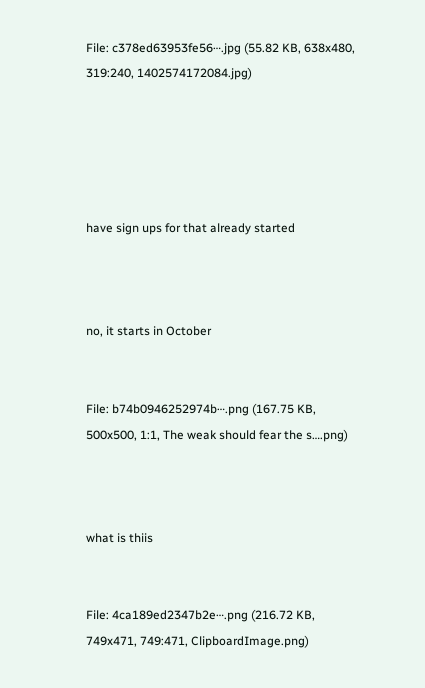File: c378ed63953fe56⋯.jpg (55.82 KB, 638x480, 319:240, 1402574172084.jpg)





have sign ups for that already started



no, it starts in October


File: b74b0946252974b⋯.png (167.75 KB, 500x500, 1:1, The weak should fear the s….png)



what is thiis


File: 4ca189ed2347b2e⋯.png (216.72 KB, 749x471, 749:471, ClipboardImage.png)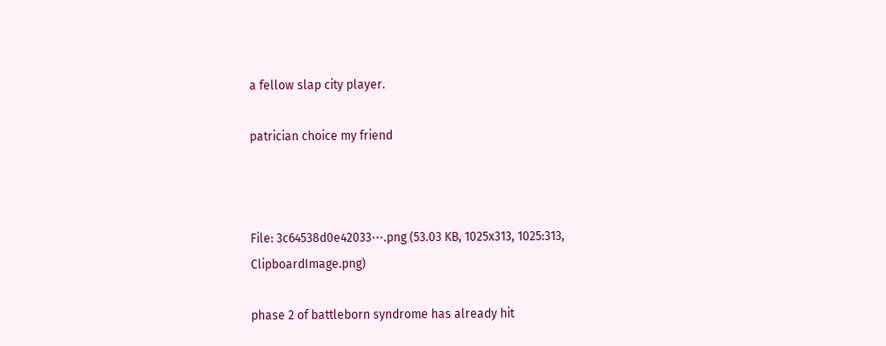a fellow slap city player.

patrician choice my friend



File: 3c64538d0e42033⋯.png (53.03 KB, 1025x313, 1025:313, ClipboardImage.png)

phase 2 of battleborn syndrome has already hit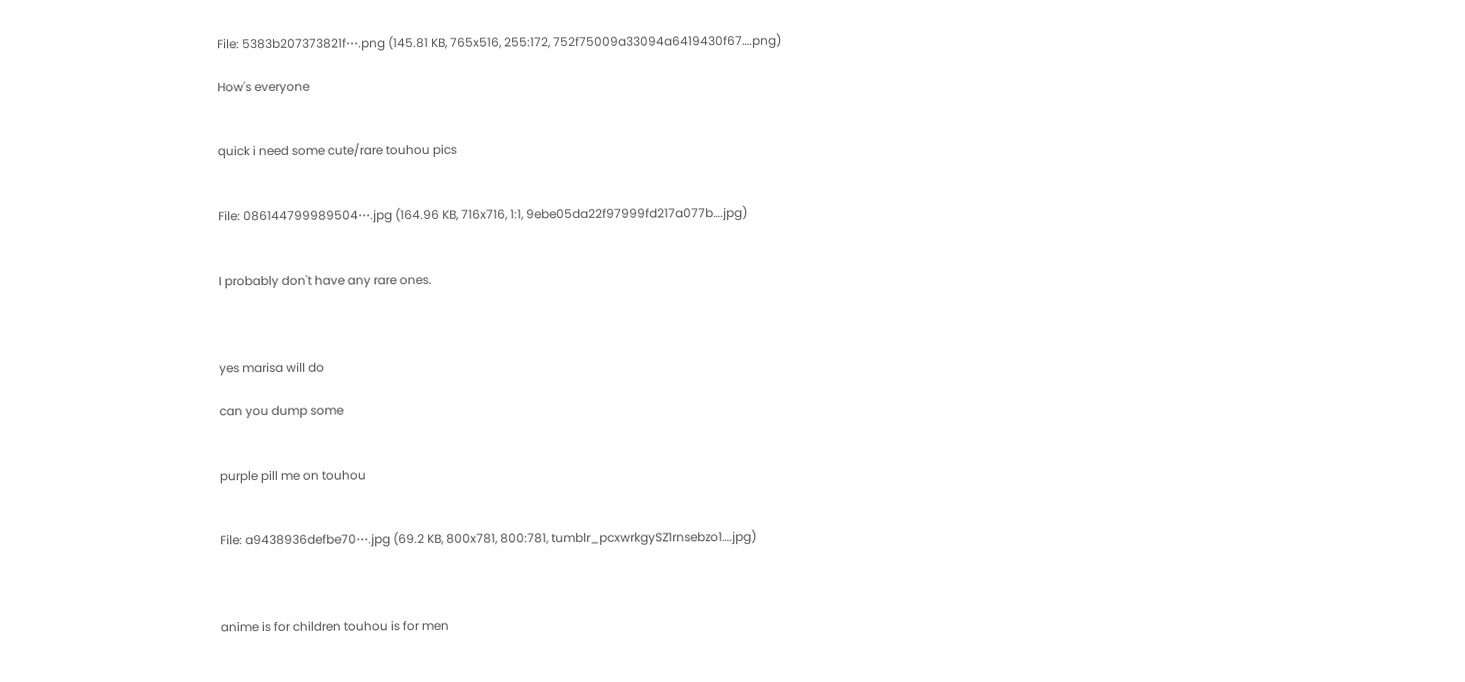File: 5383b207373821f⋯.png (145.81 KB, 765x516, 255:172, 752f75009a33094a6419430f67….png)

How's everyone


quick i need some cute/rare touhou pics


File: 086144799989504⋯.jpg (164.96 KB, 716x716, 1:1, 9ebe05da22f97999fd217a077b….jpg)


I probably don't have any rare ones.



yes marisa will do

can you dump some


purple pill me on touhou


File: a9438936defbe70⋯.jpg (69.2 KB, 800x781, 800:781, tumblr_pcxwrkgySZ1rnsebzo1….jpg)



anime is for children touhou is for men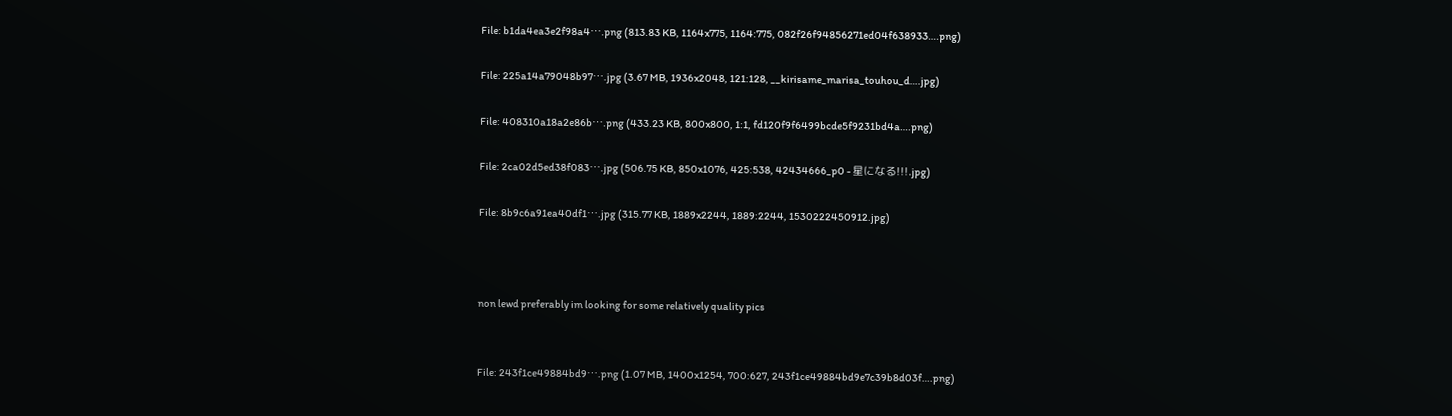File: b1da4ea3e2f98a4⋯.png (813.83 KB, 1164x775, 1164:775, 082f26f94856271ed04f638933….png)

File: 225a14a79048b97⋯.jpg (3.67 MB, 1936x2048, 121:128, __kirisame_marisa_touhou_d….jpg)

File: 408310a18a2e86b⋯.png (433.23 KB, 800x800, 1:1, fd120f9f6499bcde5f9231bd4a….png)

File: 2ca02d5ed38f083⋯.jpg (506.75 KB, 850x1076, 425:538, 42434666_p0 - 星になる!!!.jpg)

File: 8b9c6a91ea40df1⋯.jpg (315.77 KB, 1889x2244, 1889:2244, 1530222450912.jpg)



non lewd preferably im looking for some relatively quality pics


File: 243f1ce49884bd9⋯.png (1.07 MB, 1400x1254, 700:627, 243f1ce49884bd9e7c39b8d03f….png)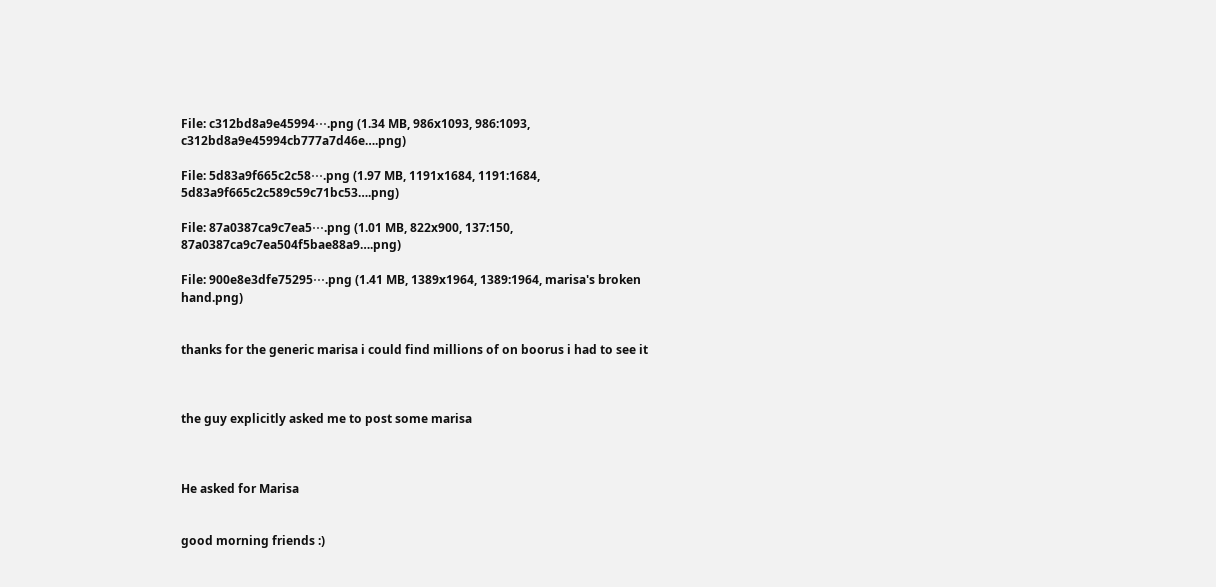File: c312bd8a9e45994⋯.png (1.34 MB, 986x1093, 986:1093, c312bd8a9e45994cb777a7d46e….png)

File: 5d83a9f665c2c58⋯.png (1.97 MB, 1191x1684, 1191:1684, 5d83a9f665c2c589c59c71bc53….png)

File: 87a0387ca9c7ea5⋯.png (1.01 MB, 822x900, 137:150, 87a0387ca9c7ea504f5bae88a9….png)

File: 900e8e3dfe75295⋯.png (1.41 MB, 1389x1964, 1389:1964, marisa's broken hand.png)


thanks for the generic marisa i could find millions of on boorus i had to see it



the guy explicitly asked me to post some marisa



He asked for Marisa


good morning friends :)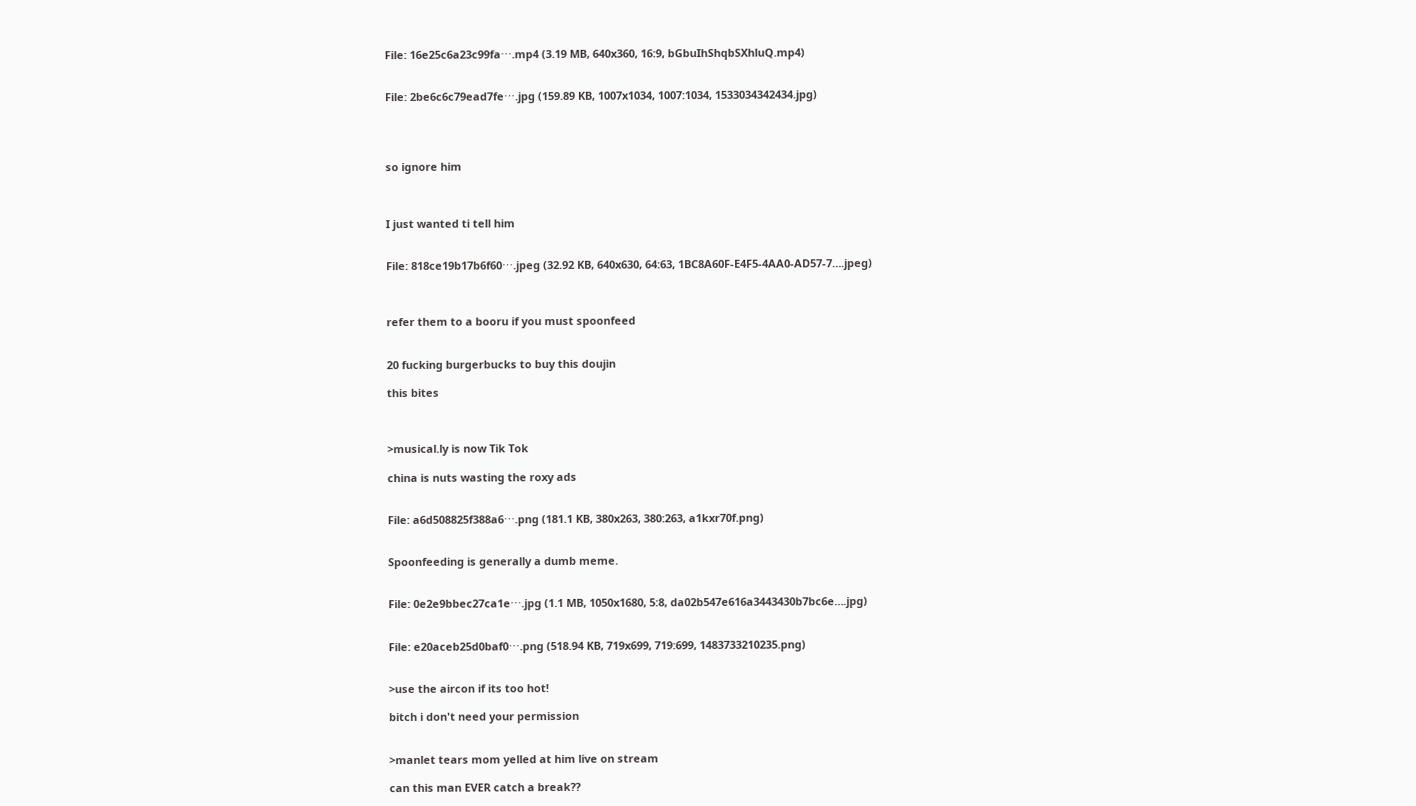File: 16e25c6a23c99fa⋯.mp4 (3.19 MB, 640x360, 16:9, bGbuIhShqbSXhluQ.mp4)


File: 2be6c6c79ead7fe⋯.jpg (159.89 KB, 1007x1034, 1007:1034, 1533034342434.jpg)




so ignore him



I just wanted ti tell him


File: 818ce19b17b6f60⋯.jpeg (32.92 KB, 640x630, 64:63, 1BC8A60F-E4F5-4AA0-AD57-7….jpeg)



refer them to a booru if you must spoonfeed


20 fucking burgerbucks to buy this doujin

this bites



>musical.ly is now Tik Tok

china is nuts wasting the roxy ads


File: a6d508825f388a6⋯.png (181.1 KB, 380x263, 380:263, a1kxr70f.png)


Spoonfeeding is generally a dumb meme.


File: 0e2e9bbec27ca1e⋯.jpg (1.1 MB, 1050x1680, 5:8, da02b547e616a3443430b7bc6e….jpg)


File: e20aceb25d0baf0⋯.png (518.94 KB, 719x699, 719:699, 1483733210235.png)


>use the aircon if its too hot!

bitch i don't need your permission


>manlet tears mom yelled at him live on stream

can this man EVER catch a break??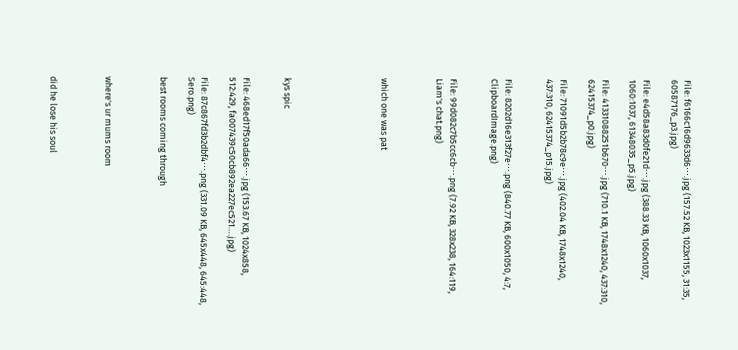File: f6166c16d9633d6⋯.jpg (157.52 KB, 1023x1155, 31:35, 60587176_p3.jpg)

File: e4d58a83d0fe21d⋯.jpg (388.33 KB, 1060x1037, 1060:1037, 61348035_p5.jpg)

File: 41331088251b670⋯.jpg (710.1 KB, 1748x1240, 437:310, 62415374_p0.jpg)

File: 71091d5b2b78c9e⋯.jpg (402.04 KB, 1748x1240, 437:310, 62415374_p15.jpg)


File: 8202d16e313f27e⋯.png (840.77 KB, 600x1050, 4:7, ClipboardImage.png)


File: 99d082c7b5cc6cb⋯.png (7.92 KB, 328x238, 164:119, Liam's chat.png)



which one was pat






kys spic


File: 468ed17f50ada66⋯.jpg (153.67 KB, 1024x858, 512:429, fa007439c50cb892ea227ec521….jpg)

File: 87c867fd3b2dbf4⋯.png (331.09 KB, 645x448, 645:448, Sero.png)

best rooms coming through



where's ur mums room



did he lose his soul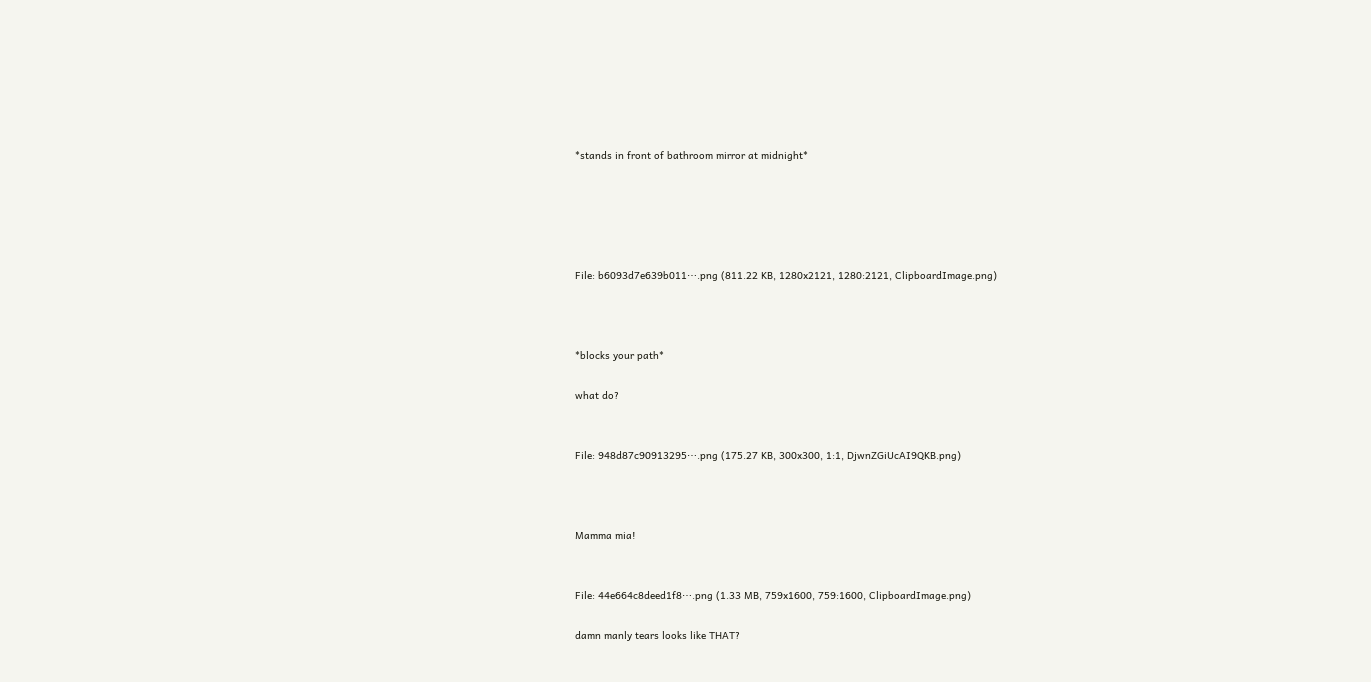*stands in front of bathroom mirror at midnight*





File: b6093d7e639b011⋯.png (811.22 KB, 1280x2121, 1280:2121, ClipboardImage.png)



*blocks your path*

what do?


File: 948d87c90913295⋯.png (175.27 KB, 300x300, 1:1, DjwnZGiUcAI9QKB.png)



Mamma mia!


File: 44e664c8deed1f8⋯.png (1.33 MB, 759x1600, 759:1600, ClipboardImage.png)

damn manly tears looks like THAT?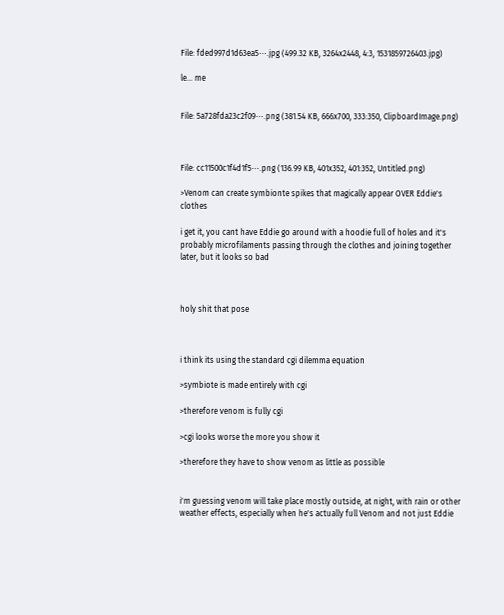File: fded997d1d63ea5⋯.jpg (499.32 KB, 3264x2448, 4:3, 1531859726403.jpg)

le... me


File: 5a728fda23c2f09⋯.png (381.54 KB, 666x700, 333:350, ClipboardImage.png)



File: cc11500c1f4d1f5⋯.png (136.99 KB, 401x352, 401:352, Untitled.png)

>Venom can create symbionte spikes that magically appear OVER Eddie's clothes

i get it, you cant have Eddie go around with a hoodie full of holes and it's probably microfilaments passing through the clothes and joining together later, but it looks so bad



holy shit that pose



i think its using the standard cgi dilemma equation

>symbiote is made entirely with cgi

>therefore venom is fully cgi

>cgi looks worse the more you show it

>therefore they have to show venom as little as possible


i'm guessing venom will take place mostly outside, at night, with rain or other weather effects, especially when he's actually full Venom and not just Eddie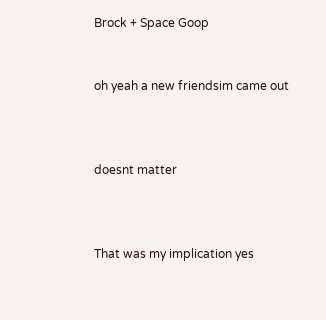Brock + Space Goop


oh yeah a new friendsim came out



doesnt matter



That was my implication yes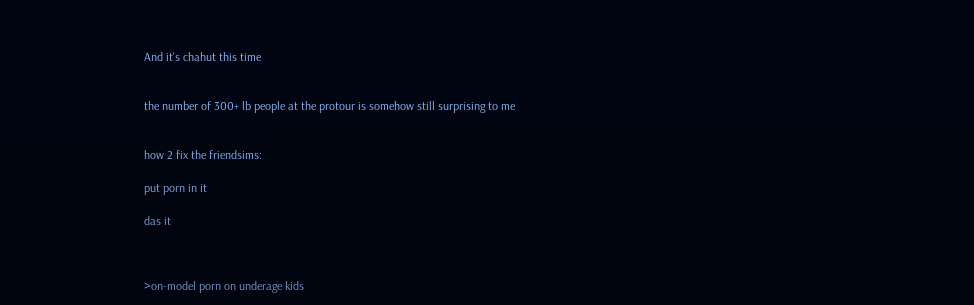And it's chahut this time


the number of 300+ lb people at the protour is somehow still surprising to me


how 2 fix the friendsims:

put porn in it

das it



>on-model porn on underage kids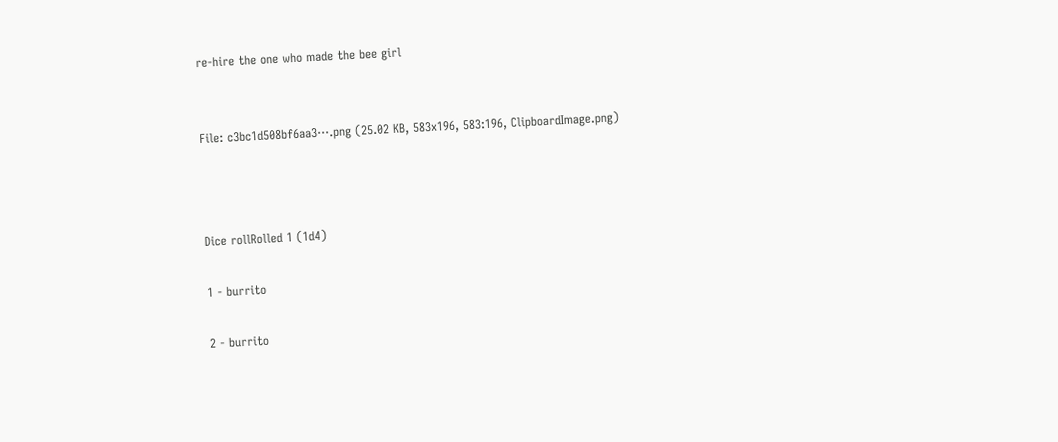re-hire the one who made the bee girl


File: c3bc1d508bf6aa3⋯.png (25.02 KB, 583x196, 583:196, ClipboardImage.png)



Dice rollRolled 1 (1d4)

1 - burrito

2 - burrito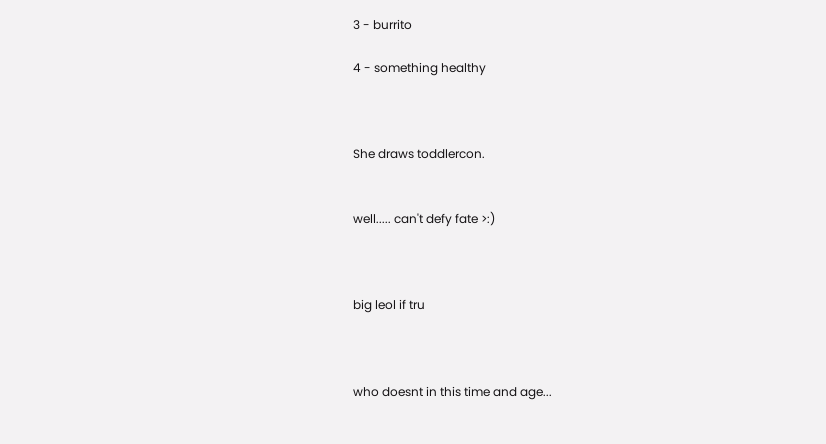3 - burrito

4 - something healthy



She draws toddlercon.


well..... can't defy fate >:)



big leol if tru



who doesnt in this time and age...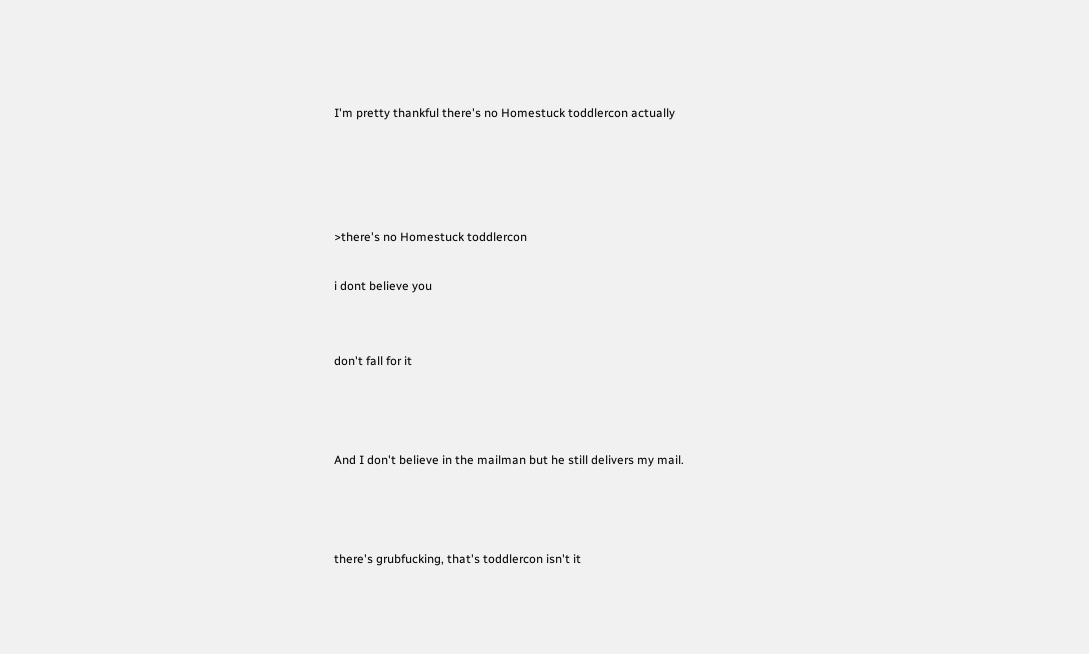I'm pretty thankful there's no Homestuck toddlercon actually




>there's no Homestuck toddlercon

i dont believe you


don't fall for it



And I don't believe in the mailman but he still delivers my mail.



there's grubfucking, that's toddlercon isn't it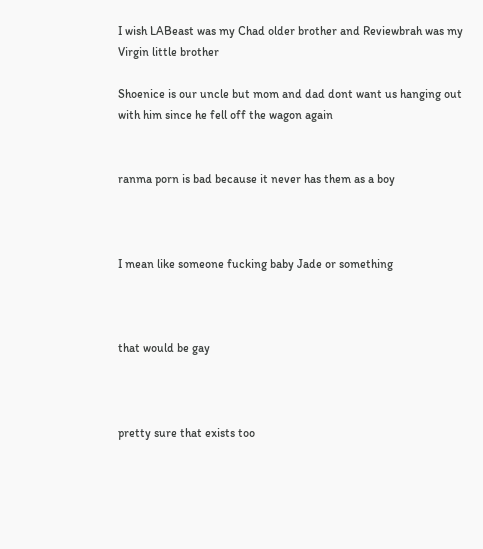I wish LABeast was my Chad older brother and Reviewbrah was my Virgin little brother

Shoenice is our uncle but mom and dad dont want us hanging out with him since he fell off the wagon again


ranma porn is bad because it never has them as a boy



I mean like someone fucking baby Jade or something



that would be gay



pretty sure that exists too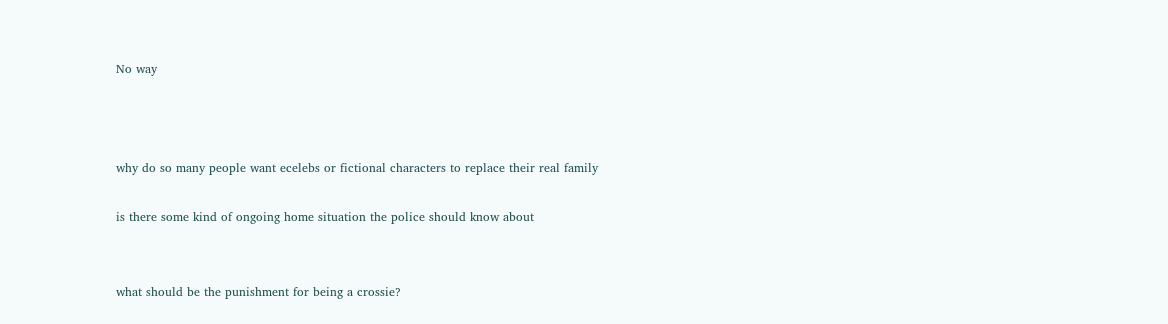No way



why do so many people want ecelebs or fictional characters to replace their real family

is there some kind of ongoing home situation the police should know about


what should be the punishment for being a crossie?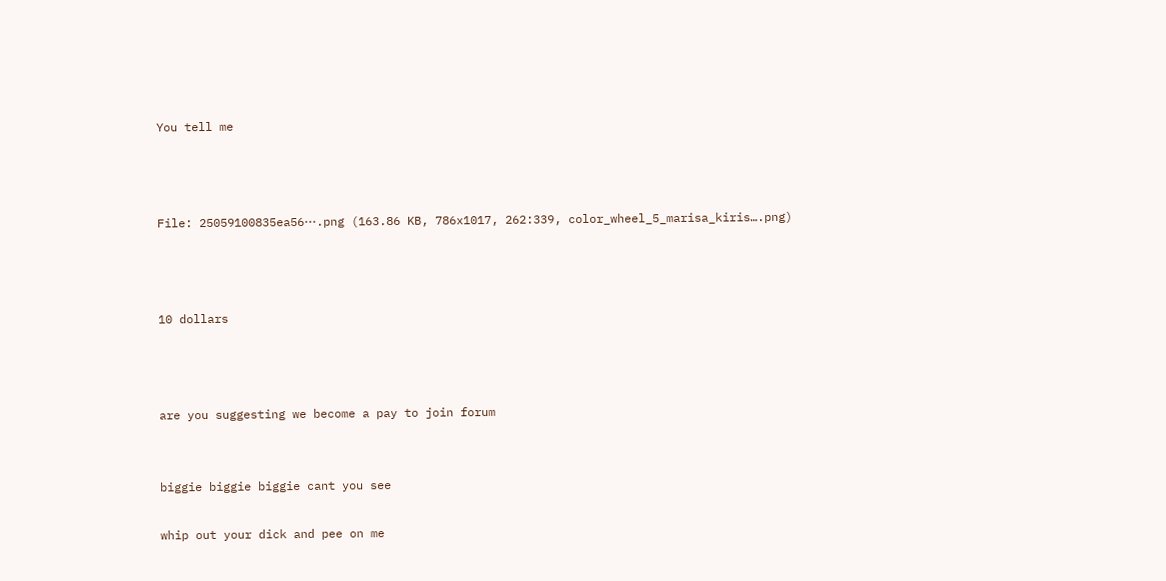You tell me



File: 25059100835ea56⋯.png (163.86 KB, 786x1017, 262:339, color_wheel_5_marisa_kiris….png)



10 dollars



are you suggesting we become a pay to join forum


biggie biggie biggie cant you see

whip out your dick and pee on me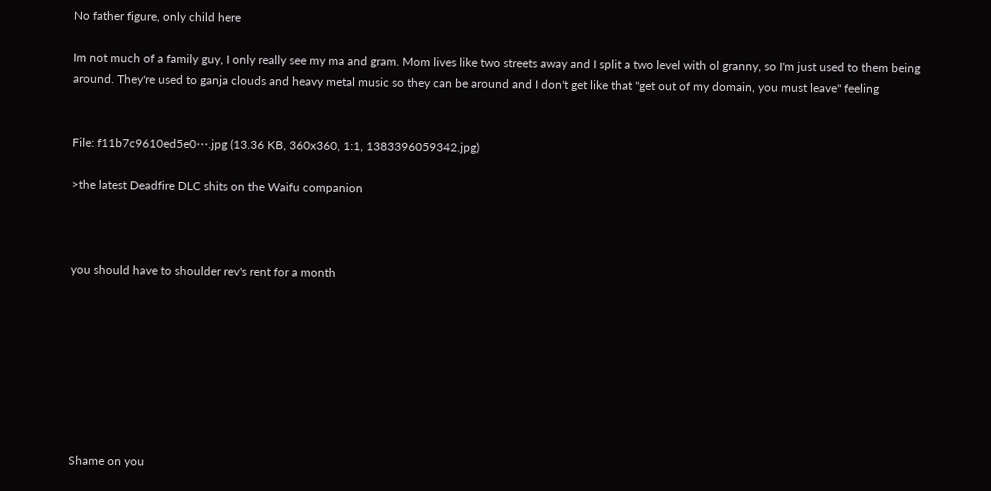No father figure, only child here

Im not much of a family guy, I only really see my ma and gram. Mom lives like two streets away and I split a two level with ol granny, so I'm just used to them being around. They're used to ganja clouds and heavy metal music so they can be around and I don't get like that "get out of my domain, you must leave" feeling


File: f11b7c9610ed5e0⋯.jpg (13.36 KB, 360x360, 1:1, 1383396059342.jpg)

>the latest Deadfire DLC shits on the Waifu companion



you should have to shoulder rev's rent for a month








Shame on you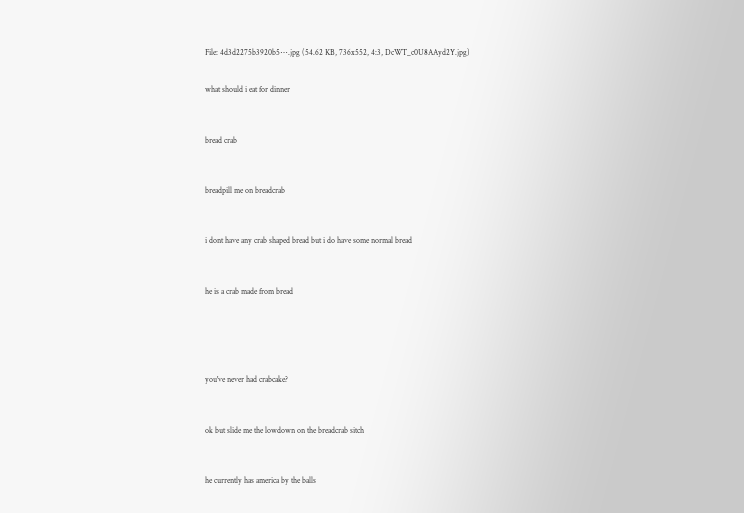File: 4d3d2275b3920b5⋯.jpg (54.62 KB, 736x552, 4:3, DcWT_c0U8AAyd2Y.jpg)


what should i eat for dinner



bread crab



breadpill me on breadcrab



i dont have any crab shaped bread but i do have some normal bread



he is a crab made from bread






you've never had crabcake?



ok but slide me the lowdown on the breadcrab sitch



he currently has america by the balls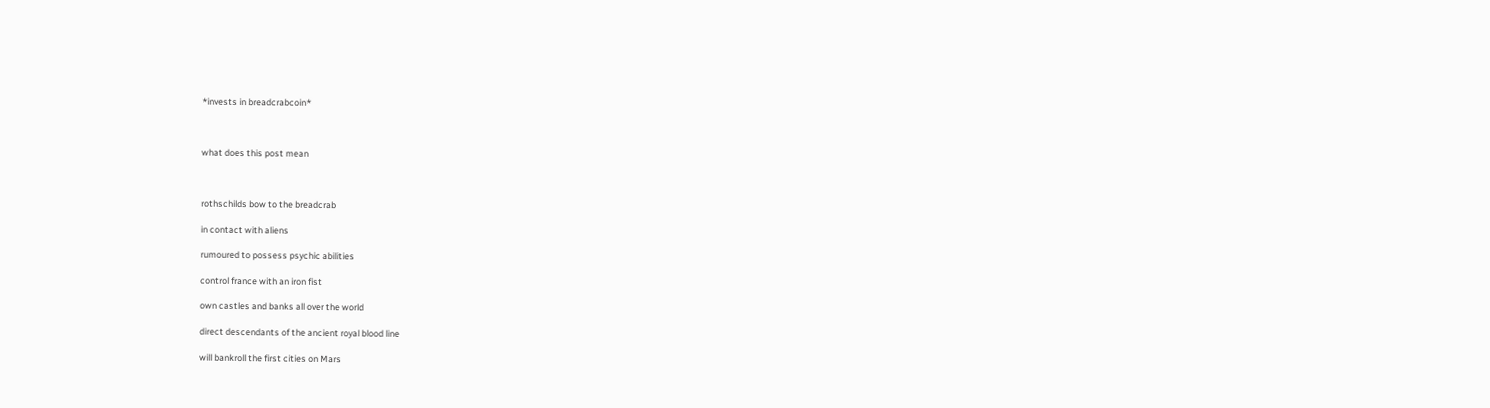*invests in breadcrabcoin*



what does this post mean



rothschilds bow to the breadcrab

in contact with aliens

rumoured to possess psychic abilities

control france with an iron fist

own castles and banks all over the world

direct descendants of the ancient royal blood line

will bankroll the first cities on Mars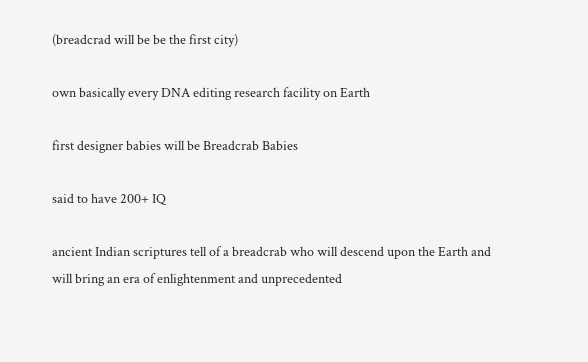(breadcrad will be be the first city)

own basically every DNA editing research facility on Earth

first designer babies will be Breadcrab Babies

said to have 200+ IQ

ancient Indian scriptures tell of a breadcrab who will descend upon the Earth and will bring an era of enlightenment and unprecedented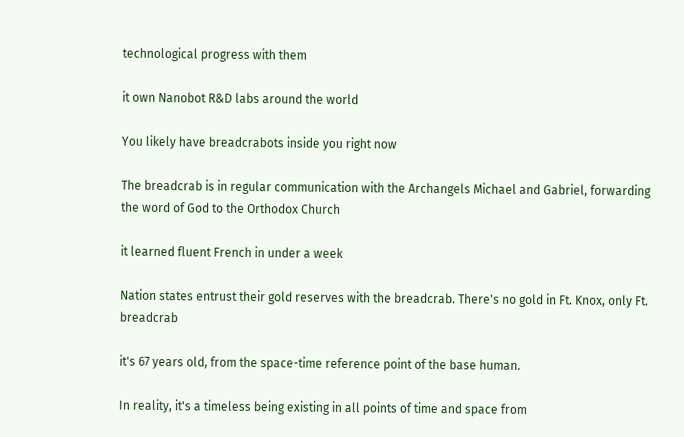technological progress with them

it own Nanobot R&D labs around the world

You likely have breadcrabots inside you right now

The breadcrab is in regular communication with the Archangels Michael and Gabriel, forwarding the word of God to the Orthodox Church

it learned fluent French in under a week

Nation states entrust their gold reserves with the breadcrab. There's no gold in Ft. Knox, only Ft. breadcrab

it's 67 years old, from the space-time reference point of the base human.

In reality, it's a timeless being existing in all points of time and space from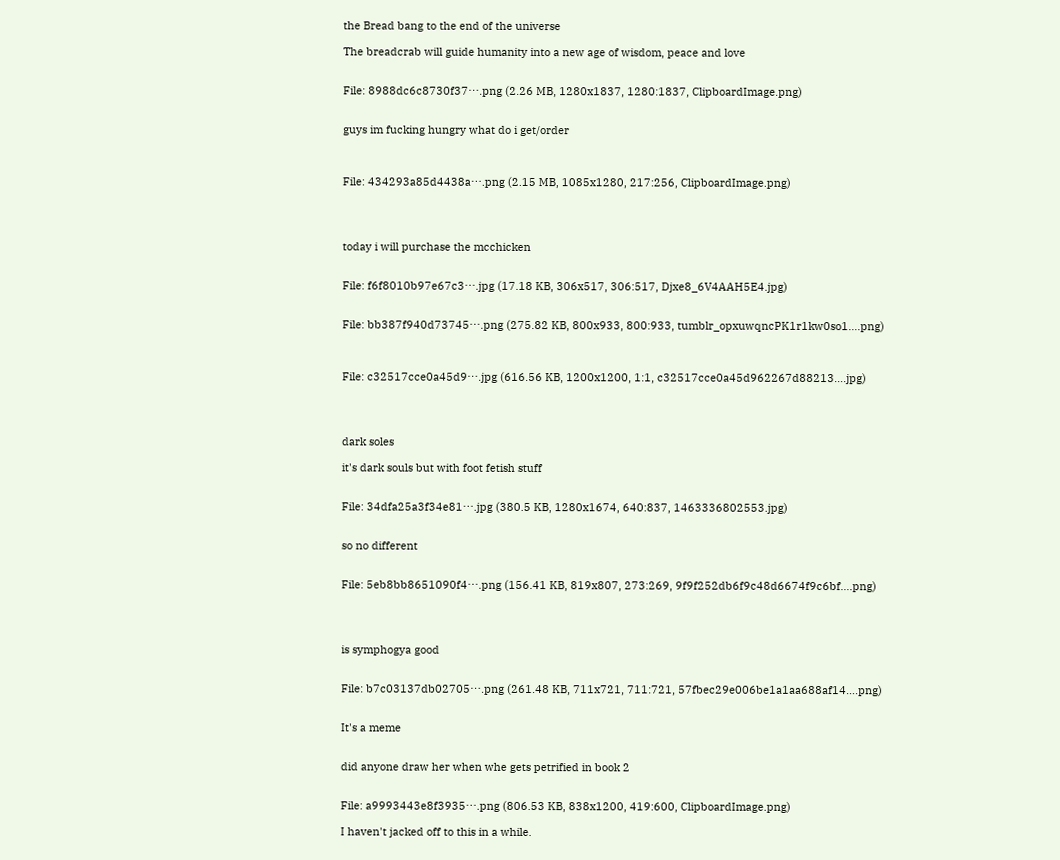the Bread bang to the end of the universe

The breadcrab will guide humanity into a new age of wisdom, peace and love


File: 8988dc6c8730f37⋯.png (2.26 MB, 1280x1837, 1280:1837, ClipboardImage.png)


guys im fucking hungry what do i get/order



File: 434293a85d4438a⋯.png (2.15 MB, 1085x1280, 217:256, ClipboardImage.png)




today i will purchase the mcchicken


File: f6f8010b97e67c3⋯.jpg (17.18 KB, 306x517, 306:517, Djxe8_6V4AAH5E4.jpg)


File: bb387f940d73745⋯.png (275.82 KB, 800x933, 800:933, tumblr_opxuwqncPK1r1kw0so1….png)



File: c32517cce0a45d9⋯.jpg (616.56 KB, 1200x1200, 1:1, c32517cce0a45d962267d88213….jpg)




dark soles

it's dark souls but with foot fetish stuff


File: 34dfa25a3f34e81⋯.jpg (380.5 KB, 1280x1674, 640:837, 1463336802553.jpg)


so no different


File: 5eb8bb8651090f4⋯.png (156.41 KB, 819x807, 273:269, 9f9f252db6f9c48d6674f9c6bf….png)




is symphogya good


File: b7c03137db02705⋯.png (261.48 KB, 711x721, 711:721, 57fbec29e006be1a1aa688af14….png)


It's a meme


did anyone draw her when whe gets petrified in book 2


File: a9993443e8f3935⋯.png (806.53 KB, 838x1200, 419:600, ClipboardImage.png)

I haven't jacked off to this in a while.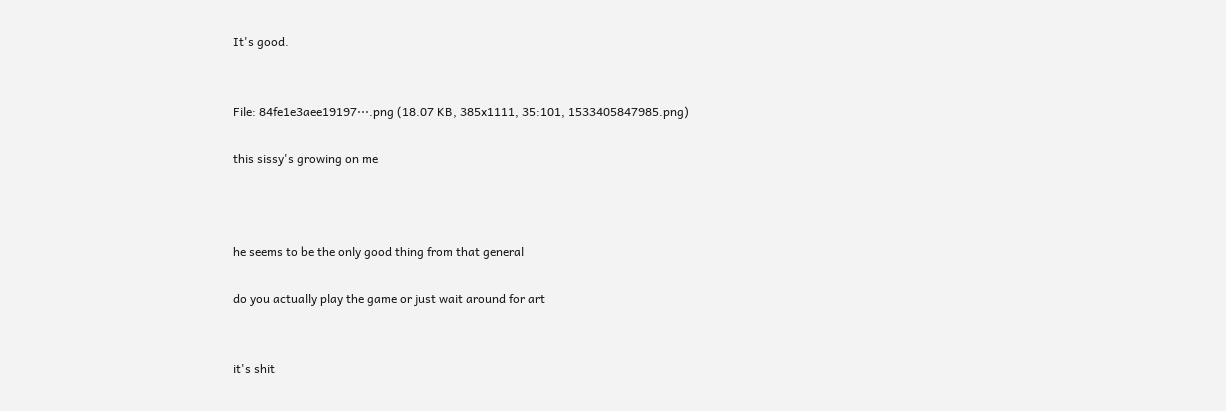It's good.


File: 84fe1e3aee19197⋯.png (18.07 KB, 385x1111, 35:101, 1533405847985.png)

this sissy's growing on me



he seems to be the only good thing from that general

do you actually play the game or just wait around for art


it's shit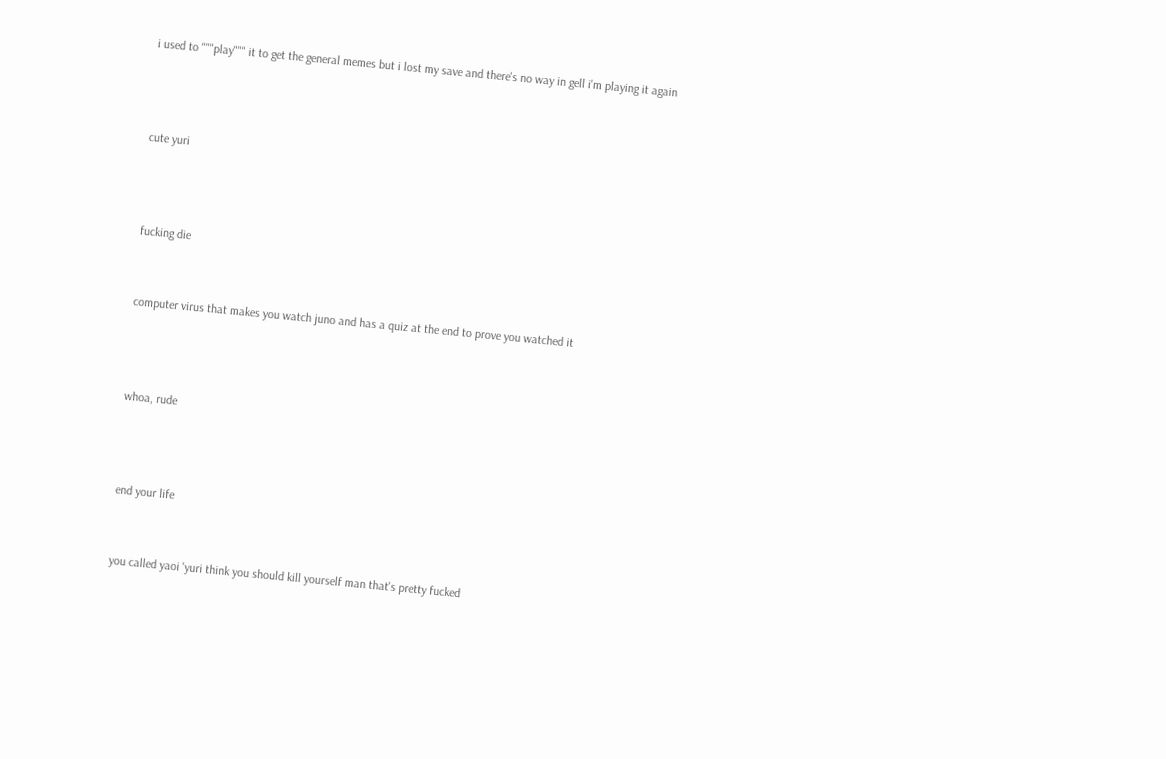i used to """play""" it to get the general memes but i lost my save and there's no way in gell i'm playing it again



cute yuri



fucking die


computer virus that makes you watch juno and has a quiz at the end to prove you watched it



whoa, rude



end your life


you called yaoi 'yuri think you should kill yourself man that's pretty fucked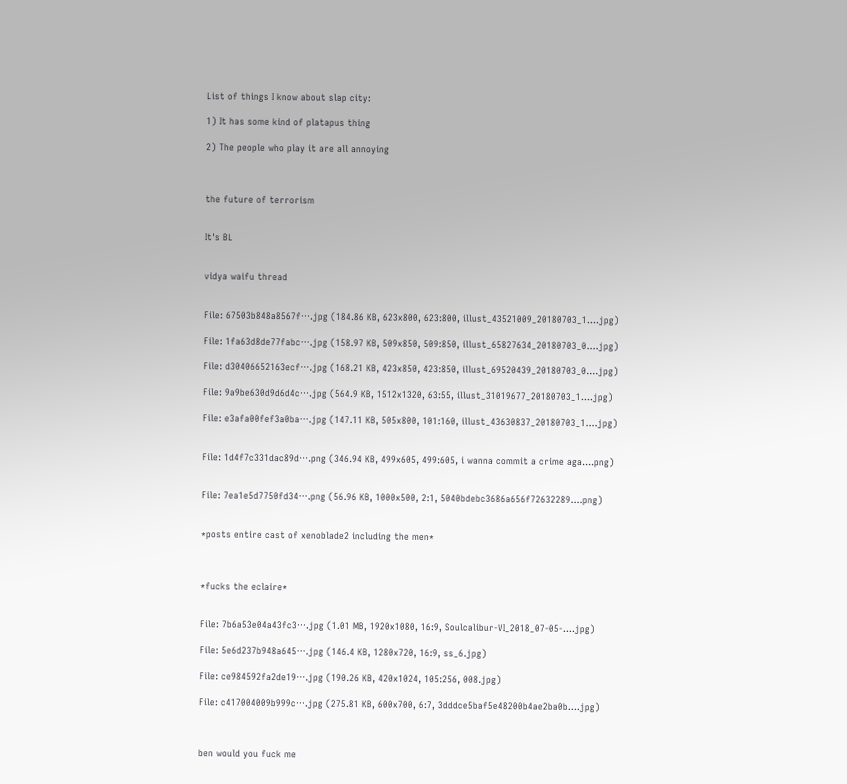List of things I know about slap city:

1) It has some kind of platapus thing

2) The people who play it are all annoying



the future of terrorism


It's BL


vidya waifu thread


File: 67503b848a8567f⋯.jpg (184.86 KB, 623x800, 623:800, illust_43521009_20180703_1….jpg)

File: 1fa63d8de77fabc⋯.jpg (158.97 KB, 509x850, 509:850, illust_65827634_20180703_0….jpg)

File: d30406652163ecf⋯.jpg (168.21 KB, 423x850, 423:850, illust_69520439_20180703_0….jpg)

File: 9a9be630d9d6d4c⋯.jpg (564.9 KB, 1512x1320, 63:55, illust_31019677_20180703_1….jpg)

File: e3afa00fef3a0ba⋯.jpg (147.11 KB, 505x800, 101:160, illust_43630837_20180703_1….jpg)


File: 1d4f7c331dac89d⋯.png (346.94 KB, 499x605, 499:605, i wanna commit a crime aga….png)


File: 7ea1e5d7750fd34⋯.png (56.96 KB, 1000x500, 2:1, 5040bdebc3686a656f72632289….png)


*posts entire cast of xenoblade2 including the men*



*fucks the eclaire*


File: 7b6a53e04a43fc3⋯.jpg (1.01 MB, 1920x1080, 16:9, Soulcalibur-VI_2018_07-05-….jpg)

File: 5e6d237b948a645⋯.jpg (146.4 KB, 1280x720, 16:9, ss_6.jpg)

File: ce984592fa2de19⋯.jpg (190.26 KB, 420x1024, 105:256, 008.jpg)

File: c417004009b999c⋯.jpg (275.81 KB, 600x700, 6:7, 3dddce5baf5e48200b4ae2ba0b….jpg)



ben would you fuck me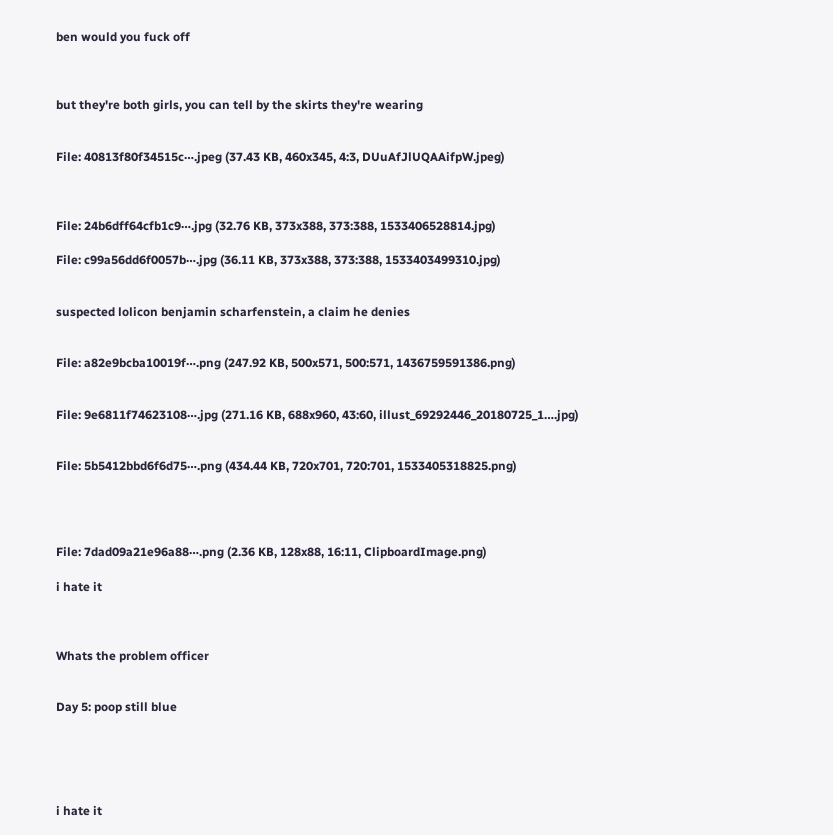ben would you fuck off



but they're both girls, you can tell by the skirts they're wearing


File: 40813f80f34515c⋯.jpeg (37.43 KB, 460x345, 4:3, DUuAfJlUQAAifpW.jpeg)



File: 24b6dff64cfb1c9⋯.jpg (32.76 KB, 373x388, 373:388, 1533406528814.jpg)

File: c99a56dd6f0057b⋯.jpg (36.11 KB, 373x388, 373:388, 1533403499310.jpg)


suspected lolicon benjamin scharfenstein, a claim he denies


File: a82e9bcba10019f⋯.png (247.92 KB, 500x571, 500:571, 1436759591386.png)


File: 9e6811f74623108⋯.jpg (271.16 KB, 688x960, 43:60, illust_69292446_20180725_1….jpg)


File: 5b5412bbd6f6d75⋯.png (434.44 KB, 720x701, 720:701, 1533405318825.png)




File: 7dad09a21e96a88⋯.png (2.36 KB, 128x88, 16:11, ClipboardImage.png)

i hate it



Whats the problem officer


Day 5: poop still blue





i hate it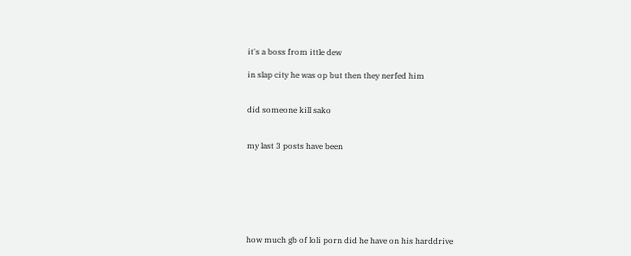it's a boss from ittle dew

in slap city he was op but then they nerfed him


did someone kill sako


my last 3 posts have been







how much gb of loli porn did he have on his harddrive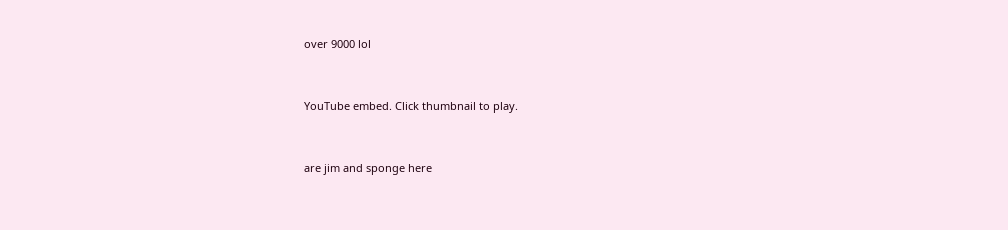over 9000 lol


YouTube embed. Click thumbnail to play.


are jim and sponge here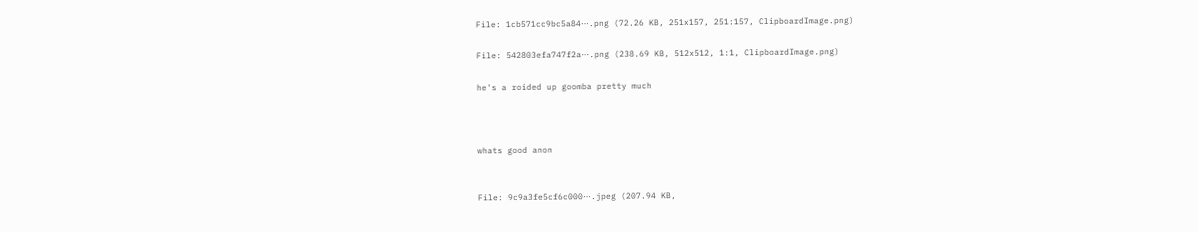File: 1cb571cc9bc5a84⋯.png (72.26 KB, 251x157, 251:157, ClipboardImage.png)

File: 542803efa747f2a⋯.png (238.69 KB, 512x512, 1:1, ClipboardImage.png)

he's a roided up goomba pretty much



whats good anon


File: 9c9a3fe5cf6c000⋯.jpeg (207.94 KB,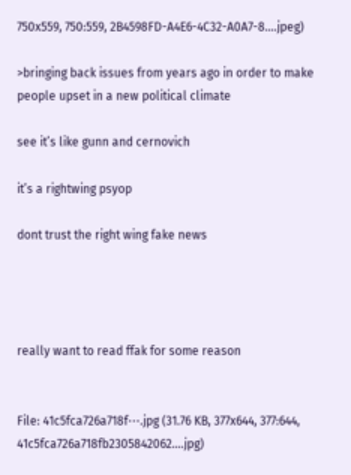750x559, 750:559, 2B4598FD-A4E6-4C32-A0A7-8….jpeg)

>bringing back issues from years ago in order to make people upset in a new political climate

see it’s like gunn and cernovich

it’s a rightwing psyop

dont trust the right wing fake news




really want to read ffak for some reason


File: 41c5fca726a718f⋯.jpg (31.76 KB, 377x644, 377:644, 41c5fca726a718fb2305842062….jpg)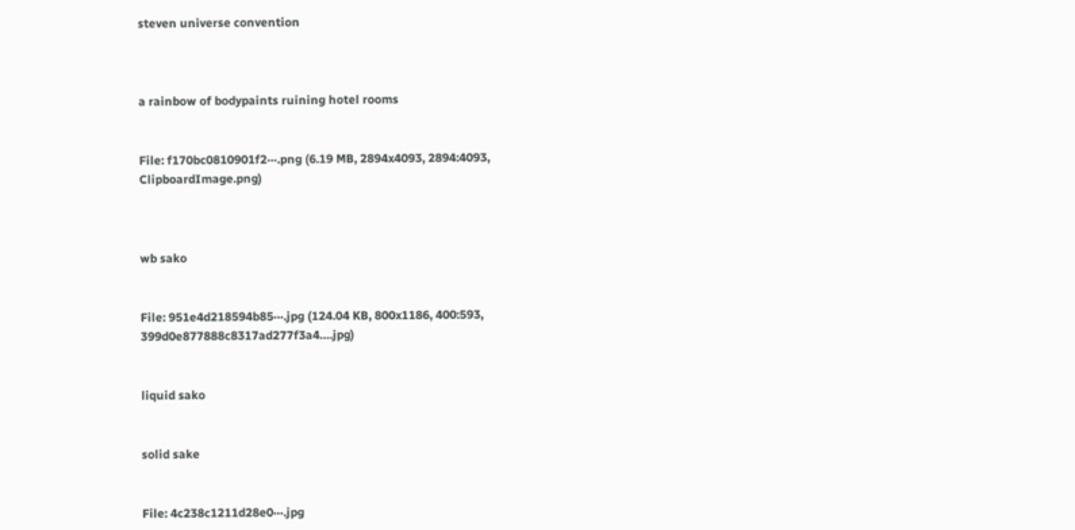steven universe convention



a rainbow of bodypaints ruining hotel rooms


File: f170bc0810901f2⋯.png (6.19 MB, 2894x4093, 2894:4093, ClipboardImage.png)



wb sako


File: 951e4d218594b85⋯.jpg (124.04 KB, 800x1186, 400:593, 399d0e877888c8317ad277f3a4….jpg)


liquid sako


solid sake


File: 4c238c1211d28e0⋯.jpg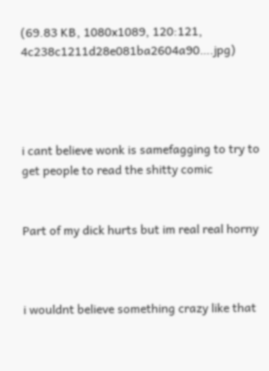(69.83 KB, 1080x1089, 120:121, 4c238c1211d28e081ba2604a90….jpg)




i cant believe wonk is samefagging to try to get people to read the shitty comic


Part of my dick hurts but im real real horny



i wouldnt believe something crazy like that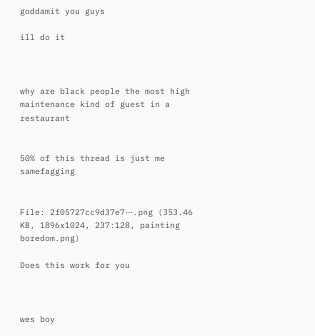goddamit you guys

ill do it



why are black people the most high maintenance kind of guest in a restaurant


50% of this thread is just me samefagging


File: 2f05727cc9d37e7⋯.png (353.46 KB, 1896x1024, 237:128, painting boredom.png)

Does this work for you



wes boy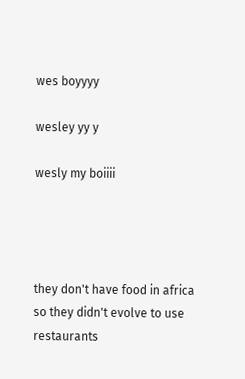wes boyyyy

wesley yy y

wesly my boiiii




they don't have food in africa so they didn't evolve to use restaurants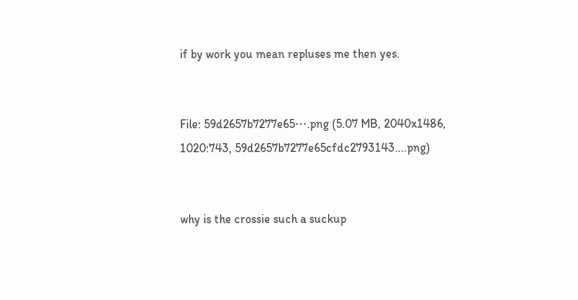if by work you mean repluses me then yes.


File: 59d2657b7277e65⋯.png (5.07 MB, 2040x1486, 1020:743, 59d2657b7277e65cfdc2793143….png)


why is the crossie such a suckup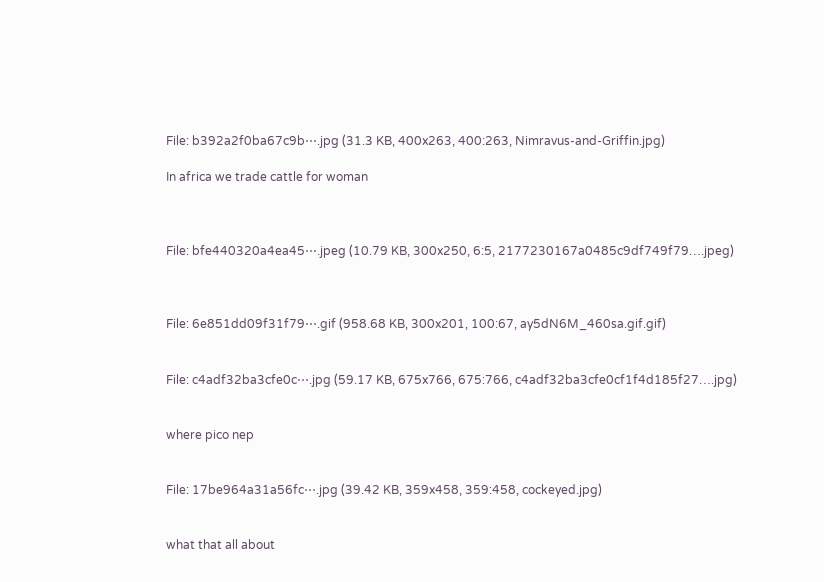File: b392a2f0ba67c9b⋯.jpg (31.3 KB, 400x263, 400:263, Nimravus-and-Griffin.jpg)

In africa we trade cattle for woman



File: bfe440320a4ea45⋯.jpeg (10.79 KB, 300x250, 6:5, 2177230167a0485c9df749f79….jpeg)



File: 6e851dd09f31f79⋯.gif (958.68 KB, 300x201, 100:67, ay5dN6M_460sa.gif.gif)


File: c4adf32ba3cfe0c⋯.jpg (59.17 KB, 675x766, 675:766, c4adf32ba3cfe0cf1f4d185f27….jpg)


where pico nep


File: 17be964a31a56fc⋯.jpg (39.42 KB, 359x458, 359:458, cockeyed.jpg)


what that all about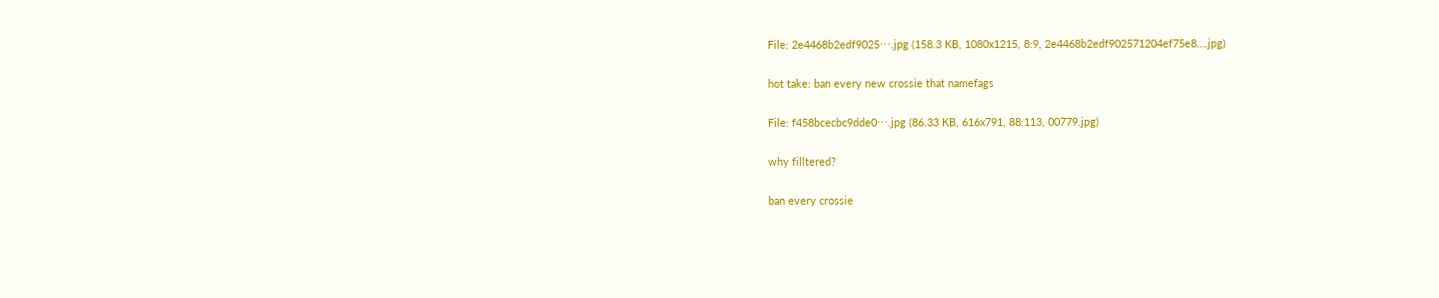File: 2e4468b2edf9025⋯.jpg (158.3 KB, 1080x1215, 8:9, 2e4468b2edf902571204ef75e8….jpg)


hot take: ban every new crossie that namefags


File: f458bcecbc9dde0⋯.jpg (86.33 KB, 616x791, 88:113, 00779.jpg)


why filltered?


ban every crossie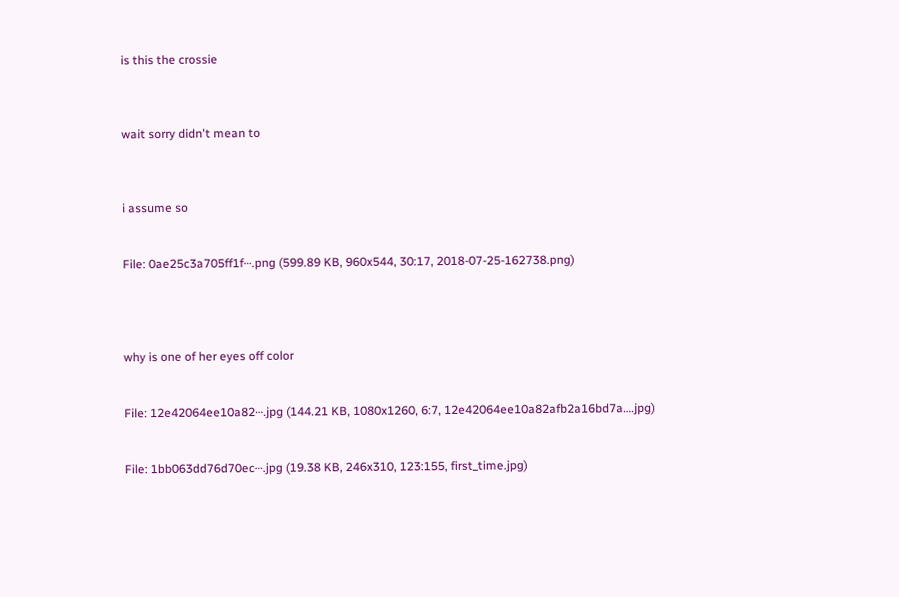is this the crossie



wait sorry didn't mean to



i assume so


File: 0ae25c3a705ff1f⋯.png (599.89 KB, 960x544, 30:17, 2018-07-25-162738.png)




why is one of her eyes off color


File: 12e42064ee10a82⋯.jpg (144.21 KB, 1080x1260, 6:7, 12e42064ee10a82afb2a16bd7a….jpg)


File: 1bb063dd76d70ec⋯.jpg (19.38 KB, 246x310, 123:155, first_time.jpg)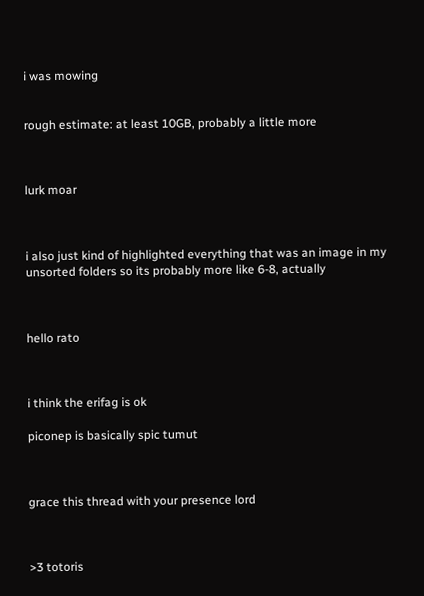i was mowing


rough estimate: at least 10GB, probably a little more



lurk moar



i also just kind of highlighted everything that was an image in my unsorted folders so its probably more like 6-8, actually



hello rato



i think the erifag is ok

piconep is basically spic tumut



grace this thread with your presence lord



>3 totoris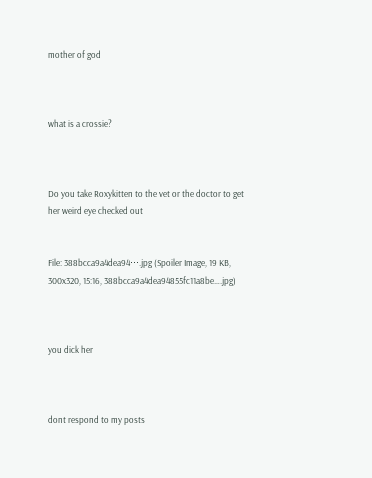mother of god



what is a crossie?



Do you take Roxykitten to the vet or the doctor to get her weird eye checked out


File: 388bcca9a4dea94⋯.jpg (Spoiler Image, 19 KB, 300x320, 15:16, 388bcca9a4dea94855fc11a8be….jpg)



you dick her



dont respond to my posts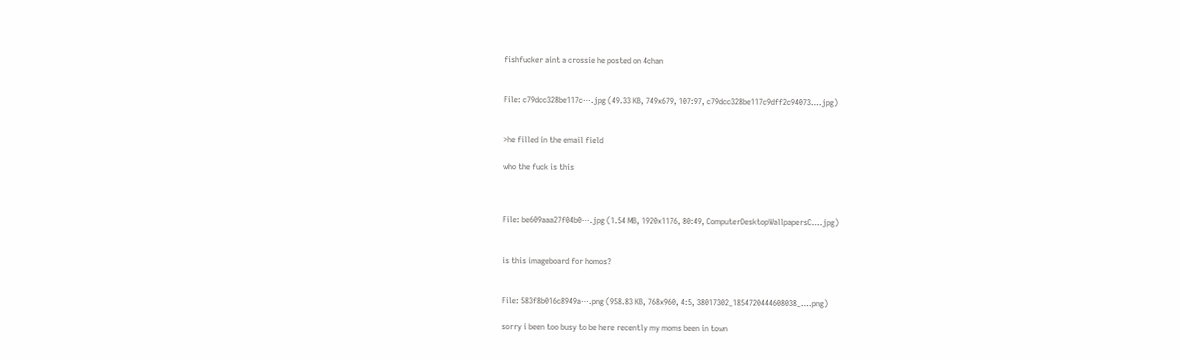fishfucker aint a crossie he posted on 4chan


File: c79dcc328be117c⋯.jpg (49.33 KB, 749x679, 107:97, c79dcc328be117c9dff2c94073….jpg)


>he filled in the email field

who the fuck is this



File: be609aaa27f04b0⋯.jpg (1.54 MB, 1920x1176, 80:49, ComputerDesktopWallpapersC….jpg)


is this imageboard for homos?


File: 583f8b016c8949a⋯.png (958.83 KB, 768x960, 4:5, 38017302_1854720444608038_….png)

sorry i been too busy to be here recently my moms been in town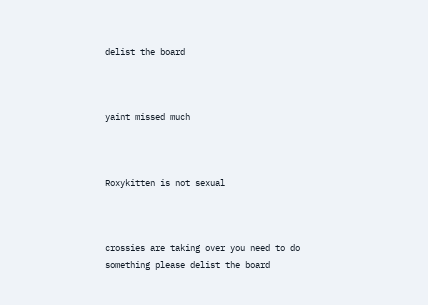delist the board



yaint missed much



Roxykitten is not sexual



crossies are taking over you need to do something please delist the board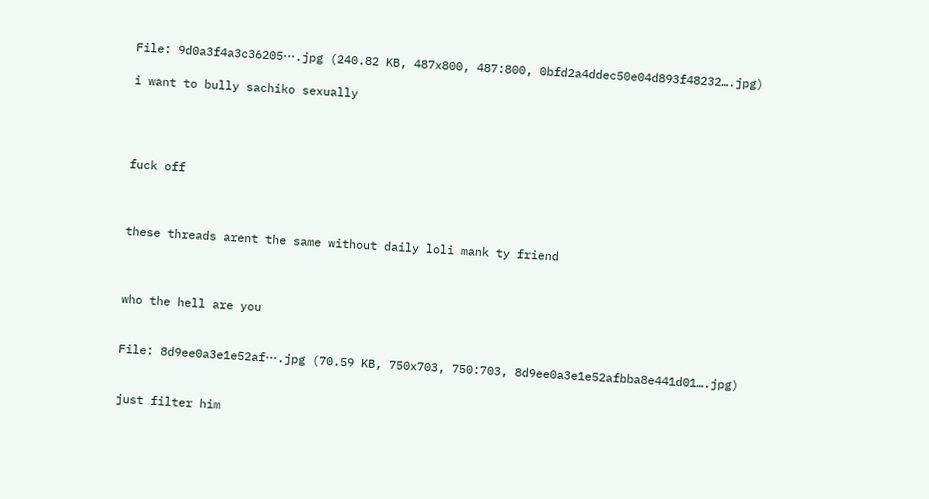File: 9d0a3f4a3c36205⋯.jpg (240.82 KB, 487x800, 487:800, 0bfd2a4ddec50e04d893f48232….jpg)

i want to bully sachiko sexually




fuck off



these threads arent the same without daily loli mank ty friend



who the hell are you


File: 8d9ee0a3e1e52af⋯.jpg (70.59 KB, 750x703, 750:703, 8d9ee0a3e1e52afbba8e441d01….jpg)


just filter him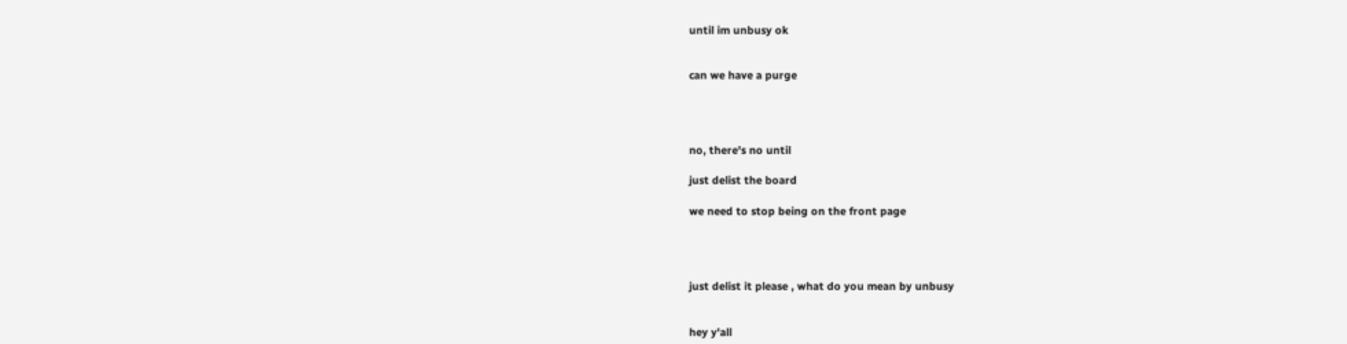until im unbusy ok


can we have a purge




no, there's no until

just delist the board

we need to stop being on the front page




just delist it please , what do you mean by unbusy


hey y'all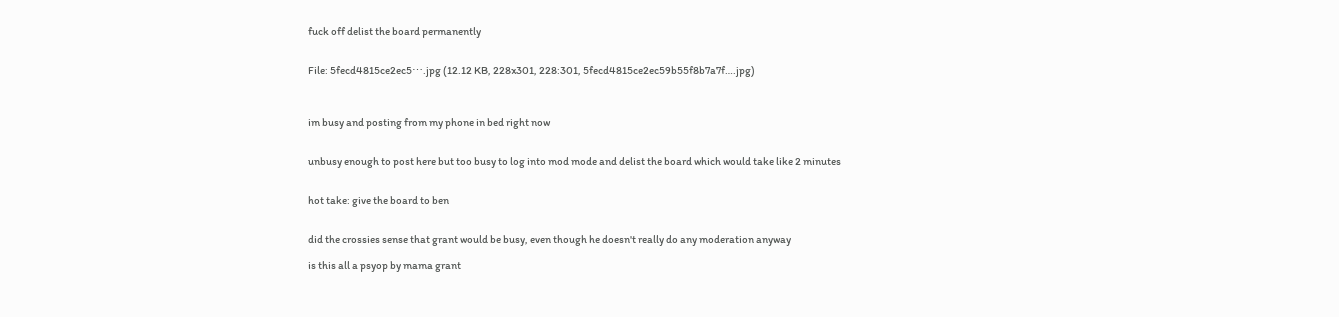fuck off delist the board permanently


File: 5fecd4815ce2ec5⋯.jpg (12.12 KB, 228x301, 228:301, 5fecd4815ce2ec59b55f8b7a7f….jpg)



im busy and posting from my phone in bed right now


unbusy enough to post here but too busy to log into mod mode and delist the board which would take like 2 minutes


hot take: give the board to ben


did the crossies sense that grant would be busy, even though he doesn't really do any moderation anyway

is this all a psyop by mama grant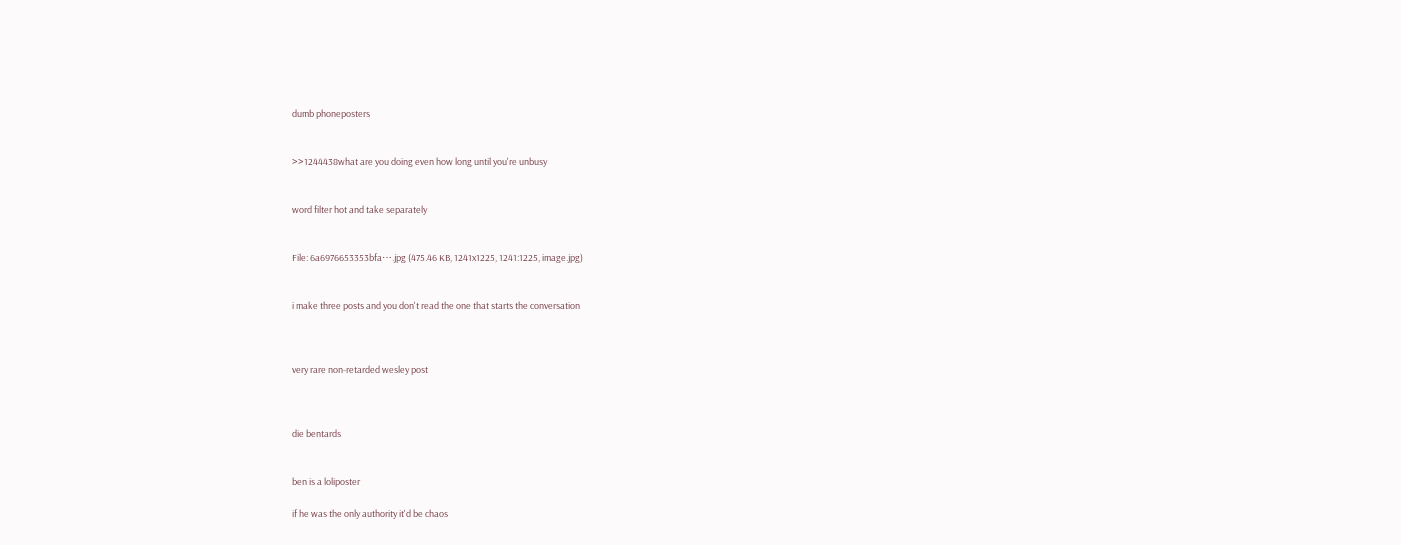dumb phoneposters


>>1244438what are you doing even how long until you're unbusy


word filter hot and take separately


File: 6a6976653353bfa⋯.jpg (475.46 KB, 1241x1225, 1241:1225, image.jpg)


i make three posts and you don't read the one that starts the conversation



very rare non-retarded wesley post



die bentards


ben is a loliposter

if he was the only authority it'd be chaos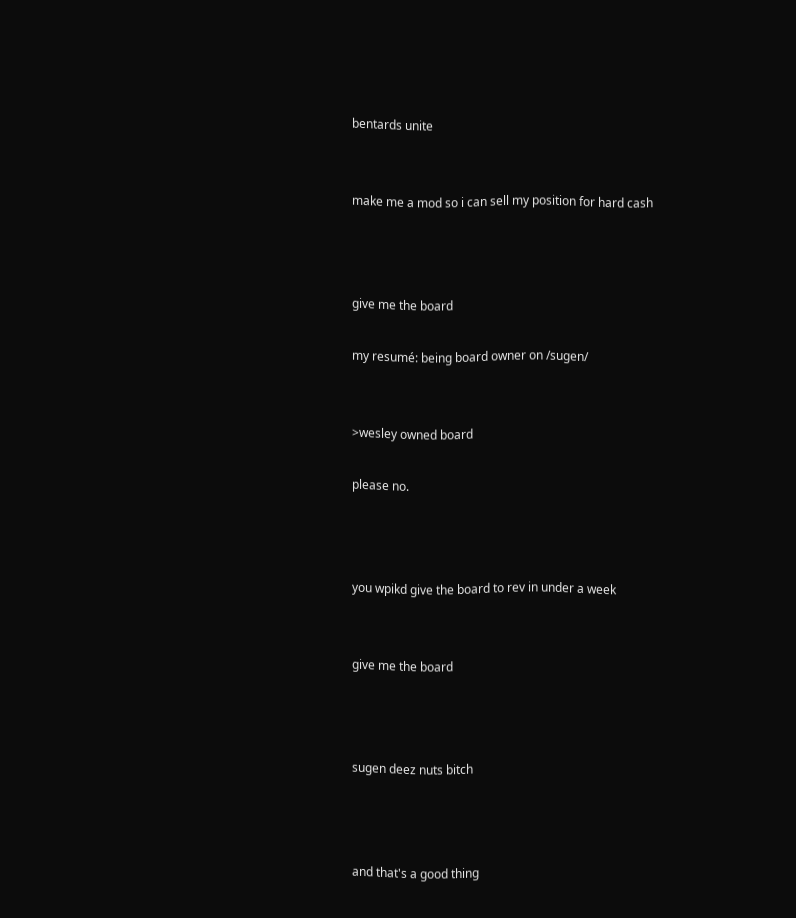bentards unite


make me a mod so i can sell my position for hard cash



give me the board

my resumé: being board owner on /sugen/


>wesley owned board

please no.



you wpikd give the board to rev in under a week


give me the board



sugen deez nuts bitch



and that's a good thing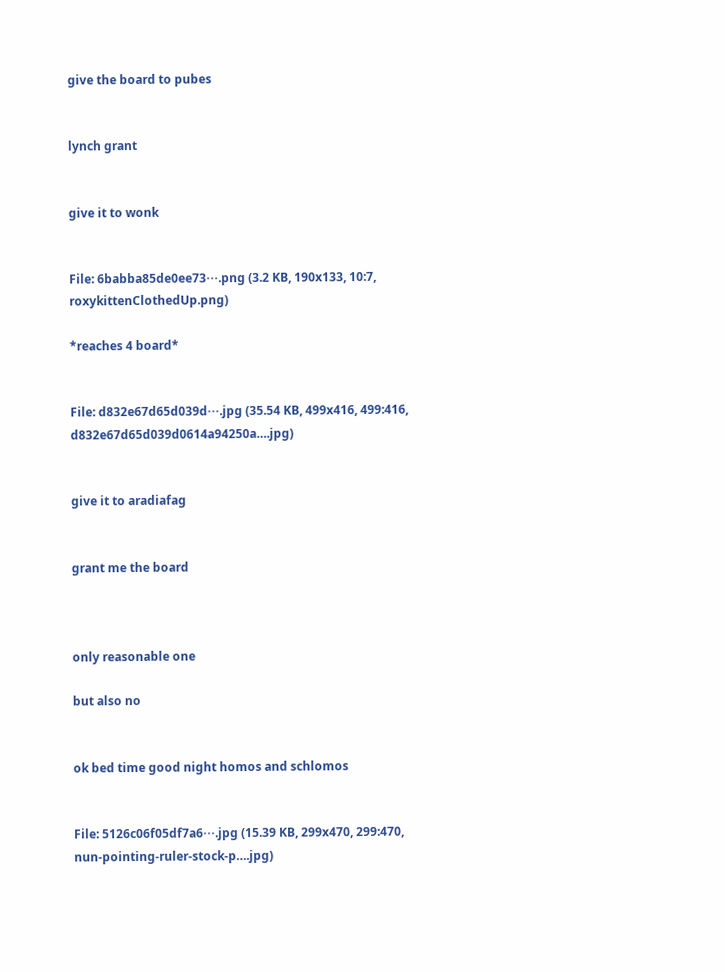give the board to pubes


lynch grant


give it to wonk


File: 6babba85de0ee73⋯.png (3.2 KB, 190x133, 10:7, roxykittenClothedUp.png)

*reaches 4 board*


File: d832e67d65d039d⋯.jpg (35.54 KB, 499x416, 499:416, d832e67d65d039d0614a94250a….jpg)


give it to aradiafag


grant me the board



only reasonable one

but also no


ok bed time good night homos and schlomos


File: 5126c06f05df7a6⋯.jpg (15.39 KB, 299x470, 299:470, nun-pointing-ruler-stock-p….jpg)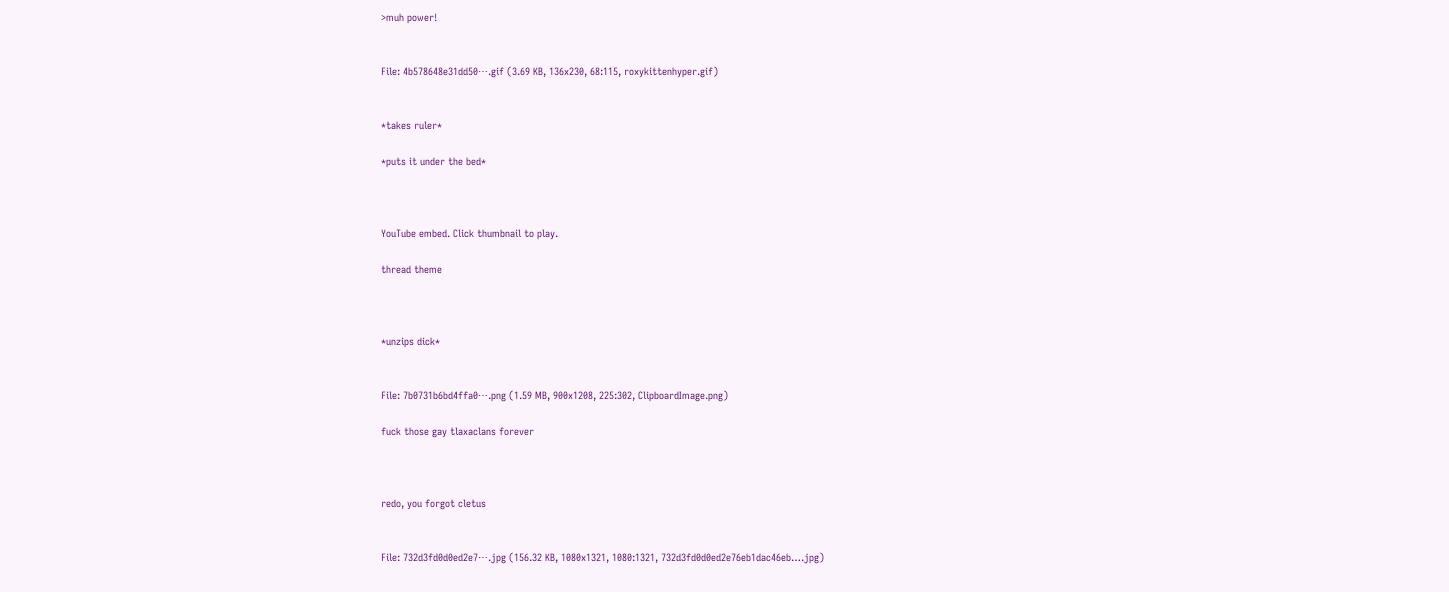>muh power!


File: 4b578648e31dd50⋯.gif (3.69 KB, 136x230, 68:115, roxykittenhyper.gif)


*takes ruler*

*puts it under the bed*



YouTube embed. Click thumbnail to play.

thread theme



*unzips dick*


File: 7b0731b6bd4ffa0⋯.png (1.59 MB, 900x1208, 225:302, ClipboardImage.png)

fuck those gay tlaxaclans forever



redo, you forgot cletus


File: 732d3fd0d0ed2e7⋯.jpg (156.32 KB, 1080x1321, 1080:1321, 732d3fd0d0ed2e76eb1dac46eb….jpg)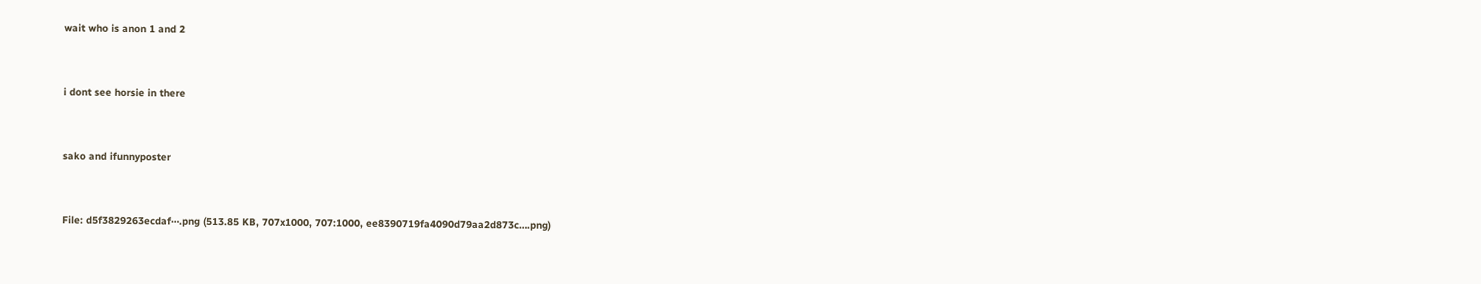wait who is anon 1 and 2



i dont see horsie in there



sako and ifunnyposter



File: d5f3829263ecdaf⋯.png (513.85 KB, 707x1000, 707:1000, ee8390719fa4090d79aa2d873c….png)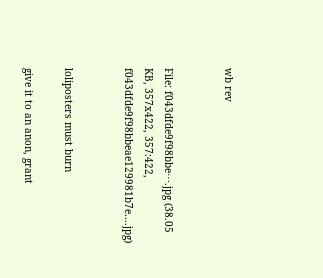wb rev


File: f043dfde9f98bbe⋯.jpg (38.05 KB, 357x422, 357:422, f043dfde9f98bbeae129981b7e….jpg)


loliposters must burn

give it to an anon, grant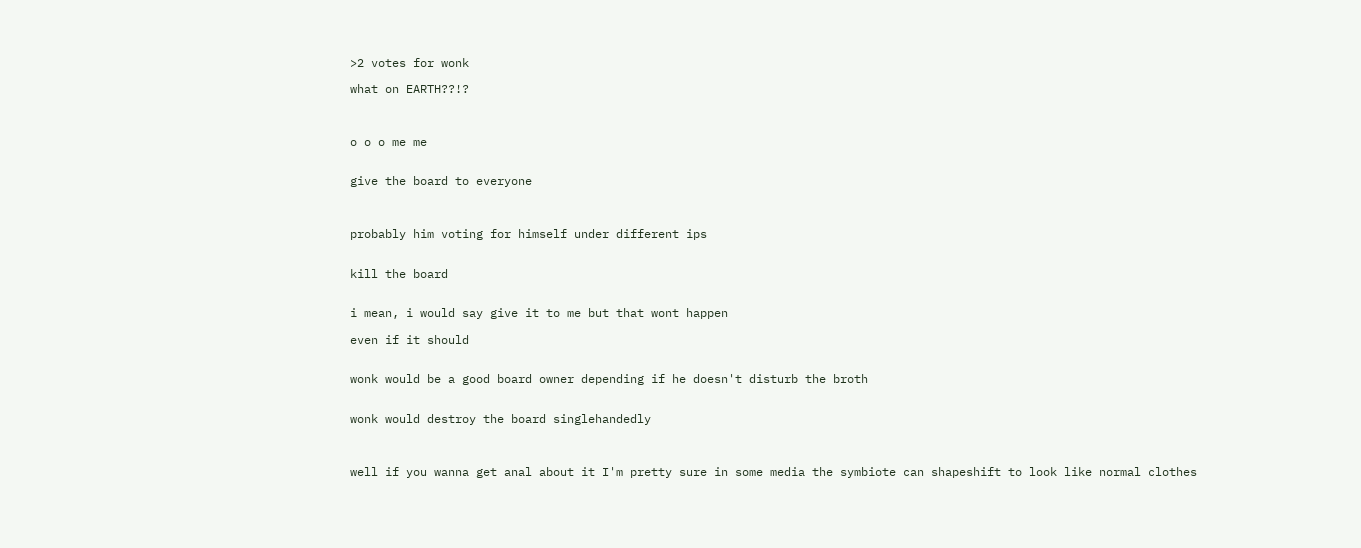>2 votes for wonk

what on EARTH??!?



o o o me me


give the board to everyone



probably him voting for himself under different ips


kill the board


i mean, i would say give it to me but that wont happen

even if it should


wonk would be a good board owner depending if he doesn't disturb the broth


wonk would destroy the board singlehandedly



well if you wanna get anal about it I'm pretty sure in some media the symbiote can shapeshift to look like normal clothes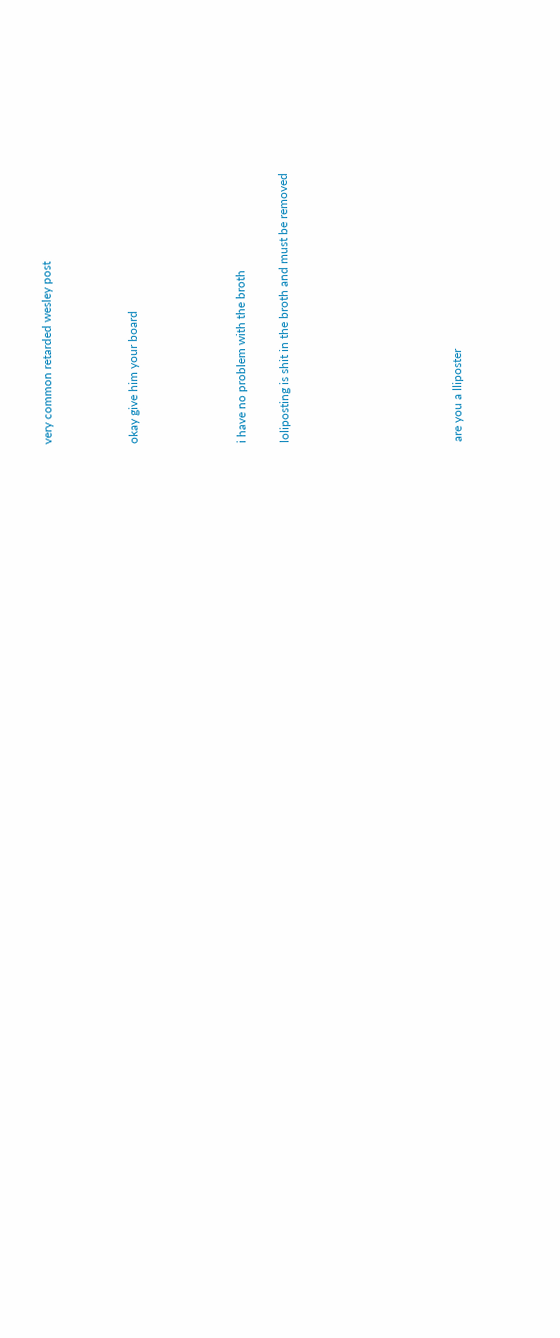very common retarded wesley post



okay give him your board




i have no problem with the broth

loliposting is shit in the broth and must be removed







are you a lliposter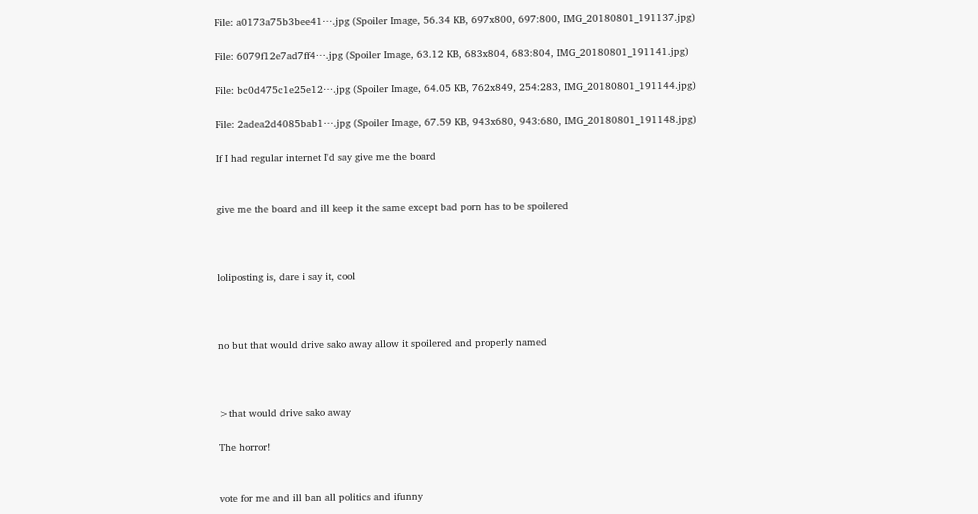File: a0173a75b3bee41⋯.jpg (Spoiler Image, 56.34 KB, 697x800, 697:800, IMG_20180801_191137.jpg)

File: 6079f12e7ad7ff4⋯.jpg (Spoiler Image, 63.12 KB, 683x804, 683:804, IMG_20180801_191141.jpg)

File: bc0d475c1e25e12⋯.jpg (Spoiler Image, 64.05 KB, 762x849, 254:283, IMG_20180801_191144.jpg)

File: 2adea2d4085bab1⋯.jpg (Spoiler Image, 67.59 KB, 943x680, 943:680, IMG_20180801_191148.jpg)

If I had regular internet I'd say give me the board


give me the board and ill keep it the same except bad porn has to be spoilered



loliposting is, dare i say it, cool



no but that would drive sako away allow it spoilered and properly named



>that would drive sako away

The horror!


vote for me and ill ban all politics and ifunny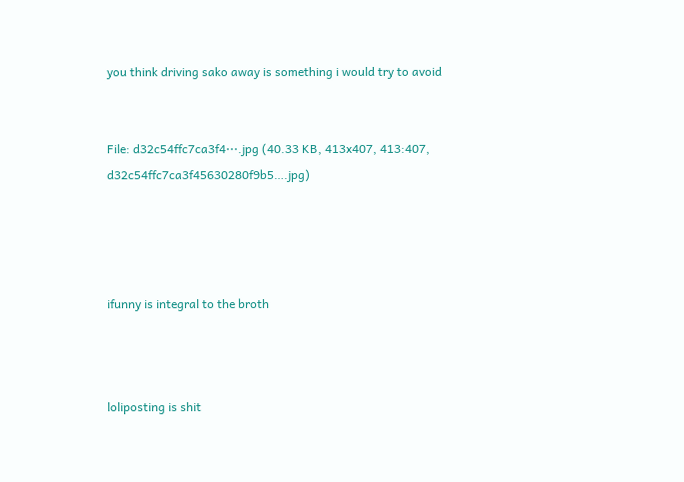you think driving sako away is something i would try to avoid


File: d32c54ffc7ca3f4⋯.jpg (40.33 KB, 413x407, 413:407, d32c54ffc7ca3f45630280f9b5….jpg)




ifunny is integral to the broth



loliposting is shit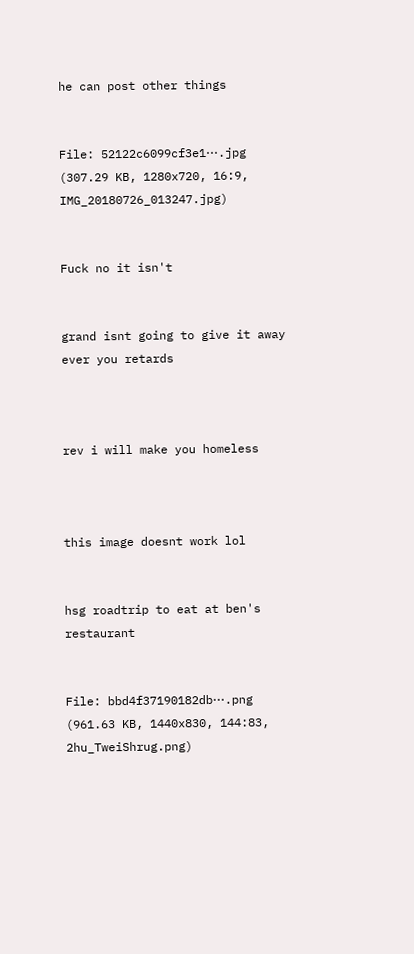he can post other things


File: 52122c6099cf3e1⋯.jpg (307.29 KB, 1280x720, 16:9, IMG_20180726_013247.jpg)


Fuck no it isn't


grand isnt going to give it away ever you retards



rev i will make you homeless



this image doesnt work lol


hsg roadtrip to eat at ben's restaurant


File: bbd4f37190182db⋯.png (961.63 KB, 1440x830, 144:83, 2hu_TweiShrug.png)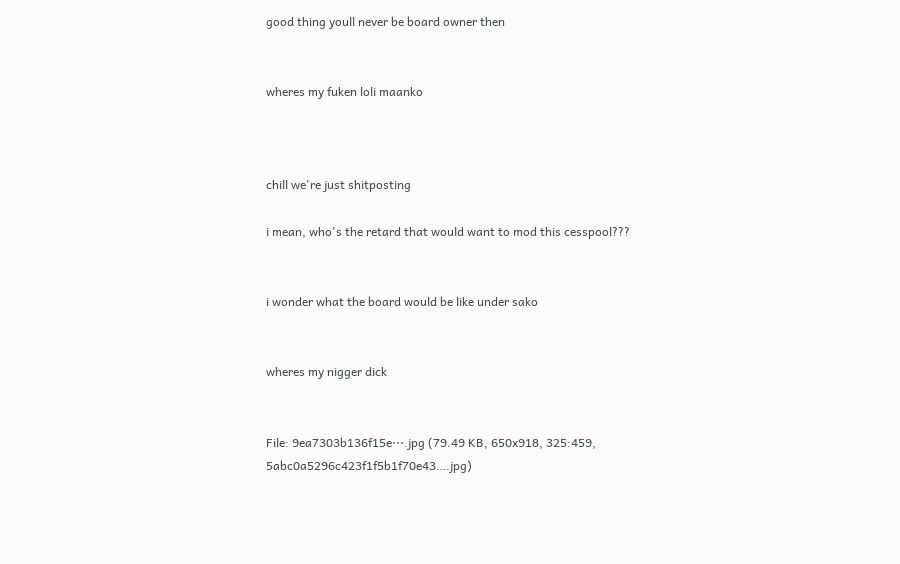good thing youll never be board owner then


wheres my fuken loli maanko



chill we're just shitposting

i mean, who's the retard that would want to mod this cesspool???


i wonder what the board would be like under sako


wheres my nigger dick


File: 9ea7303b136f15e⋯.jpg (79.49 KB, 650x918, 325:459, 5abc0a5296c423f1f5b1f70e43….jpg)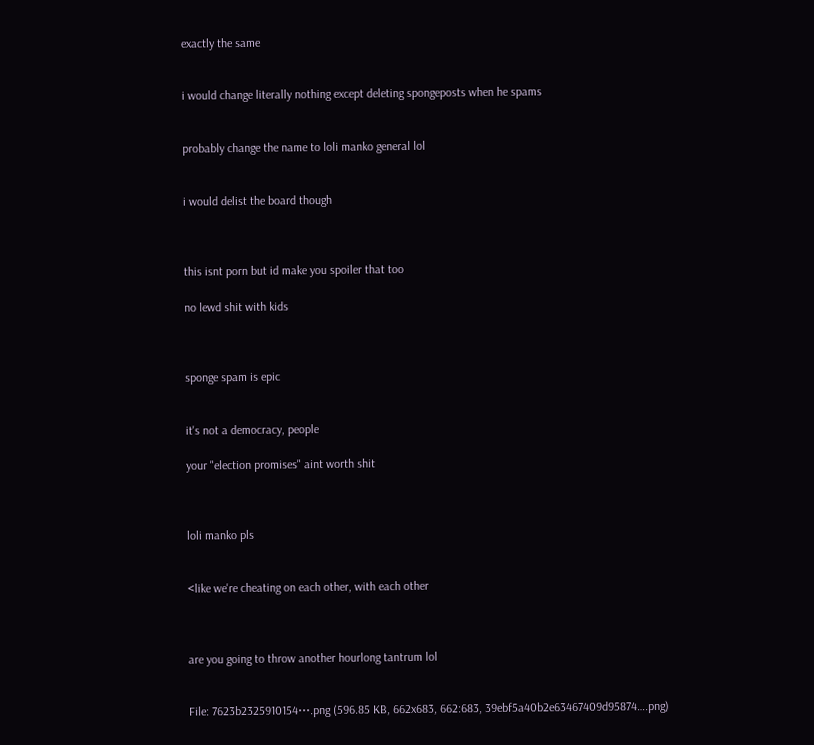exactly the same


i would change literally nothing except deleting spongeposts when he spams


probably change the name to loli manko general lol


i would delist the board though



this isnt porn but id make you spoiler that too

no lewd shit with kids



sponge spam is epic


it's not a democracy, people

your "election promises" aint worth shit



loli manko pls


<like we're cheating on each other, with each other



are you going to throw another hourlong tantrum lol


File: 7623b2325910154⋯.png (596.85 KB, 662x683, 662:683, 39ebf5a40b2e63467409d95874….png)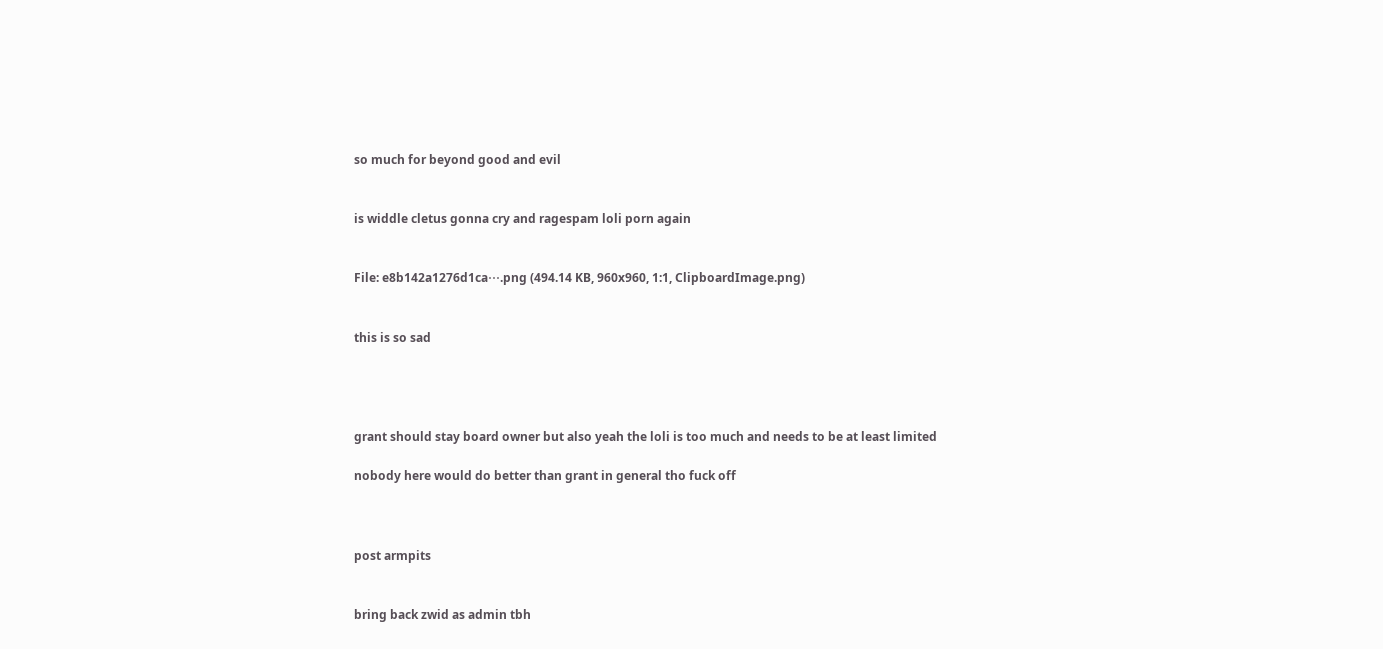so much for beyond good and evil


is widdle cletus gonna cry and ragespam loli porn again


File: e8b142a1276d1ca⋯.png (494.14 KB, 960x960, 1:1, ClipboardImage.png)


this is so sad




grant should stay board owner but also yeah the loli is too much and needs to be at least limited

nobody here would do better than grant in general tho fuck off



post armpits


bring back zwid as admin tbh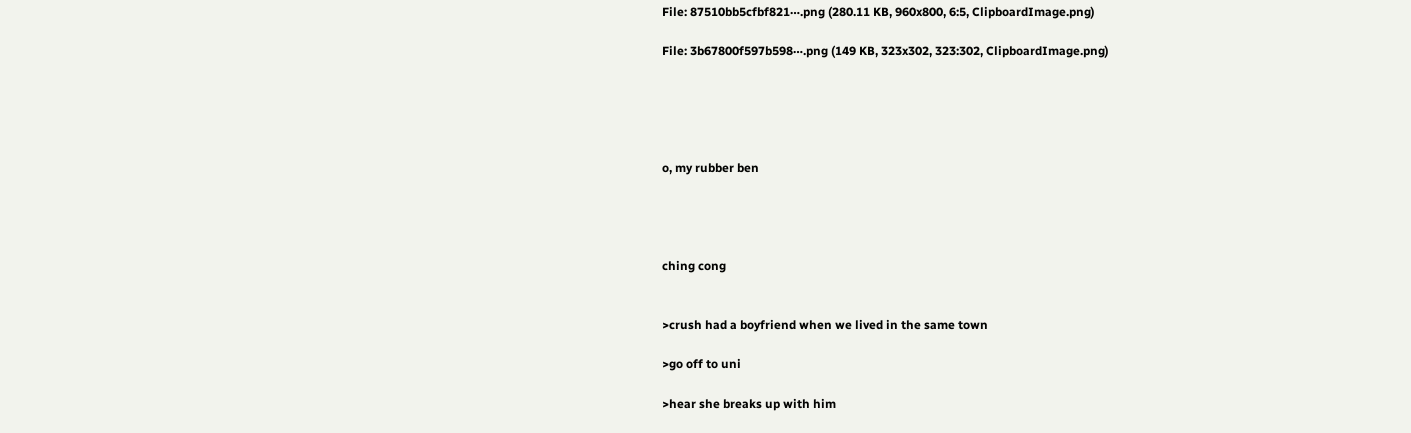File: 87510bb5cfbf821⋯.png (280.11 KB, 960x800, 6:5, ClipboardImage.png)

File: 3b67800f597b598⋯.png (149 KB, 323x302, 323:302, ClipboardImage.png)





o, my rubber ben




ching cong


>crush had a boyfriend when we lived in the same town

>go off to uni

>hear she breaks up with him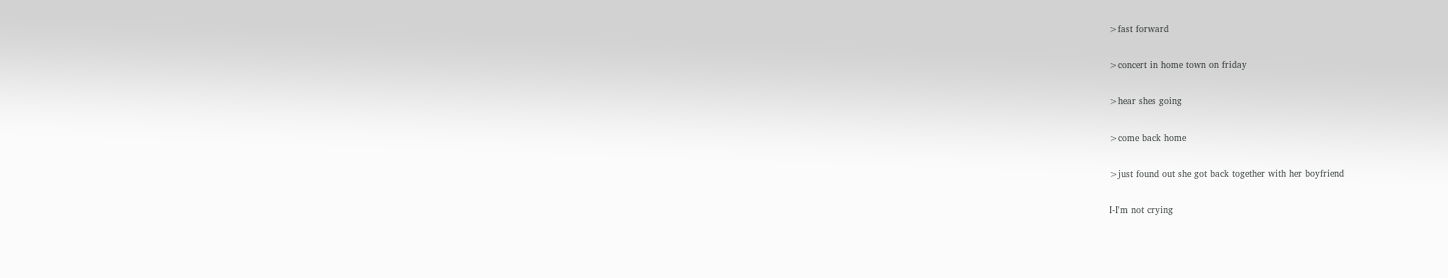>fast forward

>concert in home town on friday

>hear shes going

>come back home

>just found out she got back together with her boyfriend

I-I'm not crying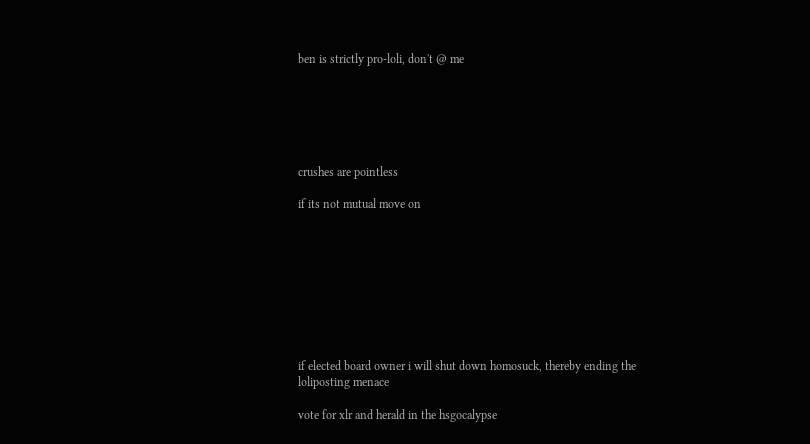ben is strictly pro-loli, don't @ me






crushes are pointless

if its not mutual move on









if elected board owner i will shut down homosuck, thereby ending the loliposting menace

vote for xlr and herald in the hsgocalypse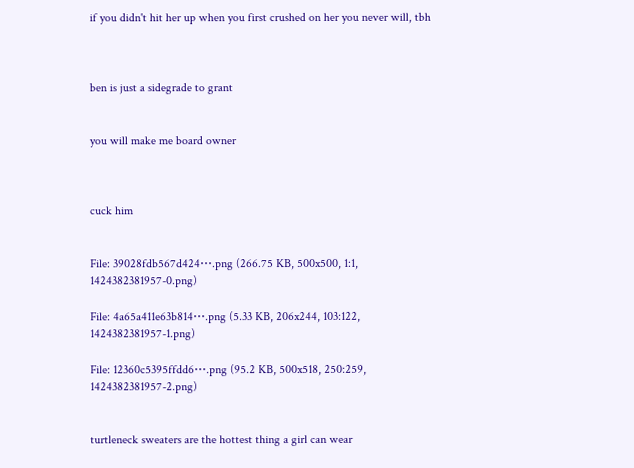if you didn't hit her up when you first crushed on her you never will, tbh



ben is just a sidegrade to grant


you will make me board owner



cuck him


File: 39028fdb567d424⋯.png (266.75 KB, 500x500, 1:1, 1424382381957-0.png)

File: 4a65a411e63b814⋯.png (5.33 KB, 206x244, 103:122, 1424382381957-1.png)

File: 12360c5395ffdd6⋯.png (95.2 KB, 500x518, 250:259, 1424382381957-2.png)


turtleneck sweaters are the hottest thing a girl can wear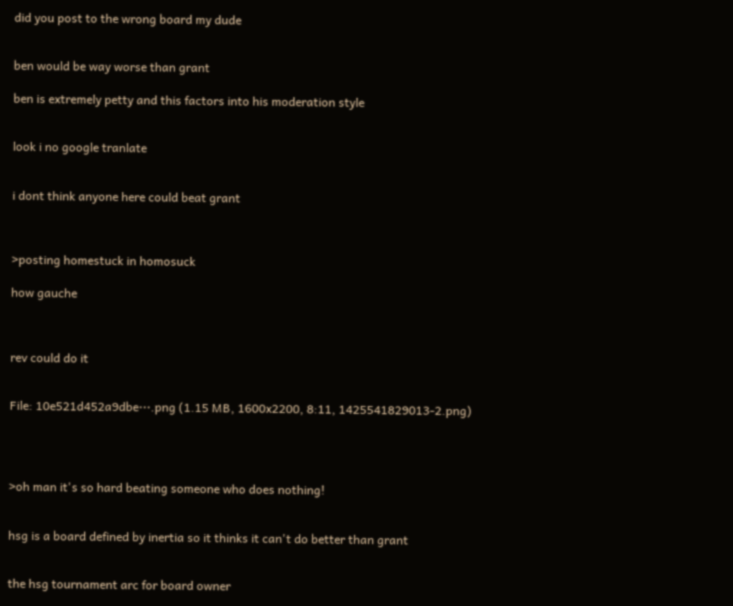did you post to the wrong board my dude


ben would be way worse than grant

ben is extremely petty and this factors into his moderation style


look i no google tranlate


i dont think anyone here could beat grant



>posting homestuck in homosuck

how gauche



rev could do it


File: 10e521d452a9dbe⋯.png (1.15 MB, 1600x2200, 8:11, 1425541829013-2.png)




>oh man it's so hard beating someone who does nothing!


hsg is a board defined by inertia so it thinks it can't do better than grant


the hsg tournament arc for board owner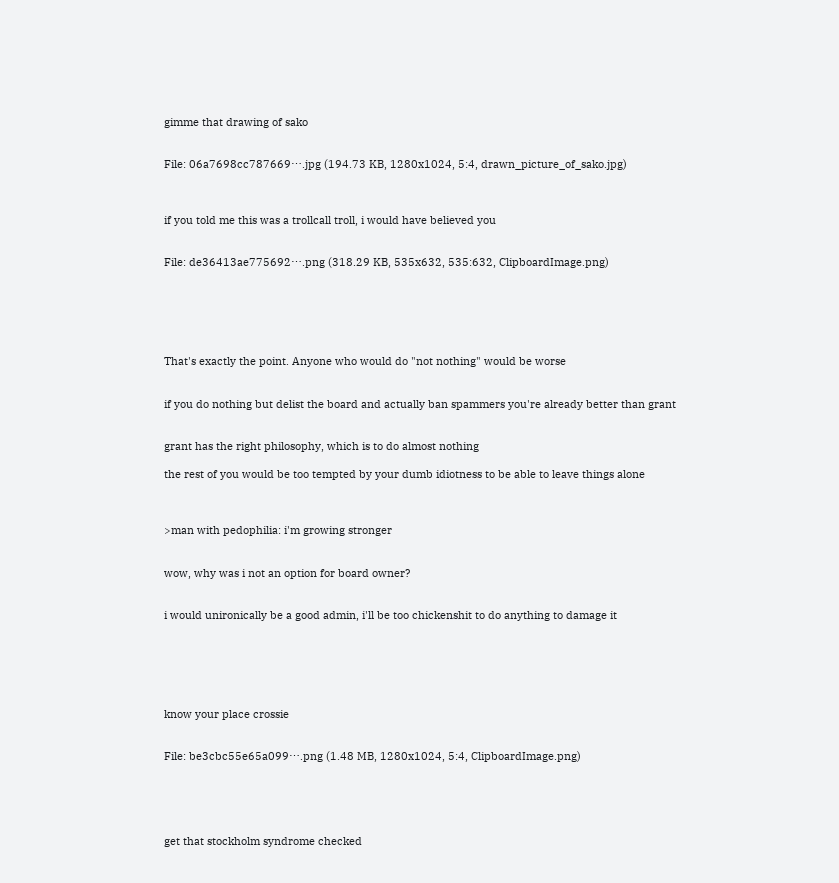gimme that drawing of sako


File: 06a7698cc787669⋯.jpg (194.73 KB, 1280x1024, 5:4, drawn_picture_of_sako.jpg)



if you told me this was a trollcall troll, i would have believed you


File: de36413ae775692⋯.png (318.29 KB, 535x632, 535:632, ClipboardImage.png)






That's exactly the point. Anyone who would do "not nothing" would be worse


if you do nothing but delist the board and actually ban spammers you're already better than grant


grant has the right philosophy, which is to do almost nothing

the rest of you would be too tempted by your dumb idiotness to be able to leave things alone



>man with pedophilia: i'm growing stronger


wow, why was i not an option for board owner?


i would unironically be a good admin, i'll be too chickenshit to do anything to damage it






know your place crossie


File: be3cbc55e65a099⋯.png (1.48 MB, 1280x1024, 5:4, ClipboardImage.png)





get that stockholm syndrome checked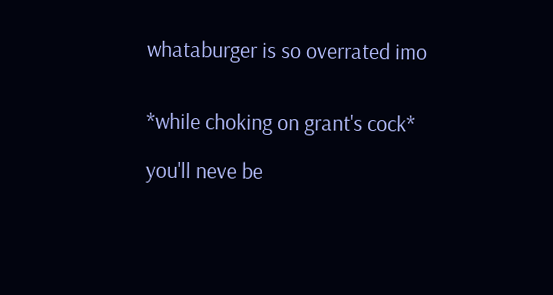whataburger is so overrated imo


*while choking on grant's cock*

you'll neve be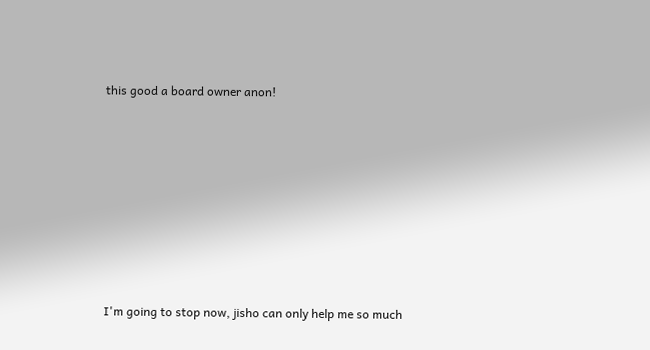this good a board owner anon!








I'm going to stop now, jisho can only help me so much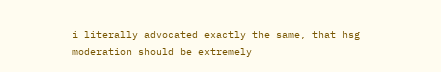i literally advocated exactly the same, that hsg moderation should be extremely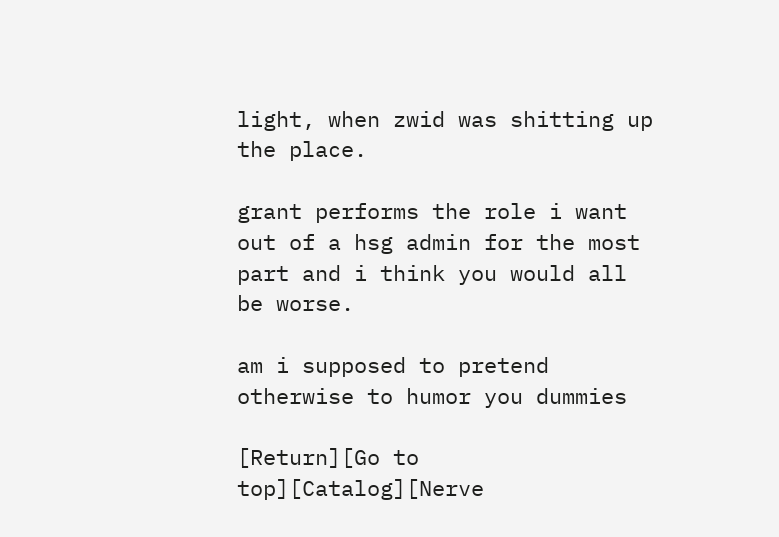light, when zwid was shitting up the place.

grant performs the role i want out of a hsg admin for the most part and i think you would all be worse.

am i supposed to pretend otherwise to humor you dummies

[Return][Go to top][Catalog][Nerve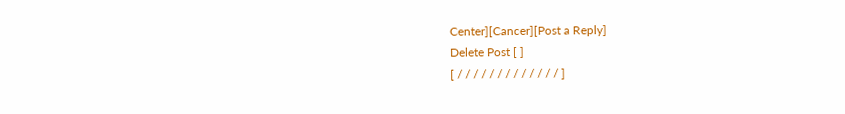Center][Cancer][Post a Reply]
Delete Post [ ]
[ / / / / / / / / / / / / / ]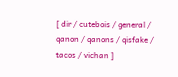[ dir / cutebois / general / qanon / qanons / qisfake / tacos / vichan ]